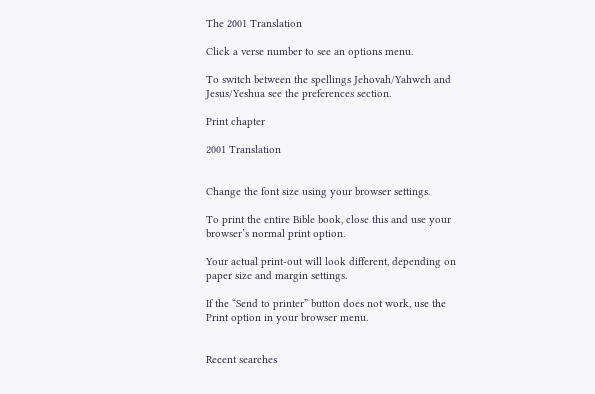The 2001 Translation

Click a verse number to see an options menu.

To switch between the spellings Jehovah/Yahweh and Jesus/Yeshua see the preferences section.

Print chapter

2001 Translation


Change the font size using your browser settings.

To print the entire Bible book, close this and use your browser’s normal print option.

Your actual print-out will look different, depending on paper size and margin settings.

If the “Send to printer” button does not work, use the Print option in your browser menu.


Recent searches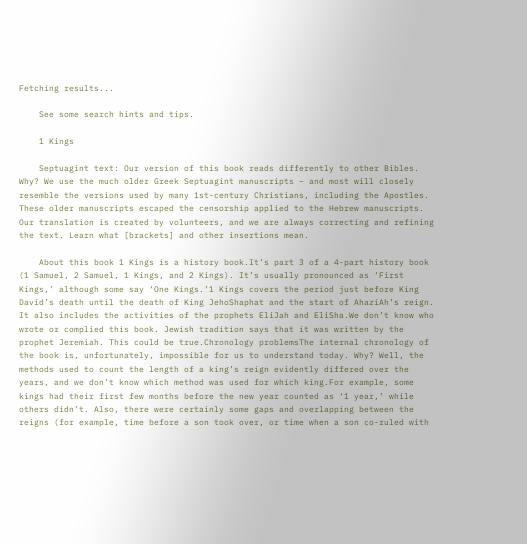Fetching results...

    See some search hints and tips.

    1 Kings

    Septuagint text: Our version of this book reads differently to other Bibles. Why? We use the much older Greek Septuagint manuscripts – and most will closely resemble the versions used by many 1st-century Christians, including the Apostles. These older manuscripts escaped the censorship applied to the Hebrew manuscripts. Our translation is created by volunteers, and we are always correcting and refining the text. Learn what [brackets] and other insertions mean.

    About this book 1 Kings is a history book.It’s part 3 of a 4-part history book (1 Samuel, 2 Samuel, 1 Kings, and 2 Kings). It’s usually pronounced as ‘First Kings,’ although some say ‘One Kings.’1 Kings covers the period just before King David’s death until the death of King JehoShaphat and the start of AhaziAh’s reign. It also includes the activities of the prophets EliJah and EliSha.We don’t know who wrote or complied this book. Jewish tradition says that it was written by the prophet Jeremiah. This could be true.Chronology problemsThe internal chronology of the book is, unfortunately, impossible for us to understand today. Why? Well, the methods used to count the length of a king’s reign evidently differed over the years, and we don’t know which method was used for which king.For example, some kings had their first few months before the new year counted as ‘1 year,’ while others didn’t. Also, there were certainly some gaps and overlapping between the reigns (for example, time before a son took over, or time when a son co-ruled with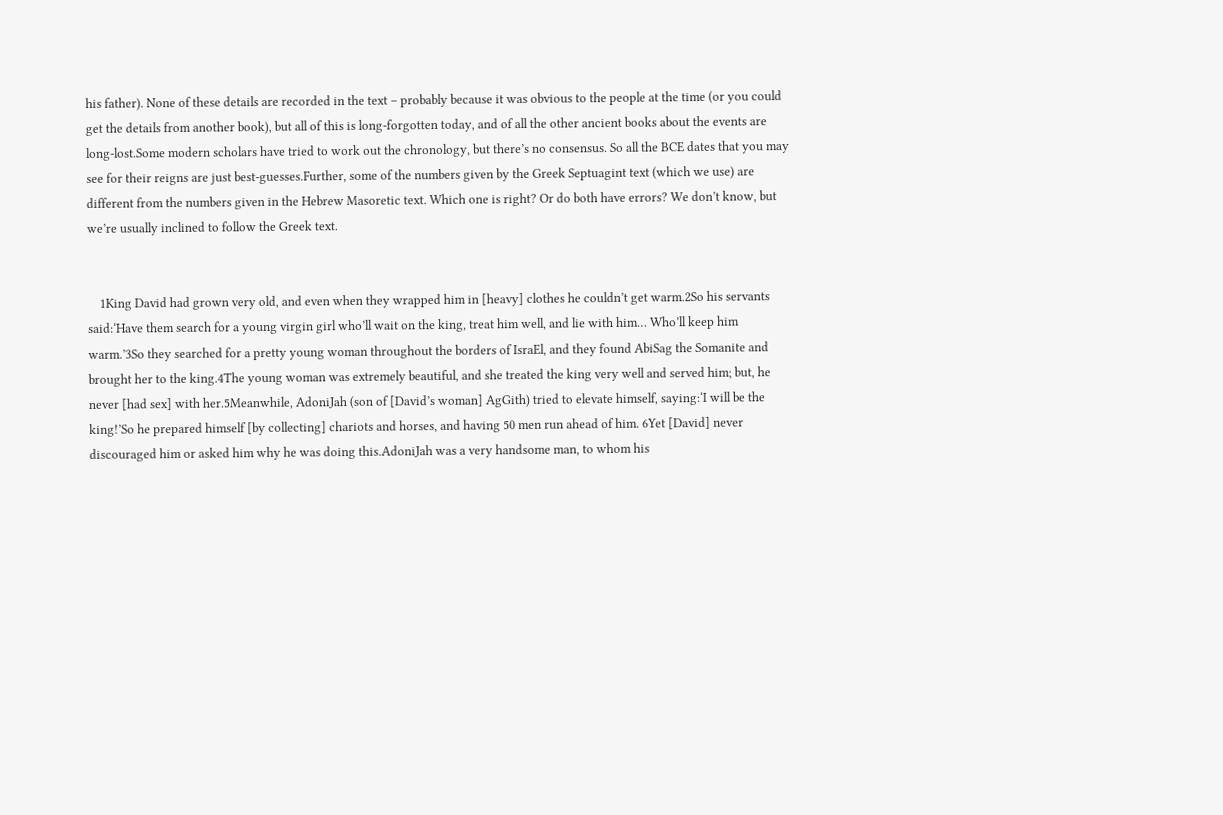his father). None of these details are recorded in the text – probably because it was obvious to the people at the time (or you could get the details from another book), but all of this is long-forgotten today, and of all the other ancient books about the events are long-lost.Some modern scholars have tried to work out the chronology, but there’s no consensus. So all the BCE dates that you may see for their reigns are just best-guesses.Further, some of the numbers given by the Greek Septuagint text (which we use) are different from the numbers given in the Hebrew Masoretic text. Which one is right? Or do both have errors? We don’t know, but we’re usually inclined to follow the Greek text.


    1King David had grown very old, and even when they wrapped him in [heavy] clothes he couldn’t get warm.2So his servants said:‘Have them search for a young virgin girl who’ll wait on the king, treat him well, and lie with him… Who’ll keep him warm.’3So they searched for a pretty young woman throughout the borders of IsraEl, and they found AbiSag the Somanite and brought her to the king.4The young woman was extremely beautiful, and she treated the king very well and served him; but, he never [had sex] with her.5Meanwhile, AdoniJah (son of [David’s woman] AgGith) tried to elevate himself, saying:‘I will be the king!’So he prepared himself [by collecting] chariots and horses, and having 50 men run ahead of him. 6Yet [David] never discouraged him or asked him why he was doing this.AdoniJah was a very handsome man, to whom his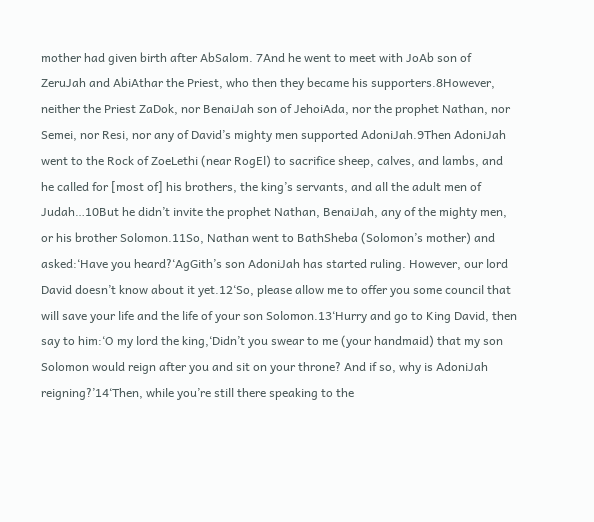mother had given birth after AbSalom. 7And he went to meet with JoAb son of ZeruJah and AbiAthar the Priest, who then they became his supporters.8However, neither the Priest ZaDok, nor BenaiJah son of JehoiAda, nor the prophet Nathan, nor Semei, nor Resi, nor any of David’s mighty men supported AdoniJah.9Then AdoniJah went to the Rock of ZoeLethi (near RogEl) to sacrifice sheep, calves, and lambs, and he called for [most of] his brothers, the king’s servants, and all the adult men of Judah…10But he didn’t invite the prophet Nathan, BenaiJah, any of the mighty men, or his brother Solomon.11So, Nathan went to BathSheba (Solomon’s mother) and asked:‘Have you heard?‘AgGith’s son AdoniJah has started ruling. However, our lord David doesn’t know about it yet.12‘So, please allow me to offer you some council that will save your life and the life of your son Solomon.13‘Hurry and go to King David, then say to him:‘O my lord the king,‘Didn’t you swear to me (your handmaid) that my son Solomon would reign after you and sit on your throne? And if so, why is AdoniJah reigning?’14‘Then, while you’re still there speaking to the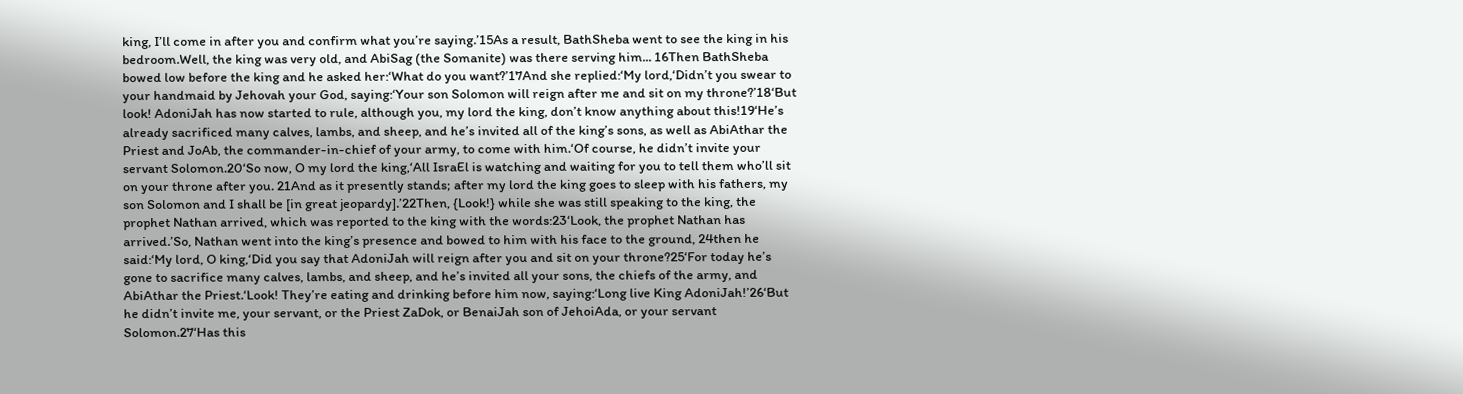king, I’ll come in after you and confirm what you’re saying.’15As a result, BathSheba went to see the king in his bedroom.Well, the king was very old, and AbiSag (the Somanite) was there serving him... 16Then BathSheba bowed low before the king and he asked her:‘What do you want?’17And she replied:‘My lord,‘Didn’t you swear to your handmaid by Jehovah your God, saying:‘Your son Solomon will reign after me and sit on my throne?’18‘But look! AdoniJah has now started to rule, although you, my lord the king, don’t know anything about this!19‘He’s already sacrificed many calves, lambs, and sheep, and he’s invited all of the king’s sons, as well as AbiAthar the Priest and JoAb, the commander-in-chief of your army, to come with him.‘Of course, he didn’t invite your servant Solomon.20‘So now, O my lord the king,‘All IsraEl is watching and waiting for you to tell them who’ll sit on your throne after you. 21And as it presently stands; after my lord the king goes to sleep with his fathers, my son Solomon and I shall be [in great jeopardy].’22Then, {Look!} while she was still speaking to the king, the prophet Nathan arrived, which was reported to the king with the words:23‘Look, the prophet Nathan has arrived.’So, Nathan went into the king’s presence and bowed to him with his face to the ground, 24then he said:‘My lord, O king,‘Did you say that AdoniJah will reign after you and sit on your throne?25‘For today he’s gone to sacrifice many calves, lambs, and sheep, and he’s invited all your sons, the chiefs of the army, and AbiAthar the Priest.‘Look! They’re eating and drinking before him now, saying:‘Long live King AdoniJah!’26‘But he didn’t invite me, your servant, or the Priest ZaDok, or BenaiJah son of JehoiAda, or your servant Solomon.27‘Has this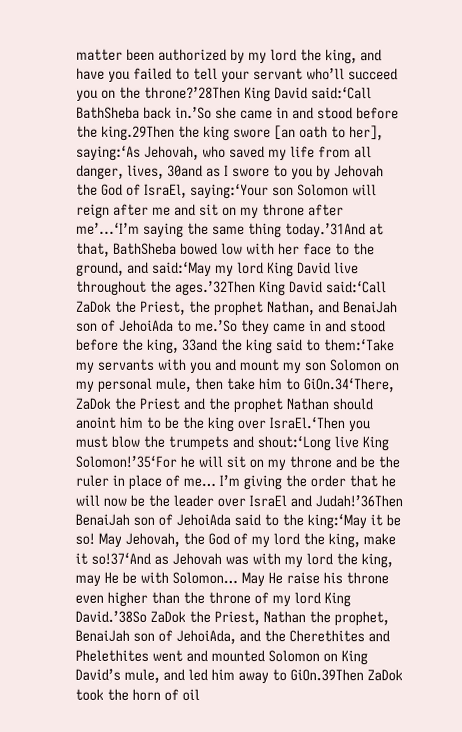matter been authorized by my lord the king, and have you failed to tell your servant who’ll succeed you on the throne?’28Then King David said:‘Call BathSheba back in.’So she came in and stood before the king.29Then the king swore [an oath to her], saying:‘As Jehovah, who saved my life from all danger, lives, 30and as I swore to you by Jehovah the God of IsraEl, saying:‘Your son Solomon will reign after me and sit on my throne after me’...‘I’m saying the same thing today.’31And at that, BathSheba bowed low with her face to the ground, and said:‘May my lord King David live throughout the ages.’32Then King David said:‘Call ZaDok the Priest, the prophet Nathan, and BenaiJah son of JehoiAda to me.’So they came in and stood before the king, 33and the king said to them:‘Take my servants with you and mount my son Solomon on my personal mule, then take him to GiOn.34‘There, ZaDok the Priest and the prophet Nathan should anoint him to be the king over IsraEl.‘Then you must blow the trumpets and shout:‘Long live King Solomon!’35‘For he will sit on my throne and be the ruler in place of me… I’m giving the order that he will now be the leader over IsraEl and Judah!’36Then BenaiJah son of JehoiAda said to the king:‘May it be so! May Jehovah, the God of my lord the king, make it so!37‘And as Jehovah was with my lord the king, may He be with Solomon… May He raise his throne even higher than the throne of my lord King David.’38So ZaDok the Priest, Nathan the prophet, BenaiJah son of JehoiAda, and the Cherethites and Phelethites went and mounted Solomon on King David’s mule, and led him away to GiOn.39Then ZaDok took the horn of oil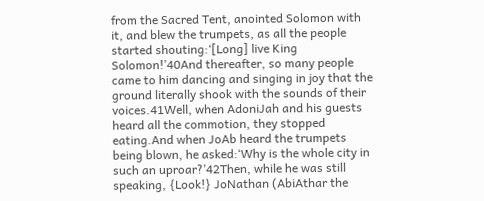from the Sacred Tent, anointed Solomon with it, and blew the trumpets, as all the people started shouting:‘[Long] live King Solomon!’40And thereafter, so many people came to him dancing and singing in joy that the ground literally shook with the sounds of their voices.41Well, when AdoniJah and his guests heard all the commotion, they stopped eating.And when JoAb heard the trumpets being blown, he asked:‘Why is the whole city in such an uproar?’42Then, while he was still speaking, {Look!} JoNathan (AbiAthar the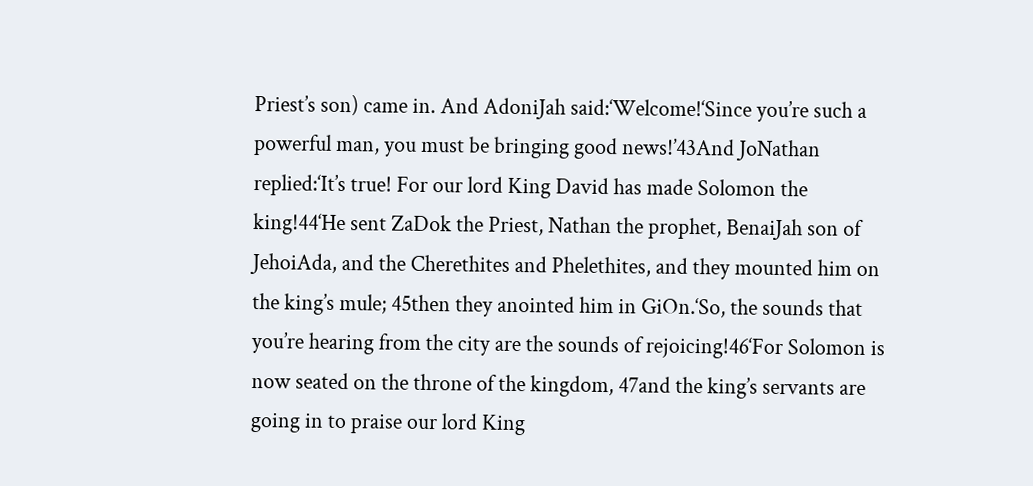Priest’s son) came in. And AdoniJah said:‘Welcome!‘Since you’re such a powerful man, you must be bringing good news!’43And JoNathan replied:‘It’s true! For our lord King David has made Solomon the king!44‘He sent ZaDok the Priest, Nathan the prophet, BenaiJah son of JehoiAda, and the Cherethites and Phelethites, and they mounted him on the king’s mule; 45then they anointed him in GiOn.‘So, the sounds that you’re hearing from the city are the sounds of rejoicing!46‘For Solomon is now seated on the throne of the kingdom, 47and the king’s servants are going in to praise our lord King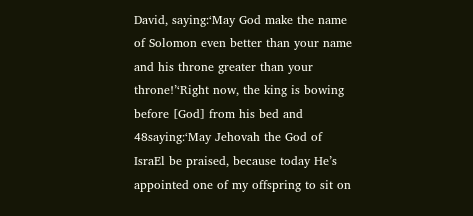David, saying:‘May God make the name of Solomon even better than your name and his throne greater than your throne!’‘Right now, the king is bowing before [God] from his bed and 48saying:‘May Jehovah the God of IsraEl be praised, because today He’s appointed one of my offspring to sit on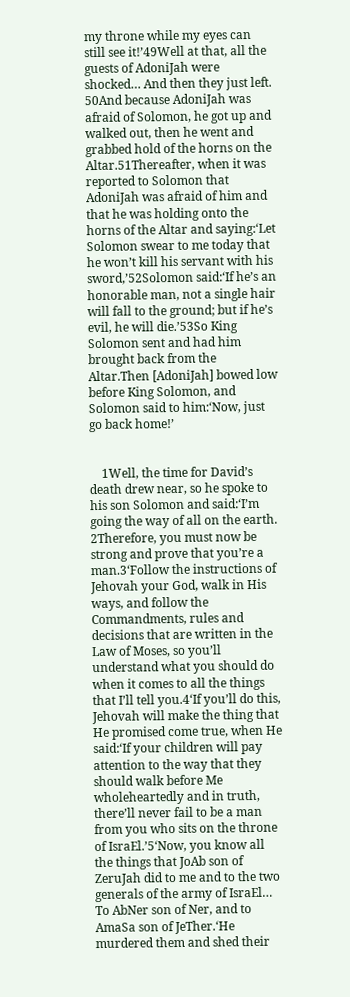my throne while my eyes can still see it!’49Well at that, all the guests of AdoniJah were shocked… And then they just left. 50And because AdoniJah was afraid of Solomon, he got up and walked out, then he went and grabbed hold of the horns on the Altar.51Thereafter, when it was reported to Solomon that AdoniJah was afraid of him and that he was holding onto the horns of the Altar and saying:‘Let Solomon swear to me today that he won’t kill his servant with his sword,’52Solomon said:‘If he’s an honorable man, not a single hair will fall to the ground; but if he’s evil, he will die.’53So King Solomon sent and had him brought back from the Altar.Then [AdoniJah] bowed low before King Solomon, and Solomon said to him:‘Now, just go back home!’


    1Well, the time for David’s death drew near, so he spoke to his son Solomon and said:‘I’m going the way of all on the earth. 2Therefore, you must now be strong and prove that you’re a man.3‘Follow the instructions of Jehovah your God, walk in His ways, and follow the Commandments, rules and decisions that are written in the Law of Moses, so you’ll understand what you should do when it comes to all the things that I’ll tell you.4‘If you’ll do this, Jehovah will make the thing that He promised come true, when He said:‘If your children will pay attention to the way that they should walk before Me wholeheartedly and in truth, there’ll never fail to be a man from you who sits on the throne of IsraEl.’5‘Now, you know all the things that JoAb son of ZeruJah did to me and to the two generals of the army of IsraEl… To AbNer son of Ner, and to AmaSa son of JeTher.‘He murdered them and shed their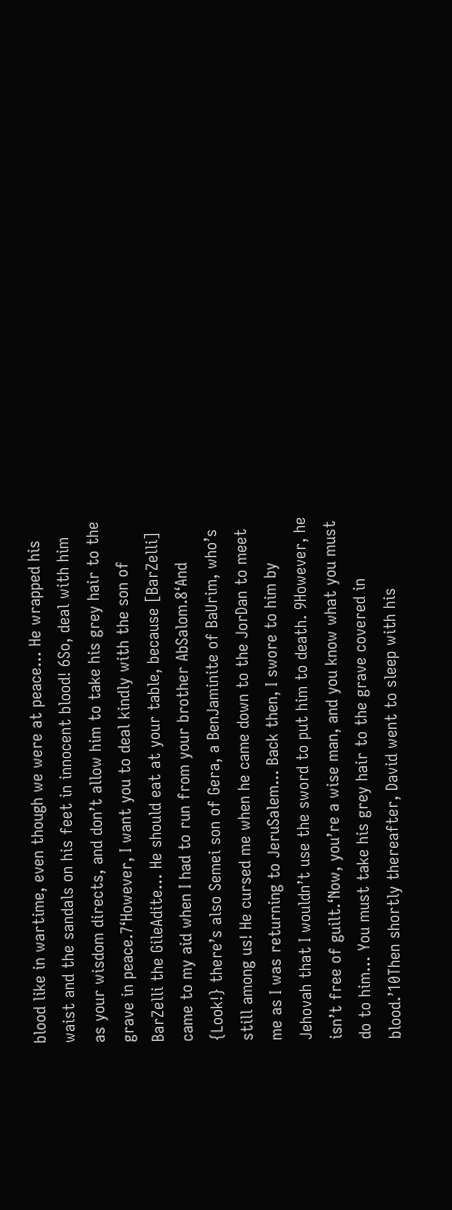blood like in wartime, even though we were at peace… He wrapped his waist and the sandals on his feet in innocent blood! 6So, deal with him as your wisdom directs, and don’t allow him to take his grey hair to the grave in peace.7‘However, I want you to deal kindly with the son of BarZelli the GileAdite… He should eat at your table, because [BarZelli] came to my aid when I had to run from your brother AbSalom.8‘And {Look!} there’s also Semei son of Gera, a BenJaminite of BaUrim, who’s still among us! He cursed me when he came down to the JorDan to meet me as I was returning to JeruSalem... Back then, I swore to him by Jehovah that I wouldn’t use the sword to put him to death. 9However, he isn’t free of guilt.‘Now, you’re a wise man, and you know what you must do to him… You must take his grey hair to the grave covered in blood.’10Then shortly thereafter, David went to sleep with his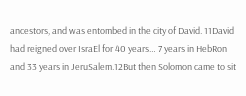ancestors, and was entombed in the city of David. 11David had reigned over IsraEl for 40 years… 7 years in HebRon and 33 years in JeruSalem.12But then Solomon came to sit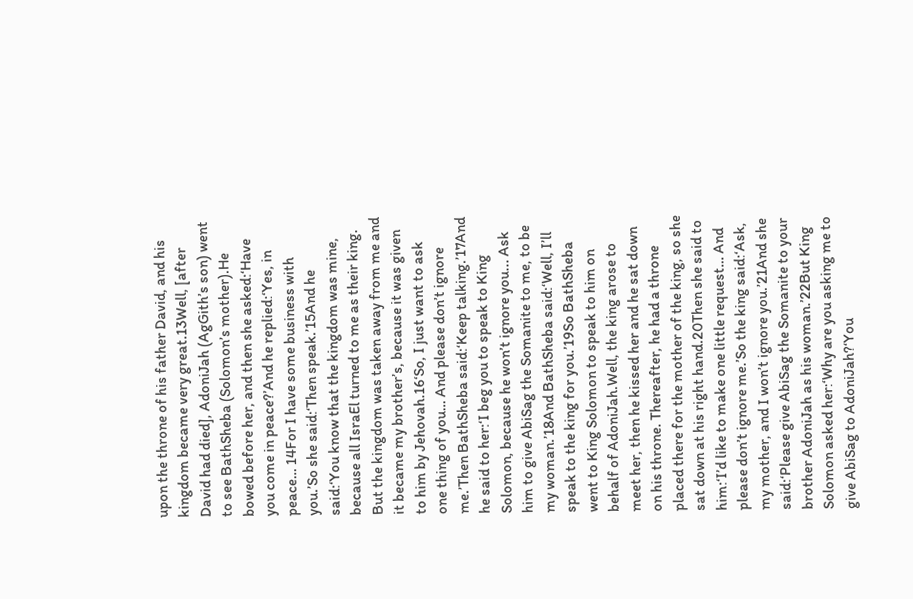upon the throne of his father David, and his kingdom became very great.13Well, [after David had died], AdoniJah (AgGith’s son) went to see BathSheba (Solomon’s mother).He bowed before her, and then she asked:‘Have you come in peace?’And he replied:‘Yes, in peace… 14For I have some business with you.’So she said:‘Then speak.’15And he said:‘You know that the kingdom was mine, because all IsraEl turned to me as their king. But the kingdom was taken away from me and it became my brother’s, because it was given to him by Jehovah.16‘So, I just want to ask one thing of you… And please don’t ignore me.’Then BathSheba said:‘Keep talking.’17And he said to her:‘I beg you to speak to King Solomon, because he won’t ignore you... Ask him to give AbiSag the Somanite to me, to be my woman.’18And BathSheba said:‘Well, I’ll speak to the king for you.’19So BathSheba went to King Solomon to speak to him on behalf of AdoniJah.Well, the king arose to meet her, then he kissed her and he sat down on his throne. Thereafter, he had a throne placed there for the mother of the king, so she sat down at his right hand.20Then she said to him:‘I’d like to make one little request… And please don’t ignore me.’So the king said:‘Ask, my mother, and I won’t ignore you.’21And she said:‘Please give AbiSag the Somanite to your brother AdoniJah as his woman.’22But King Solomon asked her:‘Why are you asking me to give AbiSag to AdoniJah?‘You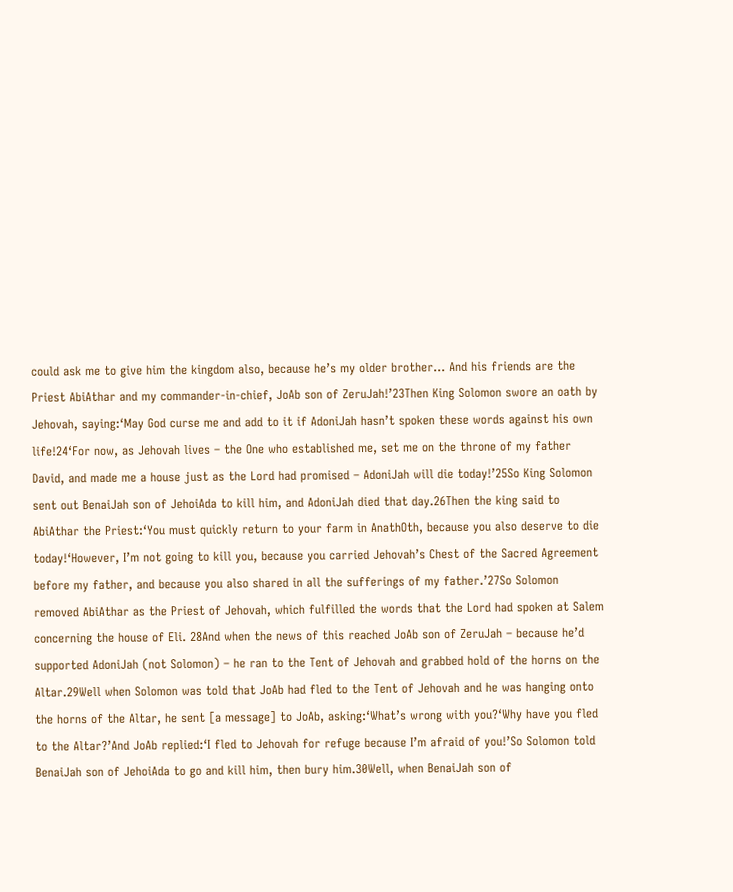could ask me to give him the kingdom also, because he’s my older brother… And his friends are the Priest AbiAthar and my commander-in-chief, JoAb son of ZeruJah!’23Then King Solomon swore an oath by Jehovah, saying:‘May God curse me and add to it if AdoniJah hasn’t spoken these words against his own life!24‘For now, as Jehovah lives – the One who established me, set me on the throne of my father David, and made me a house just as the Lord had promised – AdoniJah will die today!’25So King Solomon sent out BenaiJah son of JehoiAda to kill him, and AdoniJah died that day.26Then the king said to AbiAthar the Priest:‘You must quickly return to your farm in AnathOth, because you also deserve to die today!‘However, I’m not going to kill you, because you carried Jehovah’s Chest of the Sacred Agreement before my father, and because you also shared in all the sufferings of my father.’27So Solomon removed AbiAthar as the Priest of Jehovah, which fulfilled the words that the Lord had spoken at Salem concerning the house of Eli. 28And when the news of this reached JoAb son of ZeruJah – because he’d supported AdoniJah (not Solomon) – he ran to the Tent of Jehovah and grabbed hold of the horns on the Altar.29Well when Solomon was told that JoAb had fled to the Tent of Jehovah and he was hanging onto the horns of the Altar, he sent [a message] to JoAb, asking:‘What’s wrong with you?‘Why have you fled to the Altar?’And JoAb replied:‘I fled to Jehovah for refuge because I’m afraid of you!’So Solomon told BenaiJah son of JehoiAda to go and kill him, then bury him.30Well, when BenaiJah son of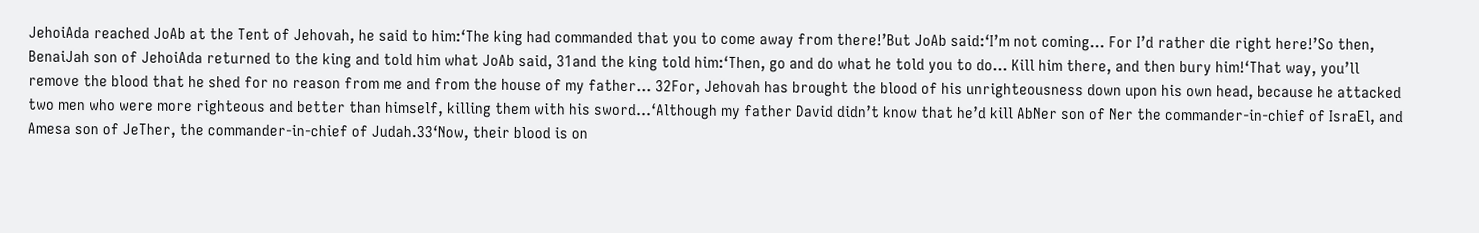JehoiAda reached JoAb at the Tent of Jehovah, he said to him:‘The king had commanded that you to come away from there!’But JoAb said:‘I’m not coming… For I’d rather die right here!’So then, BenaiJah son of JehoiAda returned to the king and told him what JoAb said, 31and the king told him:‘Then, go and do what he told you to do… Kill him there, and then bury him!‘That way, you’ll remove the blood that he shed for no reason from me and from the house of my father... 32For, Jehovah has brought the blood of his unrighteousness down upon his own head, because he attacked two men who were more righteous and better than himself, killing them with his sword…‘Although my father David didn’t know that he’d kill AbNer son of Ner the commander-in-chief of IsraEl, and Amesa son of JeTher, the commander-in-chief of Judah.33‘Now, their blood is on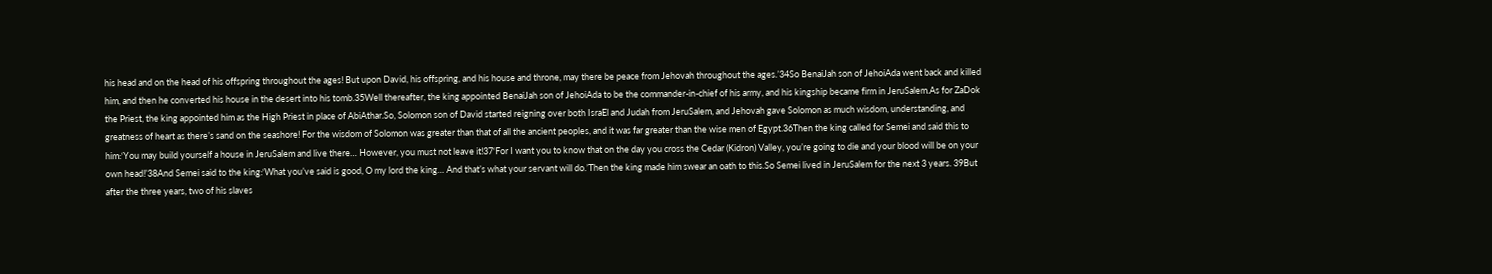his head and on the head of his offspring throughout the ages! But upon David, his offspring, and his house and throne, may there be peace from Jehovah throughout the ages.’34So BenaiJah son of JehoiAda went back and killed him, and then he converted his house in the desert into his tomb.35Well thereafter, the king appointed BenaiJah son of JehoiAda to be the commander-in-chief of his army, and his kingship became firm in JeruSalem.As for ZaDok the Priest, the king appointed him as the High Priest in place of AbiAthar.So, Solomon son of David started reigning over both IsraEl and Judah from JeruSalem, and Jehovah gave Solomon as much wisdom, understanding, and greatness of heart as there’s sand on the seashore! For the wisdom of Solomon was greater than that of all the ancient peoples, and it was far greater than the wise men of Egypt.36Then the king called for Semei and said this to him:‘You may build yourself a house in JeruSalem and live there… However, you must not leave it!37‘For I want you to know that on the day you cross the Cedar (Kidron) Valley, you’re going to die and your blood will be on your own head!’38And Semei said to the king:‘What you’ve said is good, O my lord the king… And that’s what your servant will do.’Then the king made him swear an oath to this.So Semei lived in JeruSalem for the next 3 years. 39But after the three years, two of his slaves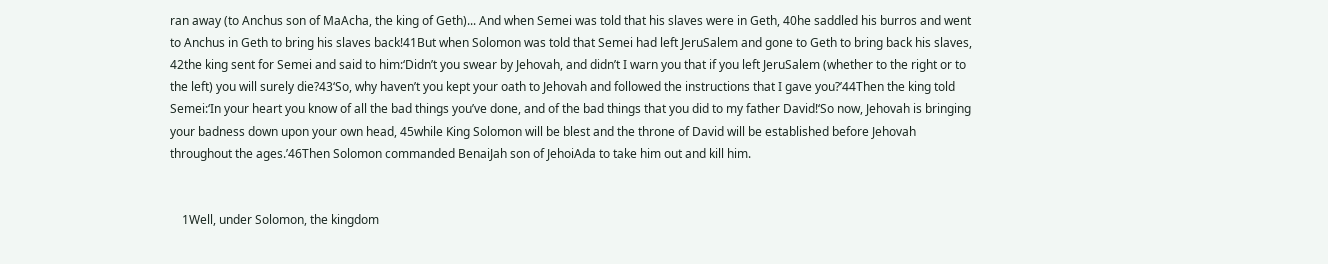ran away (to Anchus son of MaAcha, the king of Geth)... And when Semei was told that his slaves were in Geth, 40he saddled his burros and went to Anchus in Geth to bring his slaves back!41But when Solomon was told that Semei had left JeruSalem and gone to Geth to bring back his slaves, 42the king sent for Semei and said to him:‘Didn’t you swear by Jehovah, and didn’t I warn you that if you left JeruSalem (whether to the right or to the left) you will surely die?43‘So, why haven’t you kept your oath to Jehovah and followed the instructions that I gave you?’44Then the king told Semei:‘In your heart you know of all the bad things you’ve done, and of the bad things that you did to my father David!‘So now, Jehovah is bringing your badness down upon your own head, 45while King Solomon will be blest and the throne of David will be established before Jehovah throughout the ages.’46Then Solomon commanded BenaiJah son of JehoiAda to take him out and kill him.


    1Well, under Solomon, the kingdom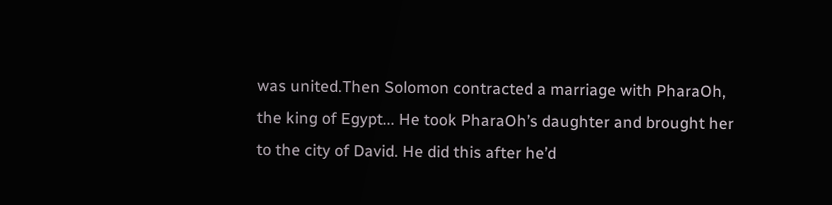was united.Then Solomon contracted a marriage with PharaOh, the king of Egypt... He took PharaOh’s daughter and brought her to the city of David. He did this after he’d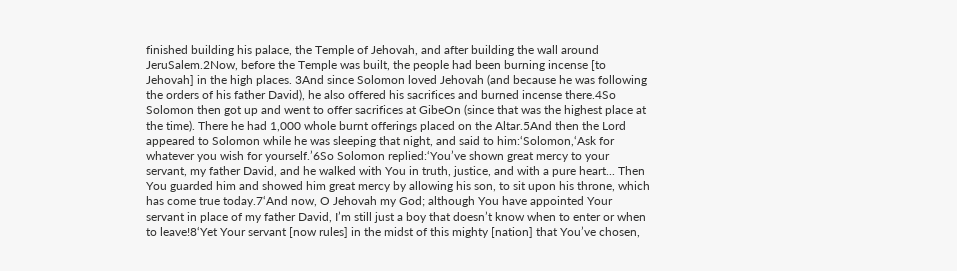finished building his palace, the Temple of Jehovah, and after building the wall around JeruSalem.2Now, before the Temple was built, the people had been burning incense [to Jehovah] in the high places. 3And since Solomon loved Jehovah (and because he was following the orders of his father David), he also offered his sacrifices and burned incense there.4So Solomon then got up and went to offer sacrifices at GibeOn (since that was the highest place at the time). There he had 1,000 whole burnt offerings placed on the Altar.5And then the Lord appeared to Solomon while he was sleeping that night, and said to him:‘Solomon,‘Ask for whatever you wish for yourself.’6So Solomon replied:‘You’ve shown great mercy to your servant, my father David, and he walked with You in truth, justice, and with a pure heart... Then You guarded him and showed him great mercy by allowing his son, to sit upon his throne, which has come true today.7‘And now, O Jehovah my God; although You have appointed Your servant in place of my father David, I’m still just a boy that doesn’t know when to enter or when to leave!8‘Yet Your servant [now rules] in the midst of this mighty [nation] that You’ve chosen,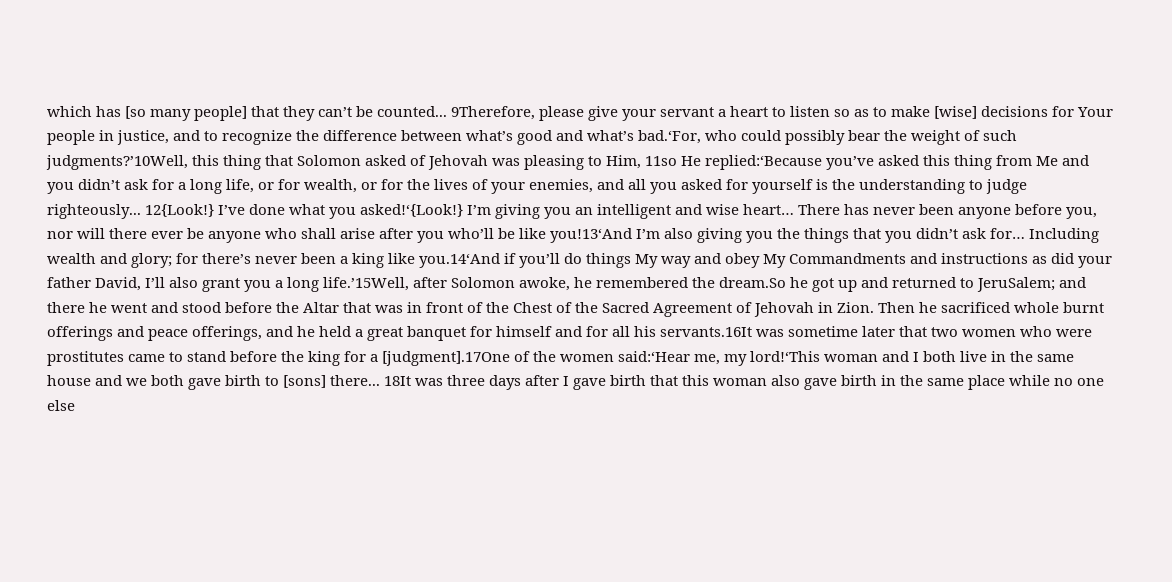which has [so many people] that they can’t be counted... 9Therefore, please give your servant a heart to listen so as to make [wise] decisions for Your people in justice, and to recognize the difference between what’s good and what’s bad.‘For, who could possibly bear the weight of such judgments?’10Well, this thing that Solomon asked of Jehovah was pleasing to Him, 11so He replied:‘Because you’ve asked this thing from Me and you didn’t ask for a long life, or for wealth, or for the lives of your enemies, and all you asked for yourself is the understanding to judge righteously... 12{Look!} I’ve done what you asked!‘{Look!} I’m giving you an intelligent and wise heart… There has never been anyone before you, nor will there ever be anyone who shall arise after you who’ll be like you!13‘And I’m also giving you the things that you didn’t ask for… Including wealth and glory; for there’s never been a king like you.14‘And if you’ll do things My way and obey My Commandments and instructions as did your father David, I’ll also grant you a long life.’15Well, after Solomon awoke, he remembered the dream.So he got up and returned to JeruSalem; and there he went and stood before the Altar that was in front of the Chest of the Sacred Agreement of Jehovah in Zion. Then he sacrificed whole burnt offerings and peace offerings, and he held a great banquet for himself and for all his servants.16It was sometime later that two women who were prostitutes came to stand before the king for a [judgment].17One of the women said:‘Hear me, my lord!‘This woman and I both live in the same house and we both gave birth to [sons] there... 18It was three days after I gave birth that this woman also gave birth in the same place while no one else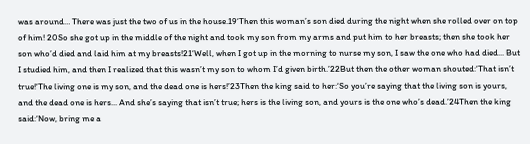was around… There was just the two of us in the house.19‘Then this woman’s son died during the night when she rolled over on top of him! 20So she got up in the middle of the night and took my son from my arms and put him to her breasts; then she took her son who’d died and laid him at my breasts!21‘Well, when I got up in the morning to nurse my son, I saw the one who had died... But I studied him, and then I realized that this wasn’t my son to whom I’d given birth.’22But then the other woman shouted:‘That isn’t true!‘The living one is my son, and the dead one is hers!’23Then the king said to her:‘So you’re saying that the living son is yours, and the dead one is hers... And she’s saying that isn’t true; hers is the living son, and yours is the one who’s dead.’24Then the king said:‘Now, bring me a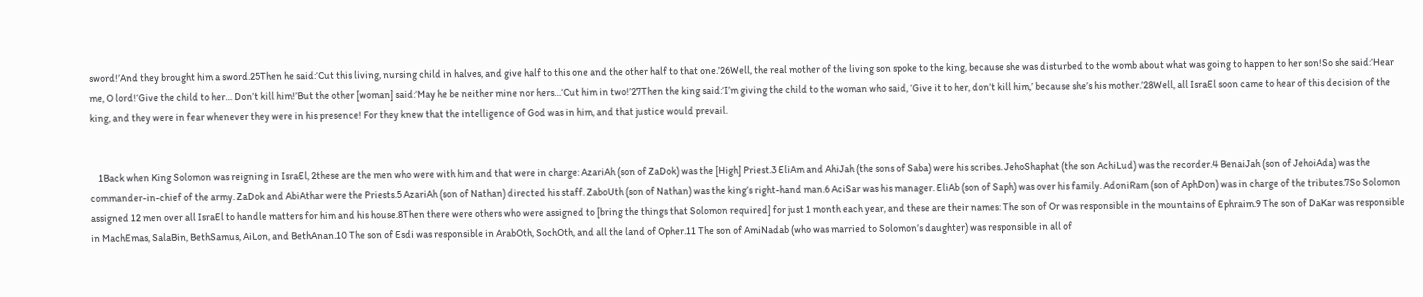sword!’And they brought him a sword.25Then he said:‘Cut this living, nursing child in halves, and give half to this one and the other half to that one.’26Well, the real mother of the living son spoke to the king, because she was disturbed to the womb about what was going to happen to her son!So she said:‘Hear me, O lord!‘Give the child to her… Don’t kill him!’But the other [woman] said:‘May he be neither mine nor hers…‘Cut him in two!’27Then the king said:‘I’m giving the child to the woman who said, ‘Give it to her, don’t kill him,’ because she’s his mother.’28Well, all IsraEl soon came to hear of this decision of the king, and they were in fear whenever they were in his presence! For they knew that the intelligence of God was in him, and that justice would prevail.


    1Back when King Solomon was reigning in IsraEl, 2these are the men who were with him and that were in charge: AzariAh (son of ZaDok) was the [High] Priest.3 EliAm and AhiJah (the sons of Saba) were his scribes. JehoShaphat (the son AchiLud) was the recorder.4 BenaiJah (son of JehoiAda) was the commander-in-chief of the army. ZaDok and AbiAthar were the Priests.5 AzariAh (son of Nathan) directed his staff. ZaboUth (son of Nathan) was the king’s right-hand man.6 AciSar was his manager. EliAb (son of Saph) was over his family. AdoniRam (son of AphDon) was in charge of the tributes.7So Solomon assigned 12 men over all IsraEl to handle matters for him and his house.8Then there were others who were assigned to [bring the things that Solomon required] for just 1 month each year, and these are their names: The son of Or was responsible in the mountains of Ephraim.9 The son of DaKar was responsible in MachEmas, SalaBin, BethSamus, AiLon, and BethAnan.10 The son of Esdi was responsible in ArabOth, SochOth, and all the land of Opher.11 The son of AmiNadab (who was married to Solomon’s daughter) was responsible in all of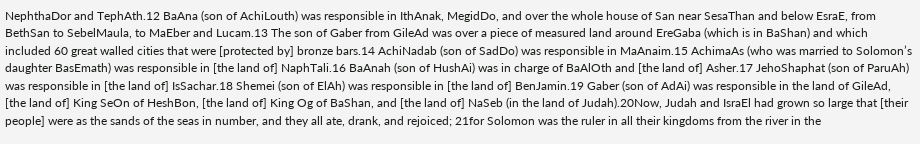NephthaDor and TephAth.12 BaAna (son of AchiLouth) was responsible in IthAnak, MegidDo, and over the whole house of San near SesaThan and below EsraE, from BethSan to SebelMaula, to MaEber and Lucam.13 The son of Gaber from GileAd was over a piece of measured land around EreGaba (which is in BaShan) and which included 60 great walled cities that were [protected by] bronze bars.14 AchiNadab (son of SadDo) was responsible in MaAnaim.15 AchimaAs (who was married to Solomon’s daughter BasEmath) was responsible in [the land of] NaphTali.16 BaAnah (son of HushAi) was in charge of BaAlOth and [the land of] Asher.17 JehoShaphat (son of ParuAh) was responsible in [the land of] IsSachar.18 Shemei (son of ElAh) was responsible in [the land of] BenJamin.19 Gaber (son of AdAi) was responsible in the land of GileAd, [the land of] King SeOn of HeshBon, [the land of] King Og of BaShan, and [the land of] NaSeb (in the land of Judah).20Now, Judah and IsraEl had grown so large that [their people] were as the sands of the seas in number, and they all ate, drank, and rejoiced; 21for Solomon was the ruler in all their kingdoms from the river in the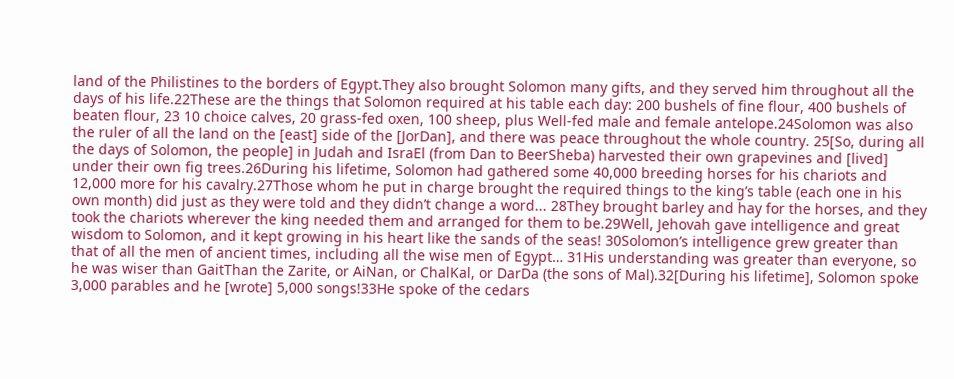land of the Philistines to the borders of Egypt.They also brought Solomon many gifts, and they served him throughout all the days of his life.22These are the things that Solomon required at his table each day: 200 bushels of fine flour, 400 bushels of beaten flour, 23 10 choice calves, 20 grass-fed oxen, 100 sheep, plus Well-fed male and female antelope.24Solomon was also the ruler of all the land on the [east] side of the [JorDan], and there was peace throughout the whole country. 25[So, during all the days of Solomon, the people] in Judah and IsraEl (from Dan to BeerSheba) harvested their own grapevines and [lived] under their own fig trees.26During his lifetime, Solomon had gathered some 40,000 breeding horses for his chariots and 12,000 more for his cavalry.27Those whom he put in charge brought the required things to the king’s table (each one in his own month) did just as they were told and they didn’t change a word... 28They brought barley and hay for the horses, and they took the chariots wherever the king needed them and arranged for them to be.29Well, Jehovah gave intelligence and great wisdom to Solomon, and it kept growing in his heart like the sands of the seas! 30Solomon’s intelligence grew greater than that of all the men of ancient times, including all the wise men of Egypt… 31His understanding was greater than everyone, so he was wiser than GaitThan the Zarite, or AiNan, or ChalKal, or DarDa (the sons of Mal).32[During his lifetime], Solomon spoke 3,000 parables and he [wrote] 5,000 songs!33He spoke of the cedars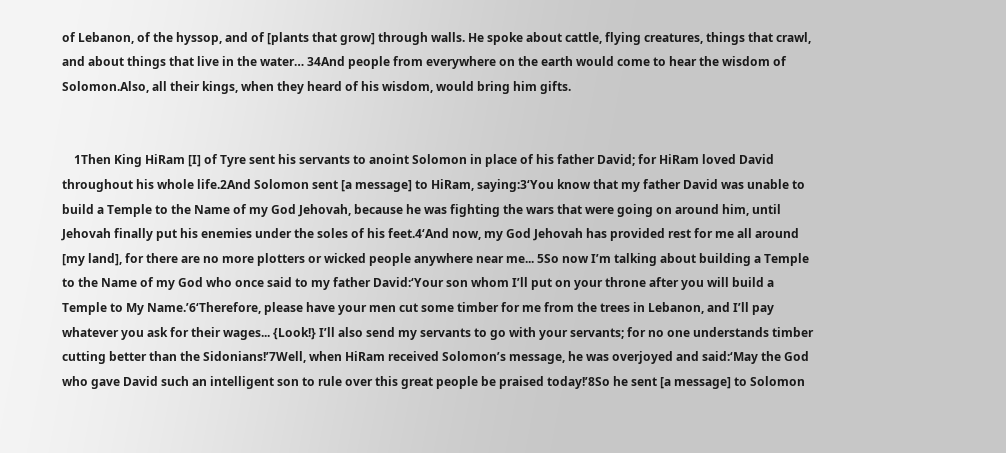of Lebanon, of the hyssop, and of [plants that grow] through walls. He spoke about cattle, flying creatures, things that crawl, and about things that live in the water… 34And people from everywhere on the earth would come to hear the wisdom of Solomon.Also, all their kings, when they heard of his wisdom, would bring him gifts.


    1Then King HiRam [I] of Tyre sent his servants to anoint Solomon in place of his father David; for HiRam loved David throughout his whole life.2And Solomon sent [a message] to HiRam, saying:3‘You know that my father David was unable to build a Temple to the Name of my God Jehovah, because he was fighting the wars that were going on around him, until Jehovah finally put his enemies under the soles of his feet.4‘And now, my God Jehovah has provided rest for me all around [my land], for there are no more plotters or wicked people anywhere near me... 5So now I’m talking about building a Temple to the Name of my God who once said to my father David:‘Your son whom I’ll put on your throne after you will build a Temple to My Name.’6‘Therefore, please have your men cut some timber for me from the trees in Lebanon, and I’ll pay whatever you ask for their wages... {Look!} I’ll also send my servants to go with your servants; for no one understands timber cutting better than the Sidonians!’7Well, when HiRam received Solomon’s message, he was overjoyed and said:‘May the God who gave David such an intelligent son to rule over this great people be praised today!’8So he sent [a message] to Solomon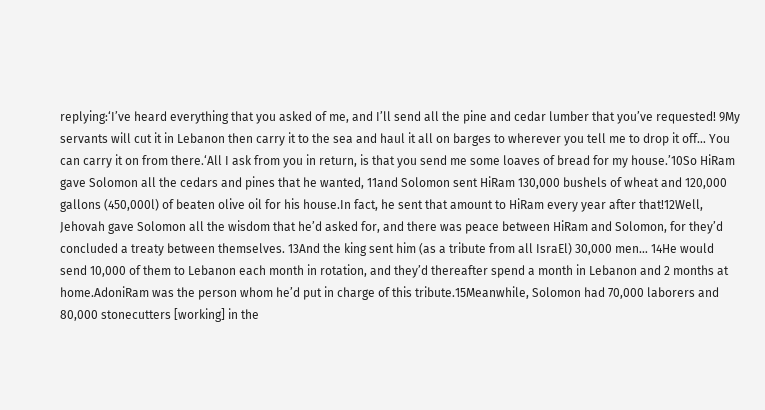replying:‘I’ve heard everything that you asked of me, and I’ll send all the pine and cedar lumber that you’ve requested! 9My servants will cut it in Lebanon then carry it to the sea and haul it all on barges to wherever you tell me to drop it off… You can carry it on from there.‘All I ask from you in return, is that you send me some loaves of bread for my house.’10So HiRam gave Solomon all the cedars and pines that he wanted, 11and Solomon sent HiRam 130,000 bushels of wheat and 120,000 gallons (450,000l) of beaten olive oil for his house.In fact, he sent that amount to HiRam every year after that!12Well, Jehovah gave Solomon all the wisdom that he’d asked for, and there was peace between HiRam and Solomon, for they’d concluded a treaty between themselves. 13And the king sent him (as a tribute from all IsraEl) 30,000 men… 14He would send 10,000 of them to Lebanon each month in rotation, and they’d thereafter spend a month in Lebanon and 2 months at home.AdoniRam was the person whom he’d put in charge of this tribute.15Meanwhile, Solomon had 70,000 laborers and 80,000 stonecutters [working] in the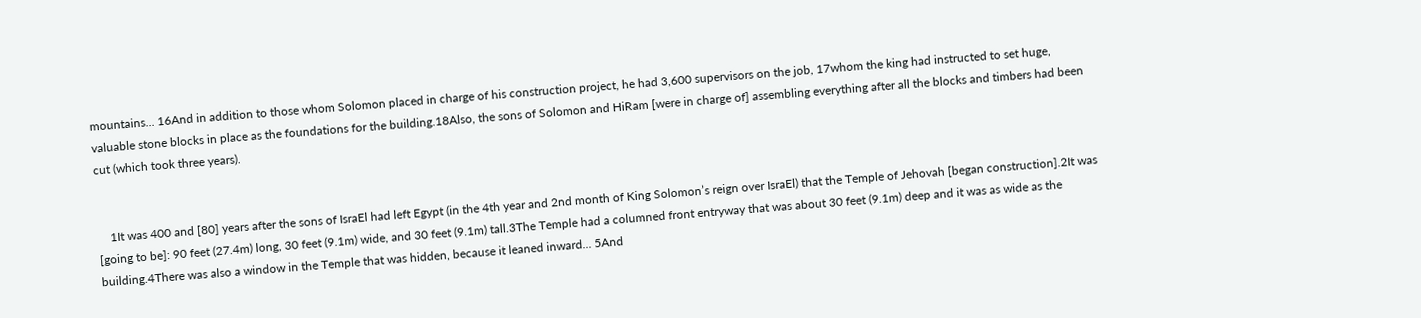mountains... 16And in addition to those whom Solomon placed in charge of his construction project, he had 3,600 supervisors on the job, 17whom the king had instructed to set huge, valuable stone blocks in place as the foundations for the building.18Also, the sons of Solomon and HiRam [were in charge of] assembling everything after all the blocks and timbers had been cut (which took three years).


    1It was 400 and [80] years after the sons of IsraEl had left Egypt (in the 4th year and 2nd month of King Solomon’s reign over IsraEl) that the Temple of Jehovah [began construction].2It was [going to be]: 90 feet (27.4m) long, 30 feet (9.1m) wide, and 30 feet (9.1m) tall.3The Temple had a columned front entryway that was about 30 feet (9.1m) deep and it was as wide as the building.4There was also a window in the Temple that was hidden, because it leaned inward... 5And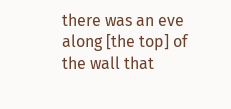there was an eve along [the top] of the wall that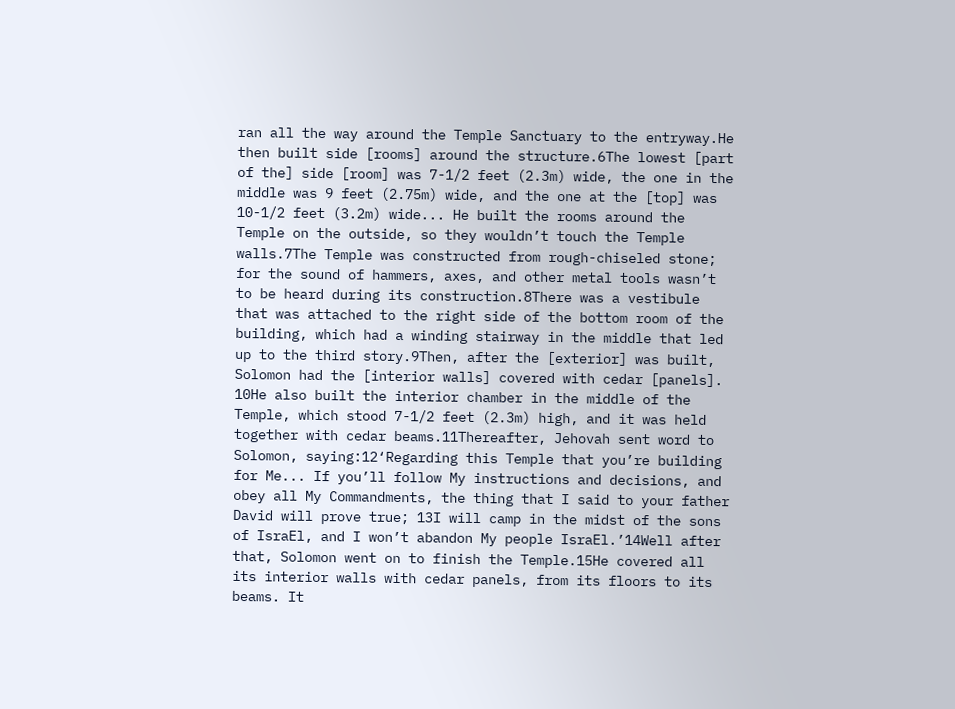ran all the way around the Temple Sanctuary to the entryway.He then built side [rooms] around the structure.6The lowest [part of the] side [room] was 7-1/2 feet (2.3m) wide, the one in the middle was 9 feet (2.75m) wide, and the one at the [top] was 10-1/2 feet (3.2m) wide... He built the rooms around the Temple on the outside, so they wouldn’t touch the Temple walls.7The Temple was constructed from rough-chiseled stone; for the sound of hammers, axes, and other metal tools wasn’t to be heard during its construction.8There was a vestibule that was attached to the right side of the bottom room of the building, which had a winding stairway in the middle that led up to the third story.9Then, after the [exterior] was built, Solomon had the [interior walls] covered with cedar [panels]. 10He also built the interior chamber in the middle of the Temple, which stood 7-1/2 feet (2.3m) high, and it was held together with cedar beams.11Thereafter, Jehovah sent word to Solomon, saying:12‘Regarding this Temple that you’re building for Me... If you’ll follow My instructions and decisions, and obey all My Commandments, the thing that I said to your father David will prove true; 13I will camp in the midst of the sons of IsraEl, and I won’t abandon My people IsraEl.’14Well after that, Solomon went on to finish the Temple.15He covered all its interior walls with cedar panels, from its floors to its beams. It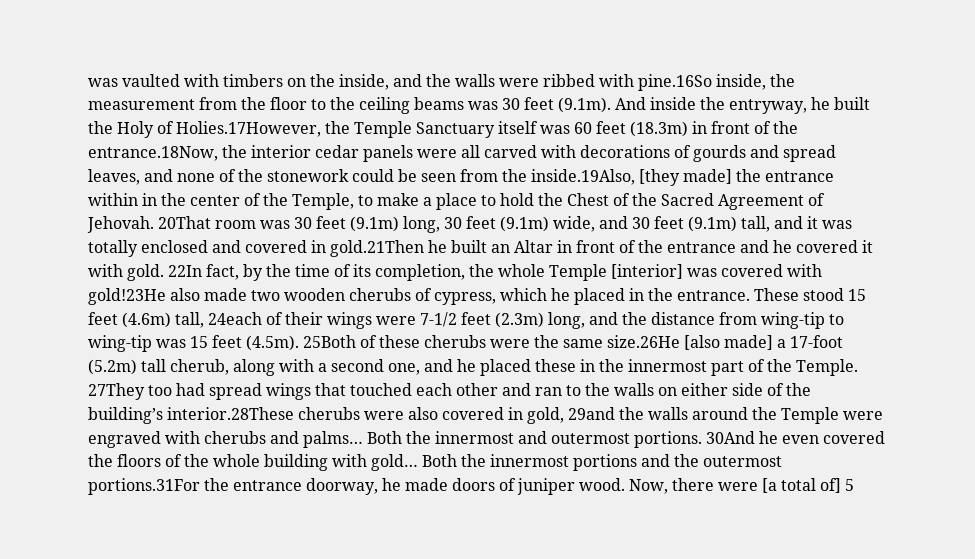was vaulted with timbers on the inside, and the walls were ribbed with pine.16So inside, the measurement from the floor to the ceiling beams was 30 feet (9.1m). And inside the entryway, he built the Holy of Holies.17However, the Temple Sanctuary itself was 60 feet (18.3m) in front of the entrance.18Now, the interior cedar panels were all carved with decorations of gourds and spread leaves, and none of the stonework could be seen from the inside.19Also, [they made] the entrance within in the center of the Temple, to make a place to hold the Chest of the Sacred Agreement of Jehovah. 20That room was 30 feet (9.1m) long, 30 feet (9.1m) wide, and 30 feet (9.1m) tall, and it was totally enclosed and covered in gold.21Then he built an Altar in front of the entrance and he covered it with gold. 22In fact, by the time of its completion, the whole Temple [interior] was covered with gold!23He also made two wooden cherubs of cypress, which he placed in the entrance. These stood 15 feet (4.6m) tall, 24each of their wings were 7-1/2 feet (2.3m) long, and the distance from wing-tip to wing-tip was 15 feet (4.5m). 25Both of these cherubs were the same size.26He [also made] a 17-foot (5.2m) tall cherub, along with a second one, and he placed these in the innermost part of the Temple. 27They too had spread wings that touched each other and ran to the walls on either side of the building’s interior.28These cherubs were also covered in gold, 29and the walls around the Temple were engraved with cherubs and palms… Both the innermost and outermost portions. 30And he even covered the floors of the whole building with gold… Both the innermost portions and the outermost portions.31For the entrance doorway, he made doors of juniper wood. Now, there were [a total of] 5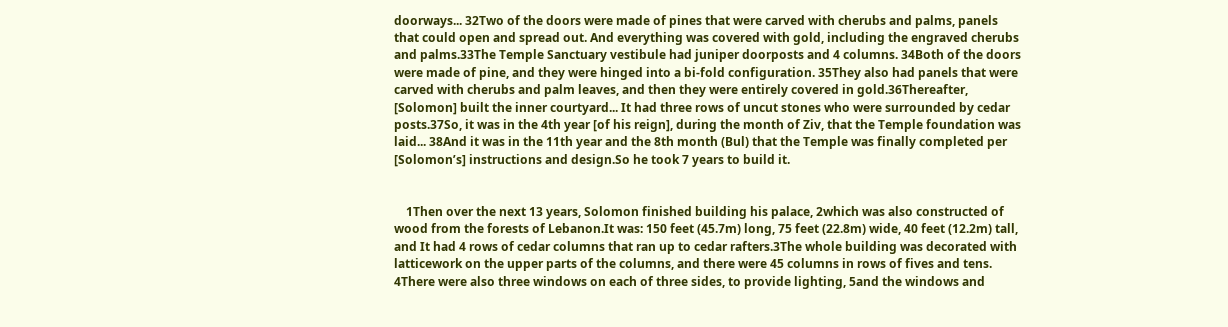doorways... 32Two of the doors were made of pines that were carved with cherubs and palms, panels that could open and spread out. And everything was covered with gold, including the engraved cherubs and palms.33The Temple Sanctuary vestibule had juniper doorposts and 4 columns. 34Both of the doors were made of pine, and they were hinged into a bi-fold configuration. 35They also had panels that were carved with cherubs and palm leaves, and then they were entirely covered in gold.36Thereafter, [Solomon] built the inner courtyard... It had three rows of uncut stones who were surrounded by cedar posts.37So, it was in the 4th year [of his reign], during the month of Ziv, that the Temple foundation was laid... 38And it was in the 11th year and the 8th month (Bul) that the Temple was finally completed per [Solomon’s] instructions and design.So he took 7 years to build it.


    1Then over the next 13 years, Solomon finished building his palace, 2which was also constructed of wood from the forests of Lebanon.It was: 150 feet (45.7m) long, 75 feet (22.8m) wide, 40 feet (12.2m) tall, and It had 4 rows of cedar columns that ran up to cedar rafters.3The whole building was decorated with latticework on the upper parts of the columns, and there were 45 columns in rows of fives and tens. 4There were also three windows on each of three sides, to provide lighting, 5and the windows and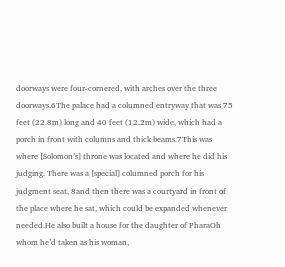doorways were four-cornered, with arches over the three doorways.6The palace had a columned entryway that was 75 feet (22.8m) long and 40 feet (12.2m) wide, which had a porch in front with columns and thick beams.7This was where [Solomon’s] throne was located and where he did his judging. There was a [special] columned porch for his judgment seat, 8and then there was a courtyard in front of the place where he sat, which could be expanded whenever needed.He also built a house for the daughter of PharaOh whom he’d taken as his woman,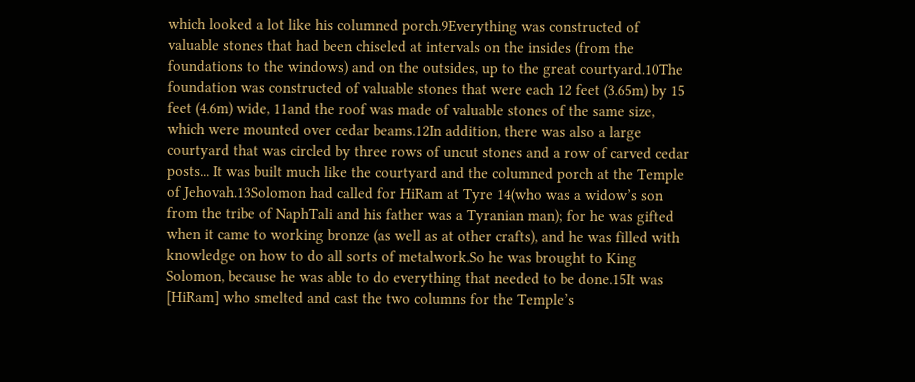which looked a lot like his columned porch.9Everything was constructed of valuable stones that had been chiseled at intervals on the insides (from the foundations to the windows) and on the outsides, up to the great courtyard.10The foundation was constructed of valuable stones that were each 12 feet (3.65m) by 15 feet (4.6m) wide, 11and the roof was made of valuable stones of the same size, which were mounted over cedar beams.12In addition, there was also a large courtyard that was circled by three rows of uncut stones and a row of carved cedar posts... It was built much like the courtyard and the columned porch at the Temple of Jehovah.13Solomon had called for HiRam at Tyre 14(who was a widow’s son from the tribe of NaphTali and his father was a Tyranian man); for he was gifted when it came to working bronze (as well as at other crafts), and he was filled with knowledge on how to do all sorts of metalwork.So he was brought to King Solomon, because he was able to do everything that needed to be done.15It was [HiRam] who smelted and cast the two columns for the Temple’s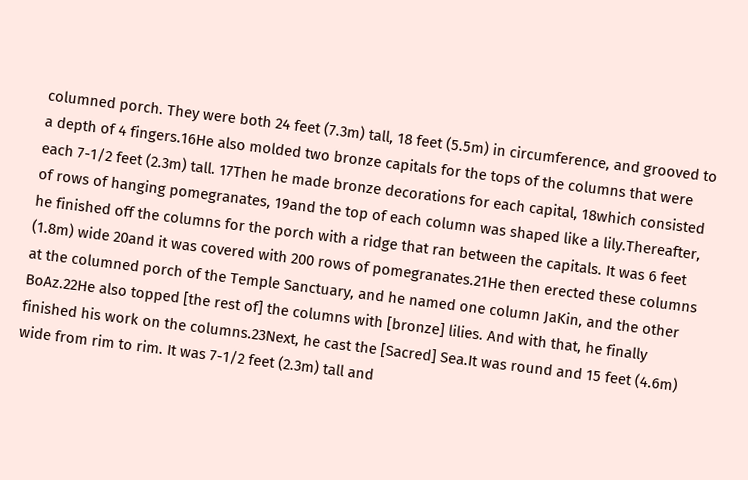columned porch. They were both 24 feet (7.3m) tall, 18 feet (5.5m) in circumference, and grooved to a depth of 4 fingers.16He also molded two bronze capitals for the tops of the columns that were each 7-1/2 feet (2.3m) tall. 17Then he made bronze decorations for each capital, 18which consisted of rows of hanging pomegranates, 19and the top of each column was shaped like a lily.Thereafter, he finished off the columns for the porch with a ridge that ran between the capitals. It was 6 feet (1.8m) wide 20and it was covered with 200 rows of pomegranates.21He then erected these columns at the columned porch of the Temple Sanctuary, and he named one column JaKin, and the other BoAz.22He also topped [the rest of] the columns with [bronze] lilies. And with that, he finally finished his work on the columns.23Next, he cast the [Sacred] Sea.It was round and 15 feet (4.6m) wide from rim to rim. It was 7-1/2 feet (2.3m) tall and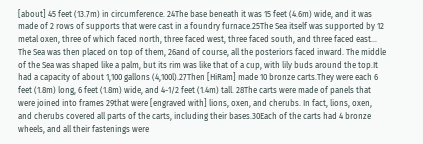[about] 45 feet (13.7m) in circumference. 24The base beneath it was 15 feet (4.6m) wide, and it was made of 2 rows of supports that were cast in a foundry furnace.25The Sea itself was supported by 12 metal oxen, three of which faced north, three faced west, three faced south, and three faced east... The Sea was then placed on top of them, 26and of course, all the posteriors faced inward. The middle of the Sea was shaped like a palm, but its rim was like that of a cup, with lily buds around the top.It had a capacity of about 1,100 gallons (4,100l).27Then [HiRam] made 10 bronze carts.They were each 6 feet (1.8m) long, 6 feet (1.8m) wide, and 4-1/2 feet (1.4m) tall. 28The carts were made of panels that were joined into frames 29that were [engraved with] lions, oxen, and cherubs. In fact, lions, oxen, and cherubs covered all parts of the carts, including their bases.30Each of the carts had 4 bronze wheels, and all their fastenings were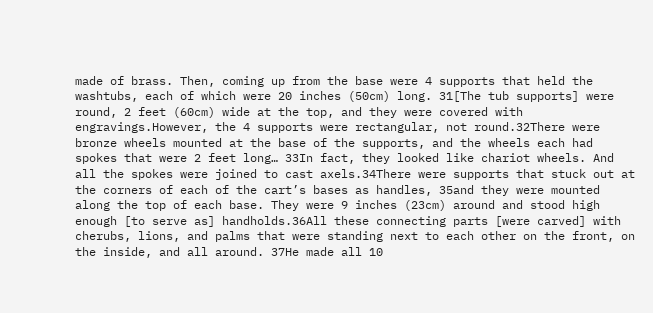made of brass. Then, coming up from the base were 4 supports that held the washtubs, each of which were 20 inches (50cm) long. 31[The tub supports] were round, 2 feet (60cm) wide at the top, and they were covered with engravings.However, the 4 supports were rectangular, not round.32There were bronze wheels mounted at the base of the supports, and the wheels each had spokes that were 2 feet long… 33In fact, they looked like chariot wheels. And all the spokes were joined to cast axels.34There were supports that stuck out at the corners of each of the cart’s bases as handles, 35and they were mounted along the top of each base. They were 9 inches (23cm) around and stood high enough [to serve as] handholds.36All these connecting parts [were carved] with cherubs, lions, and palms that were standing next to each other on the front, on the inside, and all around. 37He made all 10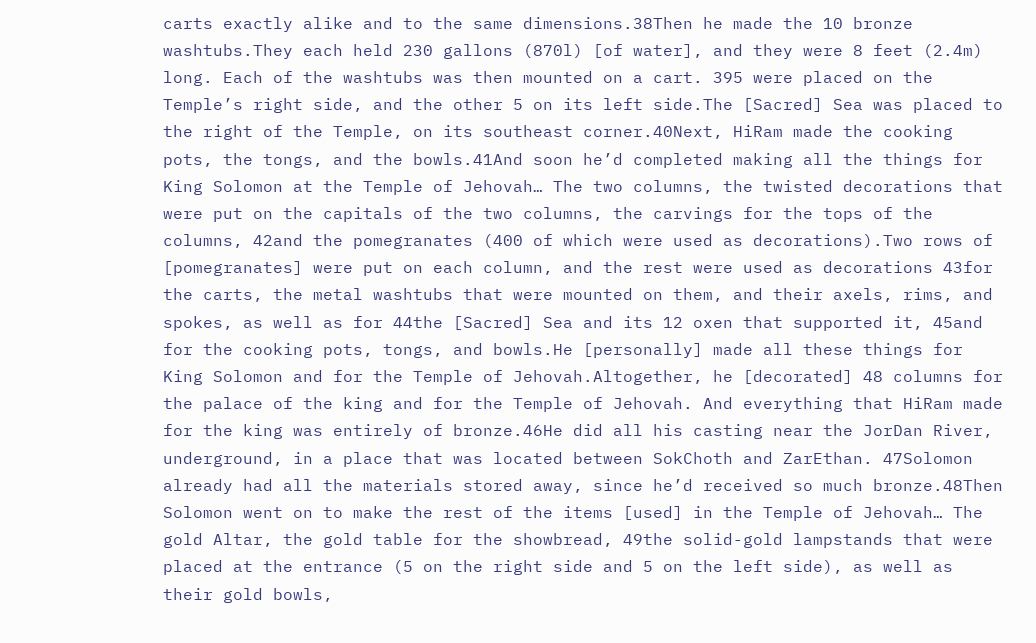carts exactly alike and to the same dimensions.38Then he made the 10 bronze washtubs.They each held 230 gallons (870l) [of water], and they were 8 feet (2.4m) long. Each of the washtubs was then mounted on a cart. 395 were placed on the Temple’s right side, and the other 5 on its left side.The [Sacred] Sea was placed to the right of the Temple, on its southeast corner.40Next, HiRam made the cooking pots, the tongs, and the bowls.41And soon he’d completed making all the things for King Solomon at the Temple of Jehovah… The two columns, the twisted decorations that were put on the capitals of the two columns, the carvings for the tops of the columns, 42and the pomegranates (400 of which were used as decorations).Two rows of [pomegranates] were put on each column, and the rest were used as decorations 43for the carts, the metal washtubs that were mounted on them, and their axels, rims, and spokes, as well as for 44the [Sacred] Sea and its 12 oxen that supported it, 45and for the cooking pots, tongs, and bowls.He [personally] made all these things for King Solomon and for the Temple of Jehovah.Altogether, he [decorated] 48 columns for the palace of the king and for the Temple of Jehovah. And everything that HiRam made for the king was entirely of bronze.46He did all his casting near the JorDan River, underground, in a place that was located between SokChoth and ZarEthan. 47Solomon already had all the materials stored away, since he’d received so much bronze.48Then Solomon went on to make the rest of the items [used] in the Temple of Jehovah… The gold Altar, the gold table for the showbread, 49the solid-gold lampstands that were placed at the entrance (5 on the right side and 5 on the left side), as well as their gold bowls,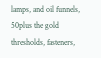lamps, and oil funnels, 50plus the gold thresholds, fasteners,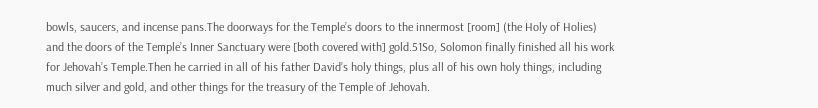bowls, saucers, and incense pans.The doorways for the Temple’s doors to the innermost [room] (the Holy of Holies) and the doors of the Temple’s Inner Sanctuary were [both covered with] gold.51So, Solomon finally finished all his work for Jehovah’s Temple.Then he carried in all of his father David’s holy things, plus all of his own holy things, including much silver and gold, and other things for the treasury of the Temple of Jehovah.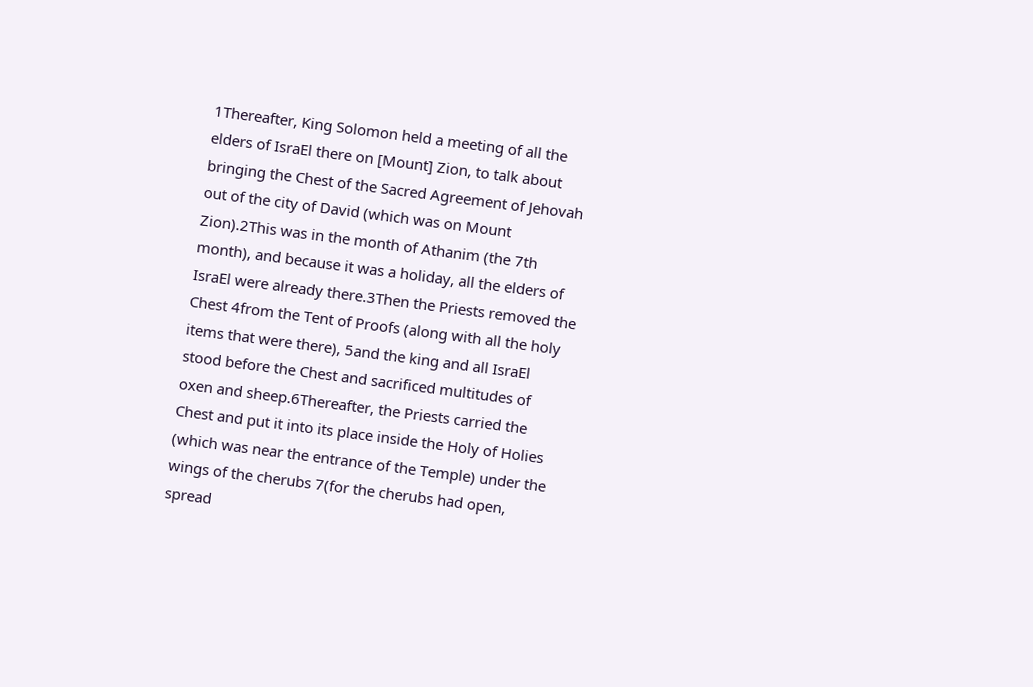1Thereafter, King Solomon held a meeting of all the elders of IsraEl there on [Mount] Zion, to talk about bringing the Chest of the Sacred Agreement of Jehovah out of the city of David (which was on Mount Zion).2This was in the month of Athanim (the 7th month), and because it was a holiday, all the elders of IsraEl were already there.3Then the Priests removed the Chest 4from the Tent of Proofs (along with all the holy items that were there), 5and the king and all IsraEl stood before the Chest and sacrificed multitudes of oxen and sheep.6Thereafter, the Priests carried the Chest and put it into its place inside the Holy of Holies (which was near the entrance of the Temple) under the wings of the cherubs 7(for the cherubs had open, spread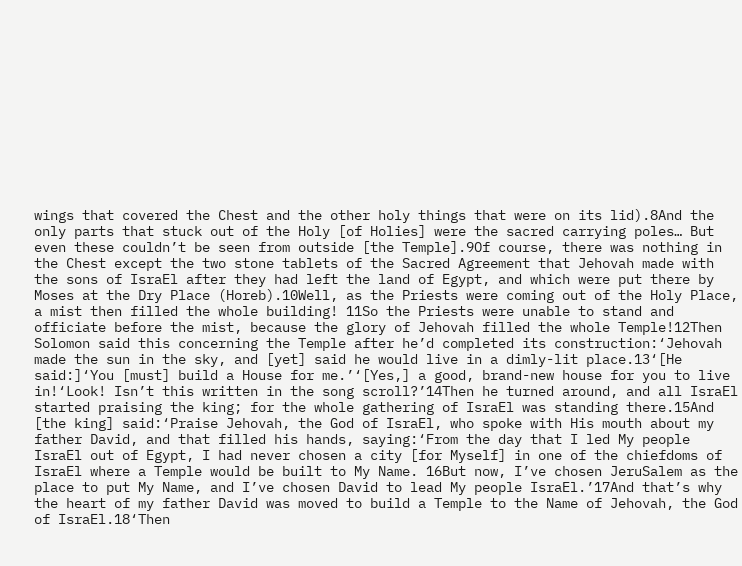wings that covered the Chest and the other holy things that were on its lid).8And the only parts that stuck out of the Holy [of Holies] were the sacred carrying poles… But even these couldn’t be seen from outside [the Temple].9Of course, there was nothing in the Chest except the two stone tablets of the Sacred Agreement that Jehovah made with the sons of IsraEl after they had left the land of Egypt, and which were put there by Moses at the Dry Place (Horeb).10Well, as the Priests were coming out of the Holy Place, a mist then filled the whole building! 11So the Priests were unable to stand and officiate before the mist, because the glory of Jehovah filled the whole Temple!12Then Solomon said this concerning the Temple after he’d completed its construction:‘Jehovah made the sun in the sky, and [yet] said he would live in a dimly-lit place.13‘[He said:]‘You [must] build a House for me.’‘[Yes,] a good, brand-new house for you to live in!‘Look! Isn’t this written in the song scroll?’14Then he turned around, and all IsraEl started praising the king; for the whole gathering of IsraEl was standing there.15And [the king] said:‘Praise Jehovah, the God of IsraEl, who spoke with His mouth about my father David, and that filled his hands, saying:‘From the day that I led My people IsraEl out of Egypt, I had never chosen a city [for Myself] in one of the chiefdoms of IsraEl where a Temple would be built to My Name. 16But now, I’ve chosen JeruSalem as the place to put My Name, and I’ve chosen David to lead My people IsraEl.’17And that’s why the heart of my father David was moved to build a Temple to the Name of Jehovah, the God of IsraEl.18‘Then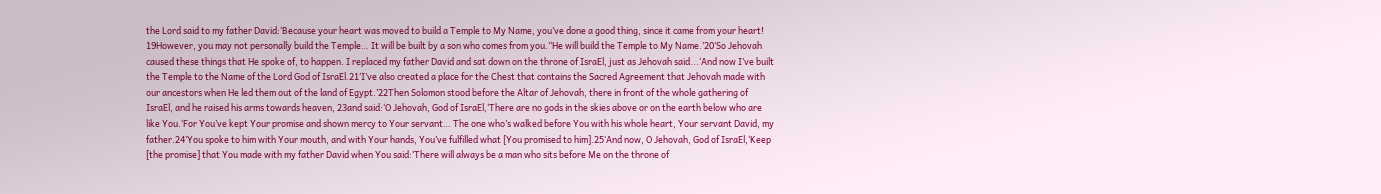the Lord said to my father David:‘Because your heart was moved to build a Temple to My Name, you’ve done a good thing, since it came from your heart! 19However, you may not personally build the Temple… It will be built by a son who comes from you.’‘He will build the Temple to My Name.’20‘So Jehovah caused these things that He spoke of, to happen. I replaced my father David and sat down on the throne of IsraEl, just as Jehovah said...‘And now I’ve built the Temple to the Name of the Lord God of IsraEl.21‘I’ve also created a place for the Chest that contains the Sacred Agreement that Jehovah made with our ancestors when He led them out of the land of Egypt.’22Then Solomon stood before the Altar of Jehovah, there in front of the whole gathering of IsraEl, and he raised his arms towards heaven, 23and said:‘O Jehovah, God of IsraEl,‘There are no gods in the skies above or on the earth below who are like You.‘For You’ve kept Your promise and shown mercy to Your servant… The one who’s walked before You with his whole heart, Your servant David, my father.24‘You spoke to him with Your mouth, and with Your hands, You’ve fulfilled what [You promised to him].25‘And now, O Jehovah, God of IsraEl,‘Keep [the promise] that You made with my father David when You said:‘There will always be a man who sits before Me on the throne of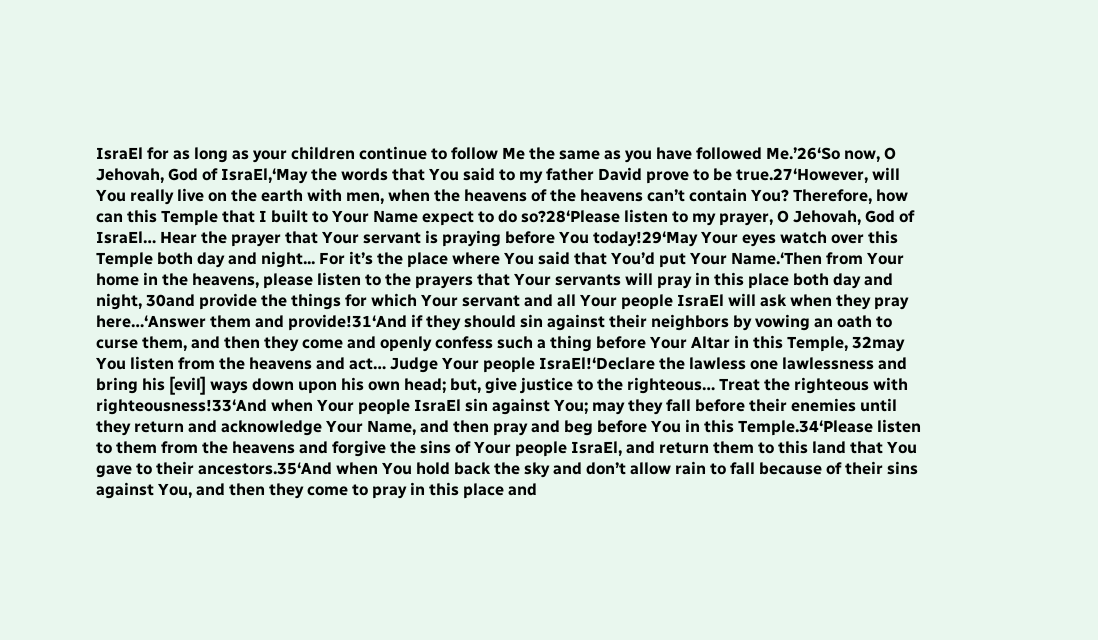IsraEl for as long as your children continue to follow Me the same as you have followed Me.’26‘So now, O Jehovah, God of IsraEl,‘May the words that You said to my father David prove to be true.27‘However, will You really live on the earth with men, when the heavens of the heavens can’t contain You? Therefore, how can this Temple that I built to Your Name expect to do so?28‘Please listen to my prayer, O Jehovah, God of IsraEl… Hear the prayer that Your servant is praying before You today!29‘May Your eyes watch over this Temple both day and night... For it’s the place where You said that You’d put Your Name.‘Then from Your home in the heavens, please listen to the prayers that Your servants will pray in this place both day and night, 30and provide the things for which Your servant and all Your people IsraEl will ask when they pray here…‘Answer them and provide!31‘And if they should sin against their neighbors by vowing an oath to curse them, and then they come and openly confess such a thing before Your Altar in this Temple, 32may You listen from the heavens and act… Judge Your people IsraEl!‘Declare the lawless one lawlessness and bring his [evil] ways down upon his own head; but, give justice to the righteous… Treat the righteous with righteousness!33‘And when Your people IsraEl sin against You; may they fall before their enemies until they return and acknowledge Your Name, and then pray and beg before You in this Temple.34‘Please listen to them from the heavens and forgive the sins of Your people IsraEl, and return them to this land that You gave to their ancestors.35‘And when You hold back the sky and don’t allow rain to fall because of their sins against You, and then they come to pray in this place and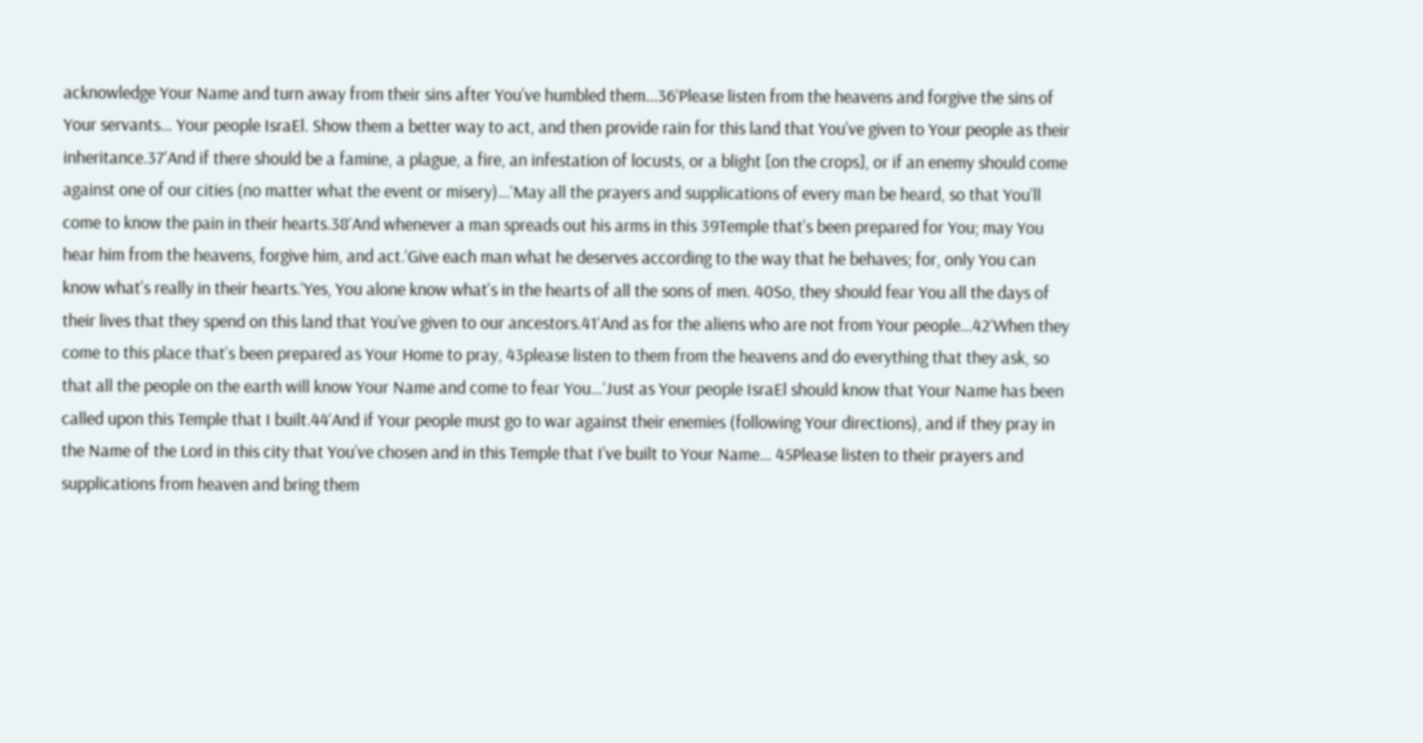acknowledge Your Name and turn away from their sins after You’ve humbled them...36‘Please listen from the heavens and forgive the sins of Your servants… Your people IsraEl. Show them a better way to act, and then provide rain for this land that You’ve given to Your people as their inheritance.37‘And if there should be a famine, a plague, a fire, an infestation of locusts, or a blight [on the crops], or if an enemy should come against one of our cities (no matter what the event or misery)...‘May all the prayers and supplications of every man be heard, so that You’ll come to know the pain in their hearts.38‘And whenever a man spreads out his arms in this 39Temple that’s been prepared for You; may You hear him from the heavens, forgive him, and act.‘Give each man what he deserves according to the way that he behaves; for, only You can know what’s really in their hearts.‘Yes, You alone know what’s in the hearts of all the sons of men. 40So, they should fear You all the days of their lives that they spend on this land that You’ve given to our ancestors.41‘And as for the aliens who are not from Your people...42‘When they come to this place that’s been prepared as Your Home to pray, 43please listen to them from the heavens and do everything that they ask, so that all the people on the earth will know Your Name and come to fear You…‘Just as Your people IsraEl should know that Your Name has been called upon this Temple that I built.44‘And if Your people must go to war against their enemies (following Your directions), and if they pray in the Name of the Lord in this city that You’ve chosen and in this Temple that I’ve built to Your Name... 45Please listen to their prayers and supplications from heaven and bring them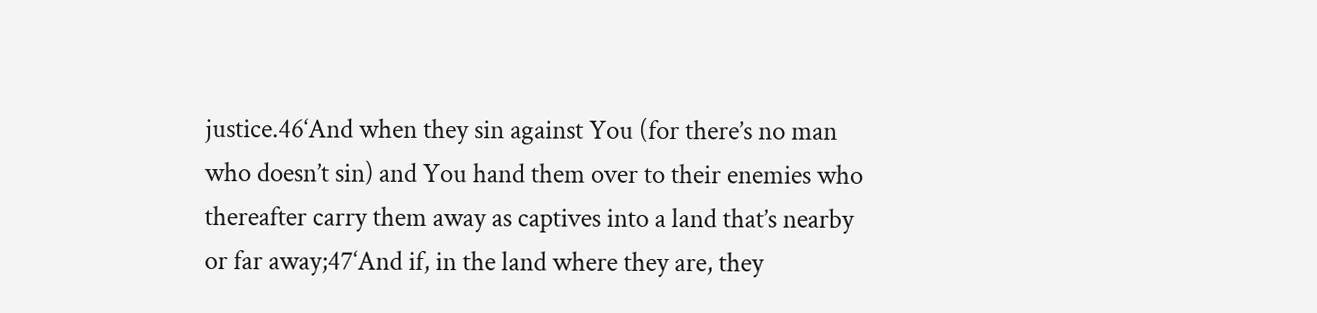justice.46‘And when they sin against You (for there’s no man who doesn’t sin) and You hand them over to their enemies who thereafter carry them away as captives into a land that’s nearby or far away;47‘And if, in the land where they are, they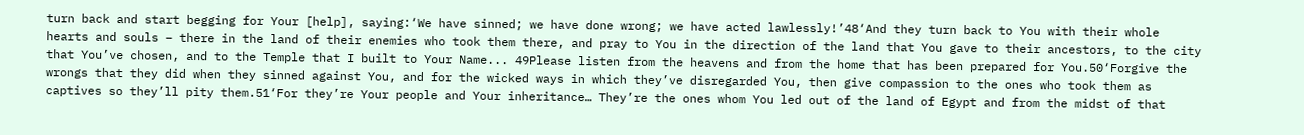turn back and start begging for Your [help], saying:‘We have sinned; we have done wrong; we have acted lawlessly!’48‘And they turn back to You with their whole hearts and souls – there in the land of their enemies who took them there, and pray to You in the direction of the land that You gave to their ancestors, to the city that You’ve chosen, and to the Temple that I built to Your Name... 49Please listen from the heavens and from the home that has been prepared for You.50‘Forgive the wrongs that they did when they sinned against You, and for the wicked ways in which they’ve disregarded You, then give compassion to the ones who took them as captives so they’ll pity them.51‘For they’re Your people and Your inheritance… They’re the ones whom You led out of the land of Egypt and from the midst of that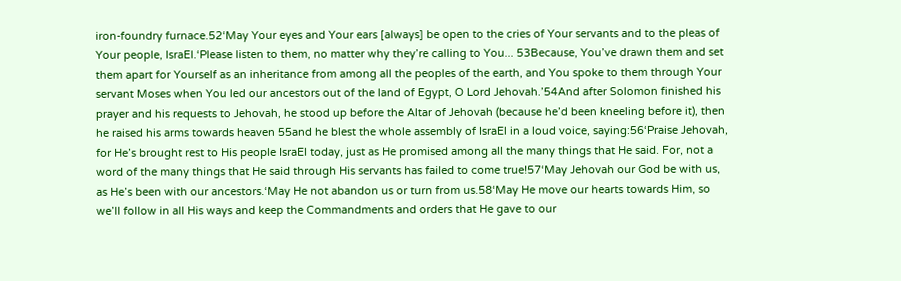iron-foundry furnace.52‘May Your eyes and Your ears [always] be open to the cries of Your servants and to the pleas of Your people, IsraEl.‘Please listen to them, no matter why they’re calling to You... 53Because, You’ve drawn them and set them apart for Yourself as an inheritance from among all the peoples of the earth, and You spoke to them through Your servant Moses when You led our ancestors out of the land of Egypt, O Lord Jehovah.’54And after Solomon finished his prayer and his requests to Jehovah, he stood up before the Altar of Jehovah (because he’d been kneeling before it), then he raised his arms towards heaven 55and he blest the whole assembly of IsraEl in a loud voice, saying:56‘Praise Jehovah, for He’s brought rest to His people IsraEl today, just as He promised among all the many things that He said. For, not a word of the many things that He said through His servants has failed to come true!57‘May Jehovah our God be with us, as He’s been with our ancestors.‘May He not abandon us or turn from us.58‘May He move our hearts towards Him, so we’ll follow in all His ways and keep the Commandments and orders that He gave to our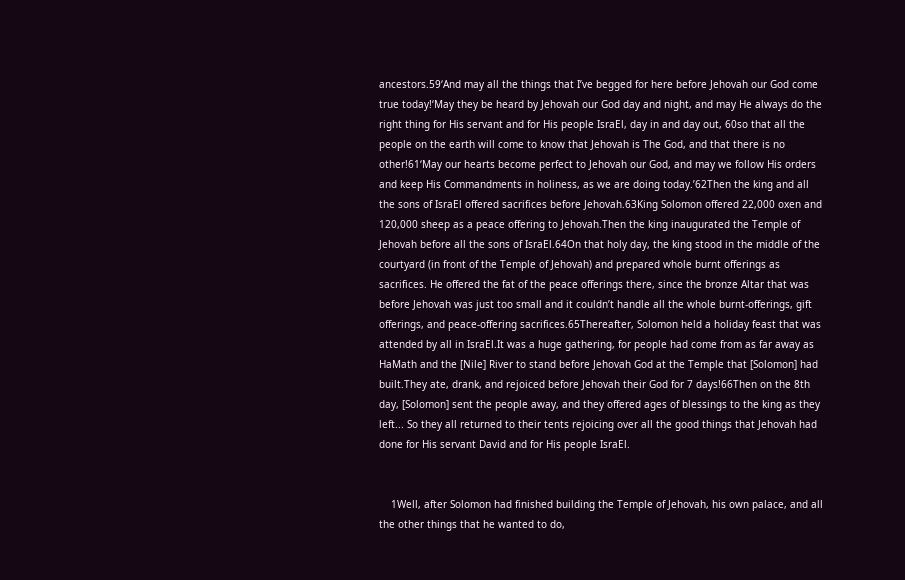ancestors.59‘And may all the things that I’ve begged for here before Jehovah our God come true today!‘May they be heard by Jehovah our God day and night, and may He always do the right thing for His servant and for His people IsraEl, day in and day out, 60so that all the people on the earth will come to know that Jehovah is The God, and that there is no other!61‘May our hearts become perfect to Jehovah our God, and may we follow His orders and keep His Commandments in holiness, as we are doing today.’62Then the king and all the sons of IsraEl offered sacrifices before Jehovah.63King Solomon offered 22,000 oxen and 120,000 sheep as a peace offering to Jehovah.Then the king inaugurated the Temple of Jehovah before all the sons of IsraEl.64On that holy day, the king stood in the middle of the courtyard (in front of the Temple of Jehovah) and prepared whole burnt offerings as sacrifices. He offered the fat of the peace offerings there, since the bronze Altar that was before Jehovah was just too small and it couldn’t handle all the whole burnt-offerings, gift offerings, and peace-offering sacrifices.65Thereafter, Solomon held a holiday feast that was attended by all in IsraEl.It was a huge gathering, for people had come from as far away as HaMath and the [Nile] River to stand before Jehovah God at the Temple that [Solomon] had built.They ate, drank, and rejoiced before Jehovah their God for 7 days!66Then on the 8th day, [Solomon] sent the people away, and they offered ages of blessings to the king as they left... So they all returned to their tents rejoicing over all the good things that Jehovah had done for His servant David and for His people IsraEl.


    1Well, after Solomon had finished building the Temple of Jehovah, his own palace, and all the other things that he wanted to do,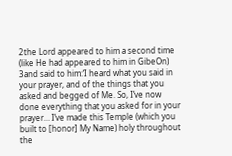2the Lord appeared to him a second time (like He had appeared to him in GibeOn) 3and said to him:‘I heard what you said in your prayer, and of the things that you asked and begged of Me. So, I’ve now done everything that you asked for in your prayer… I’ve made this Temple (which you built to [honor] My Name) holy throughout the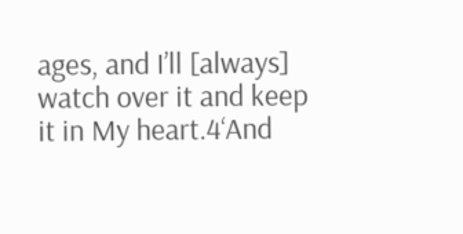ages, and I’ll [always] watch over it and keep it in My heart.4‘And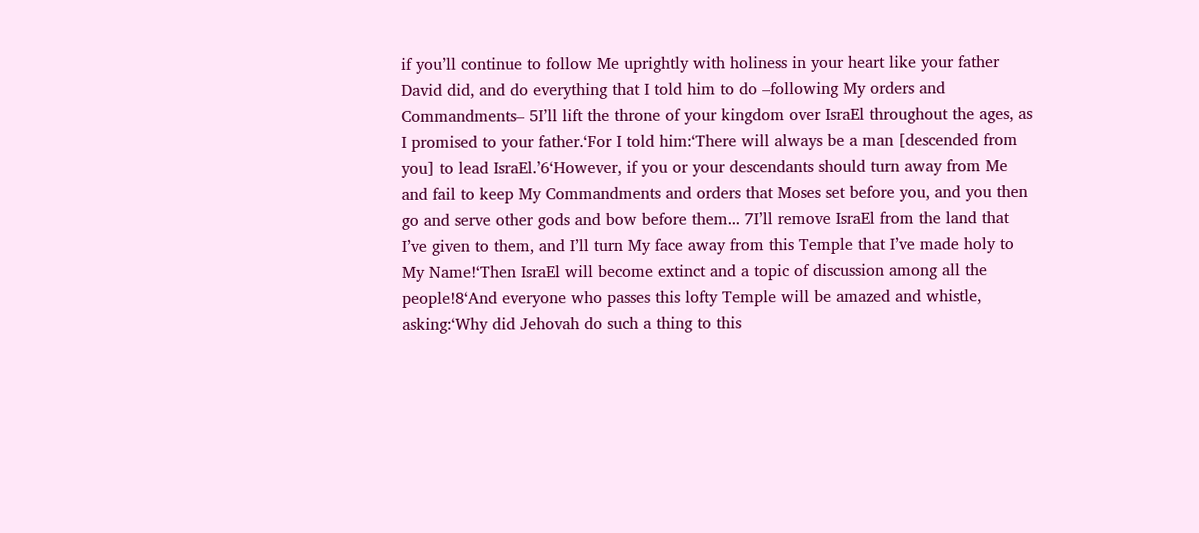if you’ll continue to follow Me uprightly with holiness in your heart like your father David did, and do everything that I told him to do –following My orders and Commandments– 5I’ll lift the throne of your kingdom over IsraEl throughout the ages, as I promised to your father.‘For I told him:‘There will always be a man [descended from you] to lead IsraEl.’6‘However, if you or your descendants should turn away from Me and fail to keep My Commandments and orders that Moses set before you, and you then go and serve other gods and bow before them... 7I’ll remove IsraEl from the land that I’ve given to them, and I’ll turn My face away from this Temple that I’ve made holy to My Name!‘Then IsraEl will become extinct and a topic of discussion among all the people!8‘And everyone who passes this lofty Temple will be amazed and whistle, asking:‘Why did Jehovah do such a thing to this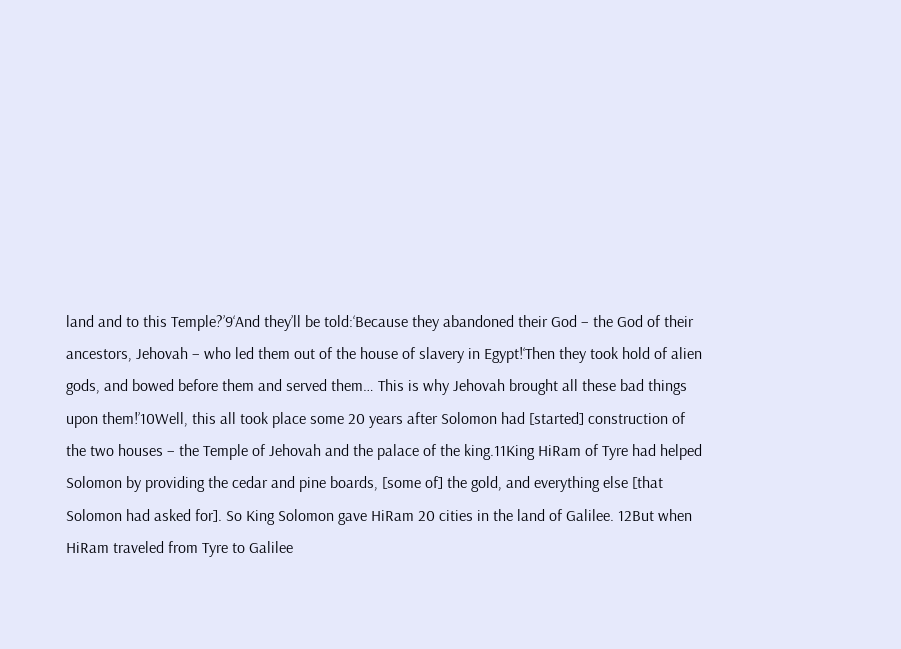land and to this Temple?’9‘And they’ll be told:‘Because they abandoned their God – the God of their ancestors, Jehovah – who led them out of the house of slavery in Egypt!‘Then they took hold of alien gods, and bowed before them and served them… This is why Jehovah brought all these bad things upon them!’10Well, this all took place some 20 years after Solomon had [started] construction of the two houses – the Temple of Jehovah and the palace of the king.11King HiRam of Tyre had helped Solomon by providing the cedar and pine boards, [some of] the gold, and everything else [that Solomon had asked for]. So King Solomon gave HiRam 20 cities in the land of Galilee. 12But when HiRam traveled from Tyre to Galilee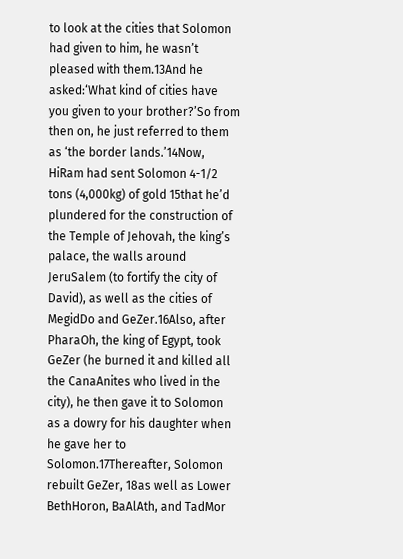to look at the cities that Solomon had given to him, he wasn’t pleased with them.13And he asked:‘What kind of cities have you given to your brother?’So from then on, he just referred to them as ‘the border lands.’14Now, HiRam had sent Solomon 4-1/2 tons (4,000kg) of gold 15that he’d plundered for the construction of the Temple of Jehovah, the king’s palace, the walls around JeruSalem (to fortify the city of David), as well as the cities of MegidDo and GeZer.16Also, after PharaOh, the king of Egypt, took GeZer (he burned it and killed all the CanaAnites who lived in the city), he then gave it to Solomon as a dowry for his daughter when he gave her to Solomon.17Thereafter, Solomon rebuilt GeZer, 18as well as Lower BethHoron, BaAlAth, and TadMor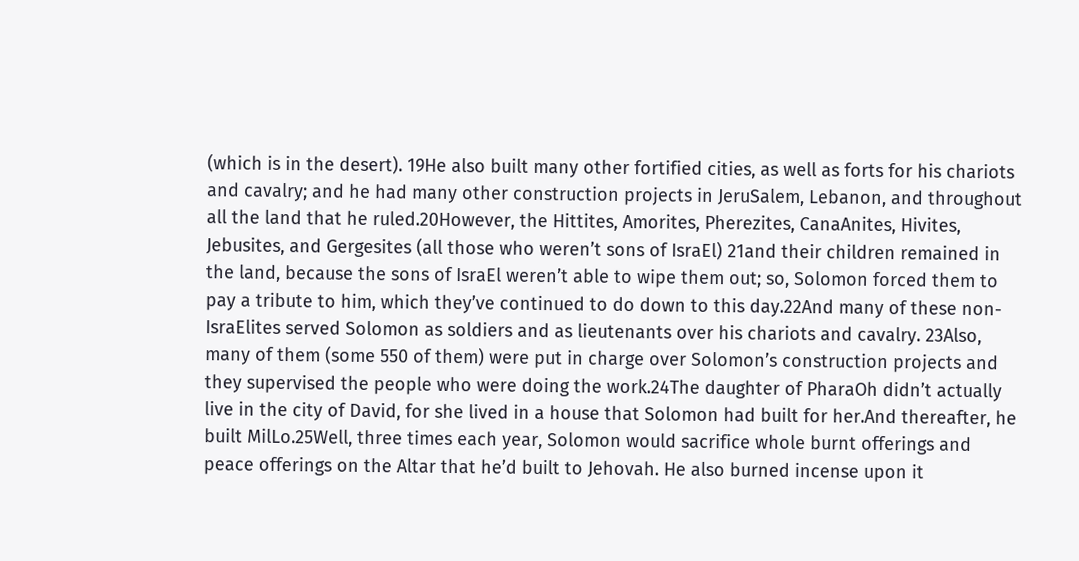(which is in the desert). 19He also built many other fortified cities, as well as forts for his chariots and cavalry; and he had many other construction projects in JeruSalem, Lebanon, and throughout all the land that he ruled.20However, the Hittites, Amorites, Pherezites, CanaAnites, Hivites, Jebusites, and Gergesites (all those who weren’t sons of IsraEl) 21and their children remained in the land, because the sons of IsraEl weren’t able to wipe them out; so, Solomon forced them to pay a tribute to him, which they’ve continued to do down to this day.22And many of these non-IsraElites served Solomon as soldiers and as lieutenants over his chariots and cavalry. 23Also, many of them (some 550 of them) were put in charge over Solomon’s construction projects and they supervised the people who were doing the work.24The daughter of PharaOh didn’t actually live in the city of David, for she lived in a house that Solomon had built for her.And thereafter, he built MilLo.25Well, three times each year, Solomon would sacrifice whole burnt offerings and peace offerings on the Altar that he’d built to Jehovah. He also burned incense upon it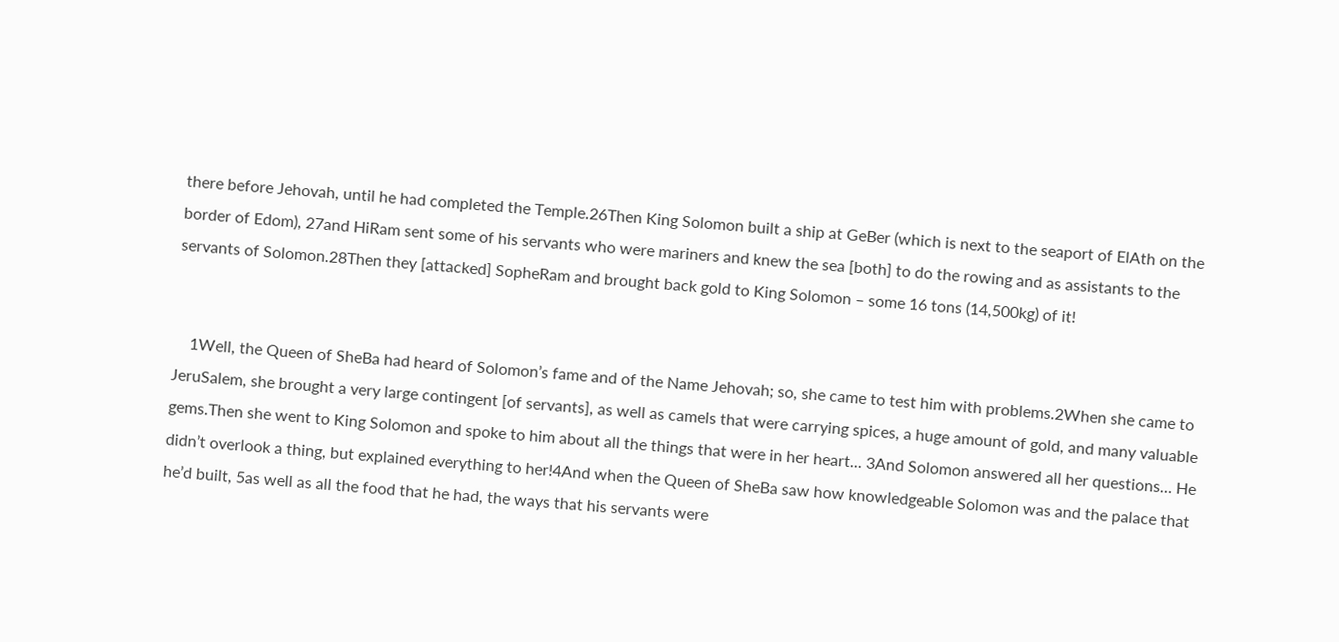there before Jehovah, until he had completed the Temple.26Then King Solomon built a ship at GeBer (which is next to the seaport of ElAth on the border of Edom), 27and HiRam sent some of his servants who were mariners and knew the sea [both] to do the rowing and as assistants to the servants of Solomon.28Then they [attacked] SopheRam and brought back gold to King Solomon – some 16 tons (14,500kg) of it!


    1Well, the Queen of SheBa had heard of Solomon’s fame and of the Name Jehovah; so, she came to test him with problems.2When she came to JeruSalem, she brought a very large contingent [of servants], as well as camels that were carrying spices, a huge amount of gold, and many valuable gems.Then she went to King Solomon and spoke to him about all the things that were in her heart... 3And Solomon answered all her questions… He didn’t overlook a thing, but explained everything to her!4And when the Queen of SheBa saw how knowledgeable Solomon was and the palace that he’d built, 5as well as all the food that he had, the ways that his servants were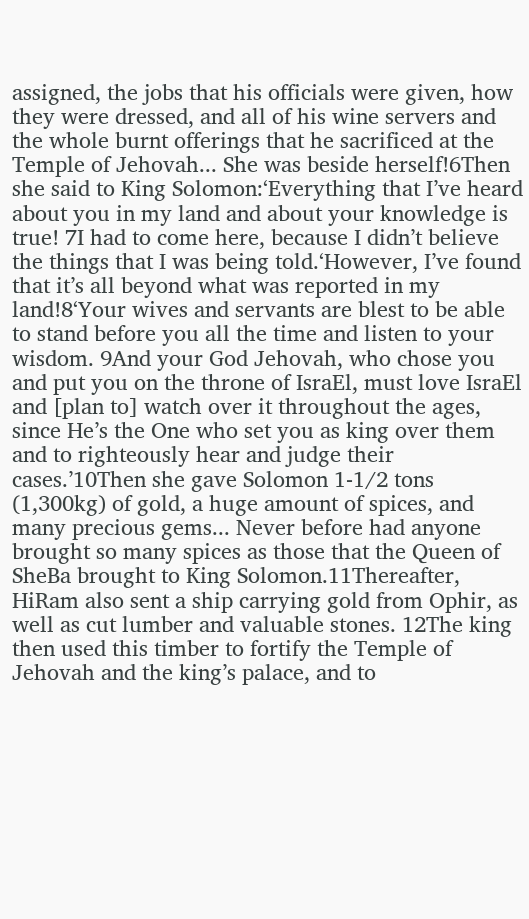assigned, the jobs that his officials were given, how they were dressed, and all of his wine servers and the whole burnt offerings that he sacrificed at the Temple of Jehovah... She was beside herself!6Then she said to King Solomon:‘Everything that I’ve heard about you in my land and about your knowledge is true! 7I had to come here, because I didn’t believe the things that I was being told.‘However, I’ve found that it’s all beyond what was reported in my land!8‘Your wives and servants are blest to be able to stand before you all the time and listen to your wisdom. 9And your God Jehovah, who chose you and put you on the throne of IsraEl, must love IsraEl and [plan to] watch over it throughout the ages, since He’s the One who set you as king over them and to righteously hear and judge their cases.’10Then she gave Solomon 1-1/2 tons (1,300kg) of gold, a huge amount of spices, and many precious gems... Never before had anyone brought so many spices as those that the Queen of SheBa brought to King Solomon.11Thereafter, HiRam also sent a ship carrying gold from Ophir, as well as cut lumber and valuable stones. 12The king then used this timber to fortify the Temple of Jehovah and the king’s palace, and to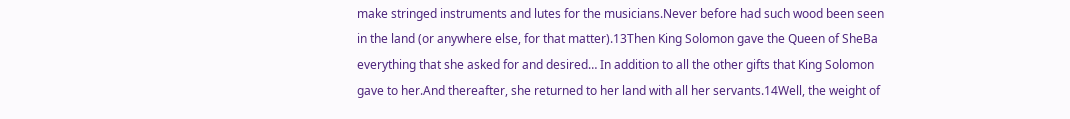make stringed instruments and lutes for the musicians.Never before had such wood been seen in the land (or anywhere else, for that matter).13Then King Solomon gave the Queen of SheBa everything that she asked for and desired… In addition to all the other gifts that King Solomon gave to her.And thereafter, she returned to her land with all her servants.14Well, the weight of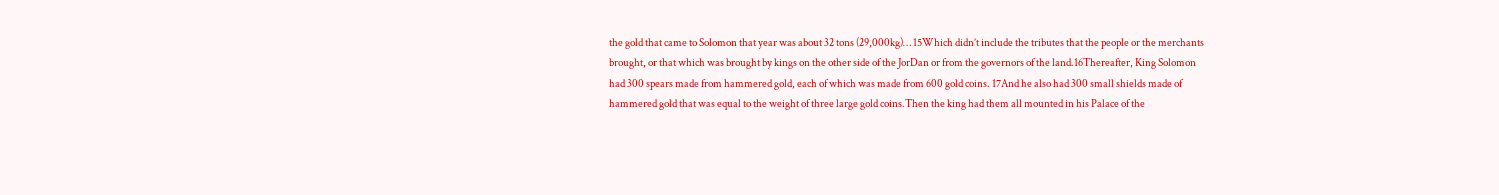the gold that came to Solomon that year was about 32 tons (29,000kg)… 15Which didn’t include the tributes that the people or the merchants brought, or that which was brought by kings on the other side of the JorDan or from the governors of the land.16Thereafter, King Solomon had 300 spears made from hammered gold, each of which was made from 600 gold coins. 17And he also had 300 small shields made of hammered gold that was equal to the weight of three large gold coins.Then the king had them all mounted in his Palace of the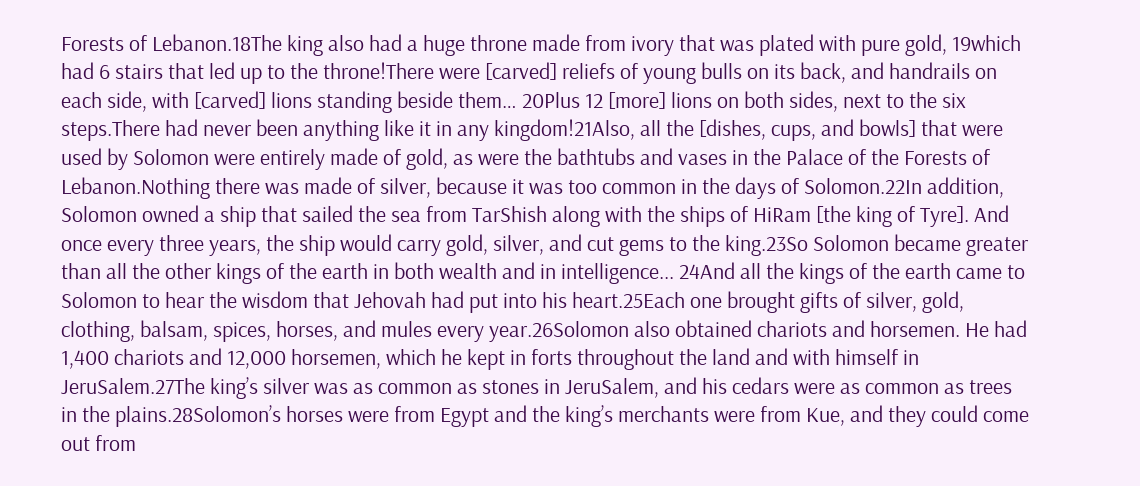Forests of Lebanon.18The king also had a huge throne made from ivory that was plated with pure gold, 19which had 6 stairs that led up to the throne!There were [carved] reliefs of young bulls on its back, and handrails on each side, with [carved] lions standing beside them… 20Plus 12 [more] lions on both sides, next to the six steps.There had never been anything like it in any kingdom!21Also, all the [dishes, cups, and bowls] that were used by Solomon were entirely made of gold, as were the bathtubs and vases in the Palace of the Forests of Lebanon.Nothing there was made of silver, because it was too common in the days of Solomon.22In addition, Solomon owned a ship that sailed the sea from TarShish along with the ships of HiRam [the king of Tyre]. And once every three years, the ship would carry gold, silver, and cut gems to the king.23So Solomon became greater than all the other kings of the earth in both wealth and in intelligence... 24And all the kings of the earth came to Solomon to hear the wisdom that Jehovah had put into his heart.25Each one brought gifts of silver, gold, clothing, balsam, spices, horses, and mules every year.26Solomon also obtained chariots and horsemen. He had 1,400 chariots and 12,000 horsemen, which he kept in forts throughout the land and with himself in JeruSalem.27The king’s silver was as common as stones in JeruSalem, and his cedars were as common as trees in the plains.28Solomon’s horses were from Egypt and the king’s merchants were from Kue, and they could come out from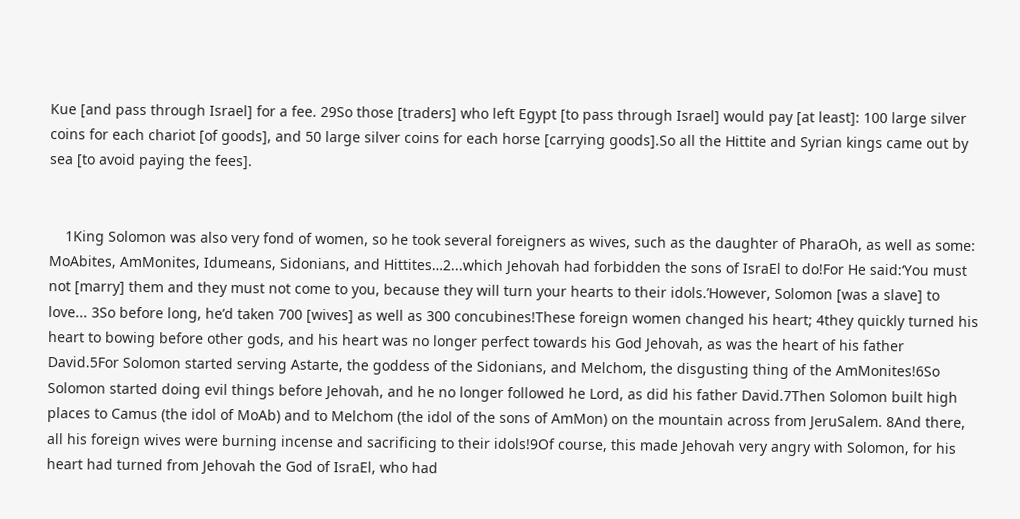Kue [and pass through Israel] for a fee. 29So those [traders] who left Egypt [to pass through Israel] would pay [at least]: 100 large silver coins for each chariot [of goods], and 50 large silver coins for each horse [carrying goods].So all the Hittite and Syrian kings came out by sea [to avoid paying the fees].


    1King Solomon was also very fond of women, so he took several foreigners as wives, such as the daughter of PharaOh, as well as some: MoAbites, AmMonites, Idumeans, Sidonians, and Hittites…2...which Jehovah had forbidden the sons of IsraEl to do!For He said:‘You must not [marry] them and they must not come to you, because they will turn your hearts to their idols.’However, Solomon [was a slave] to love... 3So before long, he’d taken 700 [wives] as well as 300 concubines!These foreign women changed his heart; 4they quickly turned his heart to bowing before other gods, and his heart was no longer perfect towards his God Jehovah, as was the heart of his father David.5For Solomon started serving Astarte, the goddess of the Sidonians, and Melchom, the disgusting thing of the AmMonites!6So Solomon started doing evil things before Jehovah, and he no longer followed he Lord, as did his father David.7Then Solomon built high places to Camus (the idol of MoAb) and to Melchom (the idol of the sons of AmMon) on the mountain across from JeruSalem. 8And there, all his foreign wives were burning incense and sacrificing to their idols!9Of course, this made Jehovah very angry with Solomon, for his heart had turned from Jehovah the God of IsraEl, who had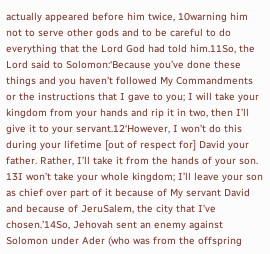actually appeared before him twice, 10warning him not to serve other gods and to be careful to do everything that the Lord God had told him.11So, the Lord said to Solomon:‘Because you’ve done these things and you haven’t followed My Commandments or the instructions that I gave to you; I will take your kingdom from your hands and rip it in two, then I’ll give it to your servant.12‘However, I won’t do this during your lifetime [out of respect for] David your father. Rather, I’ll take it from the hands of your son. 13I won’t take your whole kingdom; I’ll leave your son as chief over part of it because of My servant David and because of JeruSalem, the city that I’ve chosen.’14So, Jehovah sent an enemy against Solomon under Ader (who was from the offspring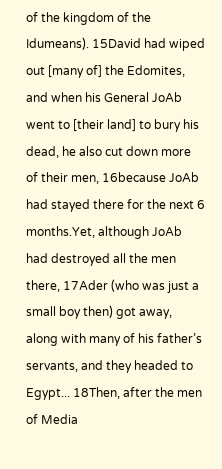of the kingdom of the Idumeans). 15David had wiped out [many of] the Edomites, and when his General JoAb went to [their land] to bury his dead, he also cut down more of their men, 16because JoAb had stayed there for the next 6 months.Yet, although JoAb had destroyed all the men there, 17Ader (who was just a small boy then) got away, along with many of his father’s servants, and they headed to Egypt... 18Then, after the men of Media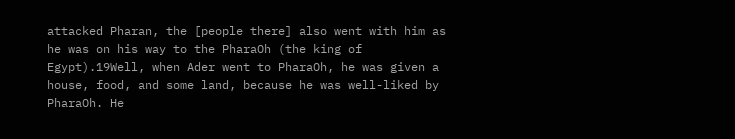attacked Pharan, the [people there] also went with him as he was on his way to the PharaOh (the king of Egypt).19Well, when Ader went to PharaOh, he was given a house, food, and some land, because he was well-liked by PharaOh. He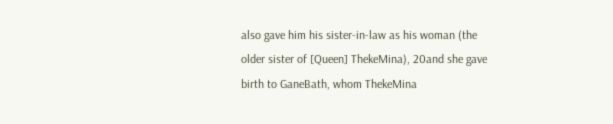also gave him his sister-in-law as his woman (the older sister of [Queen] ThekeMina), 20and she gave birth to GaneBath, whom ThekeMina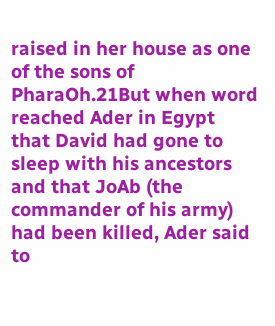raised in her house as one of the sons of PharaOh.21But when word reached Ader in Egypt that David had gone to sleep with his ancestors and that JoAb (the commander of his army) had been killed, Ader said to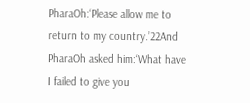PharaOh:‘Please allow me to return to my country.’22And PharaOh asked him:‘What have I failed to give you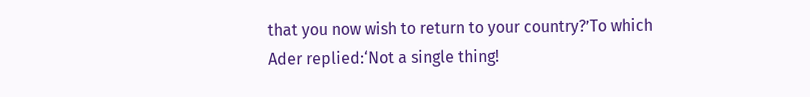that you now wish to return to your country?’To which Ader replied:‘Not a single thing!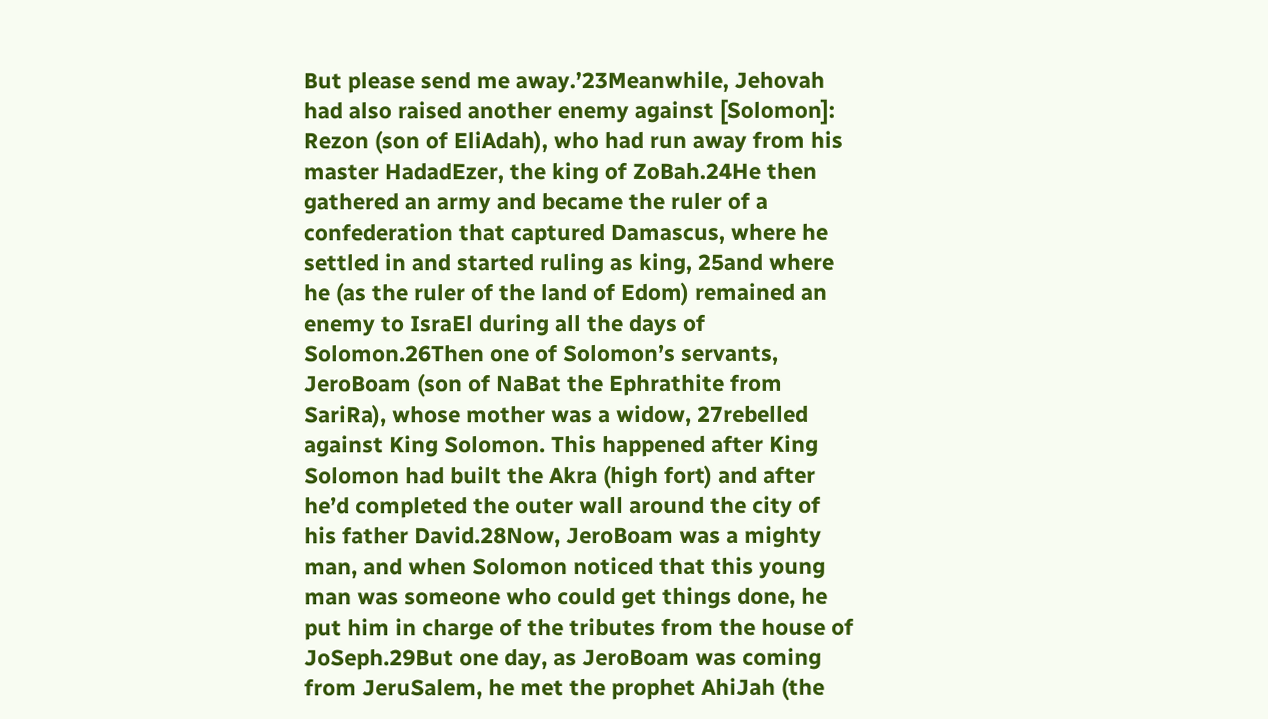But please send me away.’23Meanwhile, Jehovah had also raised another enemy against [Solomon]: Rezon (son of EliAdah), who had run away from his master HadadEzer, the king of ZoBah.24He then gathered an army and became the ruler of a confederation that captured Damascus, where he settled in and started ruling as king, 25and where he (as the ruler of the land of Edom) remained an enemy to IsraEl during all the days of Solomon.26Then one of Solomon’s servants, JeroBoam (son of NaBat the Ephrathite from SariRa), whose mother was a widow, 27rebelled against King Solomon. This happened after King Solomon had built the Akra (high fort) and after he’d completed the outer wall around the city of his father David.28Now, JeroBoam was a mighty man, and when Solomon noticed that this young man was someone who could get things done, he put him in charge of the tributes from the house of JoSeph.29But one day, as JeroBoam was coming from JeruSalem, he met the prophet AhiJah (the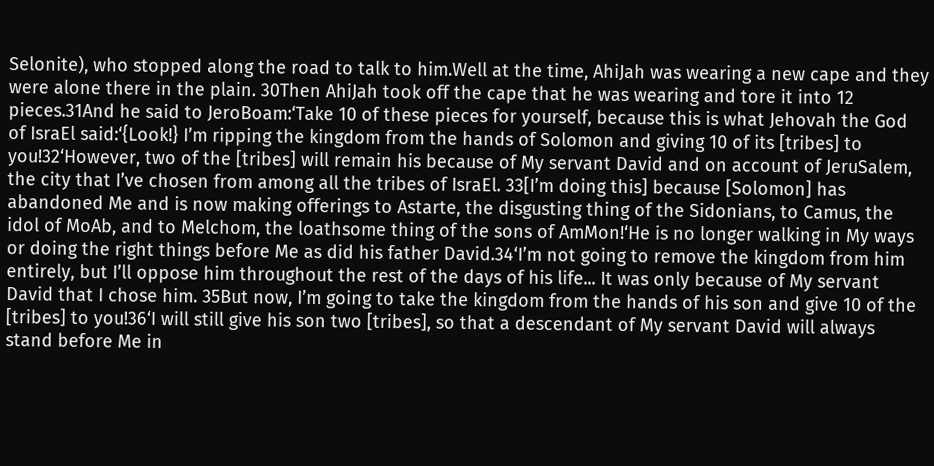Selonite), who stopped along the road to talk to him.Well at the time, AhiJah was wearing a new cape and they were alone there in the plain. 30Then AhiJah took off the cape that he was wearing and tore it into 12 pieces.31And he said to JeroBoam:‘Take 10 of these pieces for yourself, because this is what Jehovah the God of IsraEl said:‘{Look!} I’m ripping the kingdom from the hands of Solomon and giving 10 of its [tribes] to you!32‘However, two of the [tribes] will remain his because of My servant David and on account of JeruSalem, the city that I’ve chosen from among all the tribes of IsraEl. 33[I’m doing this] because [Solomon] has abandoned Me and is now making offerings to Astarte, the disgusting thing of the Sidonians, to Camus, the idol of MoAb, and to Melchom, the loathsome thing of the sons of AmMon!‘He is no longer walking in My ways or doing the right things before Me as did his father David.34‘I’m not going to remove the kingdom from him entirely, but I’ll oppose him throughout the rest of the days of his life... It was only because of My servant David that I chose him. 35But now, I’m going to take the kingdom from the hands of his son and give 10 of the [tribes] to you!36‘I will still give his son two [tribes], so that a descendant of My servant David will always stand before Me in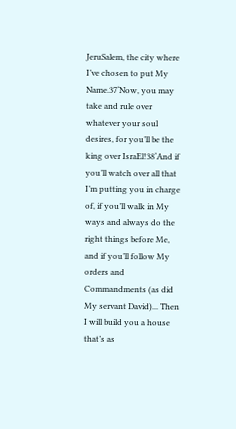JeruSalem, the city where I’ve chosen to put My Name.37‘Now, you may take and rule over whatever your soul desires, for you’ll be the king over IsraEl!38‘And if you’ll watch over all that I’m putting you in charge of, if you’ll walk in My ways and always do the right things before Me, and if you’ll follow My orders and Commandments (as did My servant David)... Then I will build you a house that’s as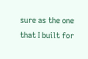sure as the one that I built for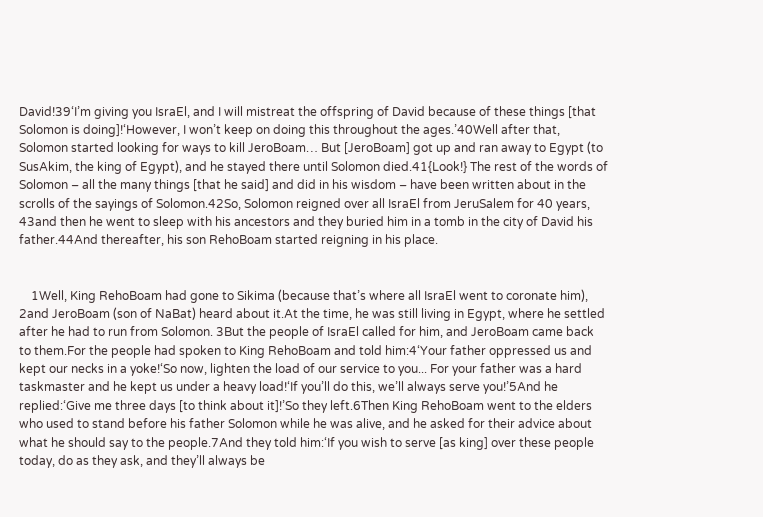David!39‘I’m giving you IsraEl, and I will mistreat the offspring of David because of these things [that Solomon is doing]!‘However, I won’t keep on doing this throughout the ages.’40Well after that, Solomon started looking for ways to kill JeroBoam… But [JeroBoam] got up and ran away to Egypt (to SusAkim, the king of Egypt), and he stayed there until Solomon died.41{Look!} The rest of the words of Solomon – all the many things [that he said] and did in his wisdom – have been written about in the scrolls of the sayings of Solomon.42So, Solomon reigned over all IsraEl from JeruSalem for 40 years, 43and then he went to sleep with his ancestors and they buried him in a tomb in the city of David his father.44And thereafter, his son RehoBoam started reigning in his place.


    1Well, King RehoBoam had gone to Sikima (because that’s where all IsraEl went to coronate him), 2and JeroBoam (son of NaBat) heard about it.At the time, he was still living in Egypt, where he settled after he had to run from Solomon. 3But the people of IsraEl called for him, and JeroBoam came back to them.For the people had spoken to King RehoBoam and told him:4‘Your father oppressed us and kept our necks in a yoke!‘So now, lighten the load of our service to you... For your father was a hard taskmaster and he kept us under a heavy load!‘If you’ll do this, we’ll always serve you!’5And he replied:‘Give me three days [to think about it]!’So they left.6Then King RehoBoam went to the elders who used to stand before his father Solomon while he was alive, and he asked for their advice about what he should say to the people.7And they told him:‘If you wish to serve [as king] over these people today, do as they ask, and they’ll always be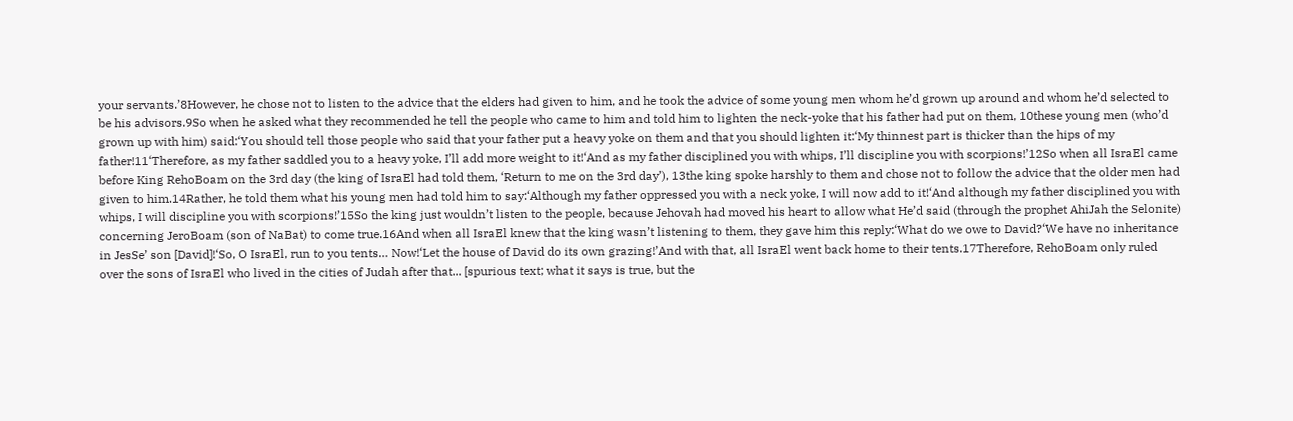your servants.’8However, he chose not to listen to the advice that the elders had given to him, and he took the advice of some young men whom he’d grown up around and whom he’d selected to be his advisors.9So when he asked what they recommended he tell the people who came to him and told him to lighten the neck-yoke that his father had put on them, 10these young men (who’d grown up with him) said:‘You should tell those people who said that your father put a heavy yoke on them and that you should lighten it:‘My thinnest part is thicker than the hips of my father!11‘Therefore, as my father saddled you to a heavy yoke, I’ll add more weight to it!‘And as my father disciplined you with whips, I’ll discipline you with scorpions!’12So when all IsraEl came before King RehoBoam on the 3rd day (the king of IsraEl had told them, ‘Return to me on the 3rd day’), 13the king spoke harshly to them and chose not to follow the advice that the older men had given to him.14Rather, he told them what his young men had told him to say:‘Although my father oppressed you with a neck yoke, I will now add to it!‘And although my father disciplined you with whips, I will discipline you with scorpions!’15So the king just wouldn’t listen to the people, because Jehovah had moved his heart to allow what He’d said (through the prophet AhiJah the Selonite) concerning JeroBoam (son of NaBat) to come true.16And when all IsraEl knew that the king wasn’t listening to them, they gave him this reply:‘What do we owe to David?‘We have no inheritance in JesSe’ son [David]!‘So, O IsraEl, run to you tents… Now!‘Let the house of David do its own grazing!’And with that, all IsraEl went back home to their tents.17Therefore, RehoBoam only ruled over the sons of IsraEl who lived in the cities of Judah after that... [spurious text; what it says is true, but the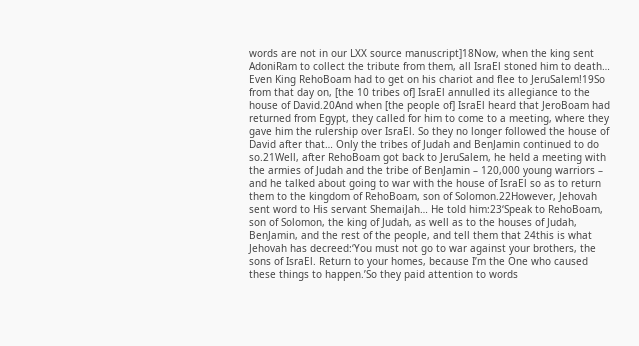words are not in our LXX source manuscript]18Now, when the king sent AdoniRam to collect the tribute from them, all IsraEl stoned him to death… Even King RehoBoam had to get on his chariot and flee to JeruSalem!19So from that day on, [the 10 tribes of] IsraEl annulled its allegiance to the house of David.20And when [the people of] IsraEl heard that JeroBoam had returned from Egypt, they called for him to come to a meeting, where they gave him the rulership over IsraEl. So they no longer followed the house of David after that… Only the tribes of Judah and BenJamin continued to do so.21Well, after RehoBoam got back to JeruSalem, he held a meeting with the armies of Judah and the tribe of BenJamin – 120,000 young warriors – and he talked about going to war with the house of IsraEl so as to return them to the kingdom of RehoBoam, son of Solomon.22However, Jehovah sent word to His servant ShemaiJah… He told him:23‘Speak to RehoBoam, son of Solomon, the king of Judah, as well as to the houses of Judah, BenJamin, and the rest of the people, and tell them that 24this is what Jehovah has decreed:‘You must not go to war against your brothers, the sons of IsraEl. Return to your homes, because I’m the One who caused these things to happen.’So they paid attention to words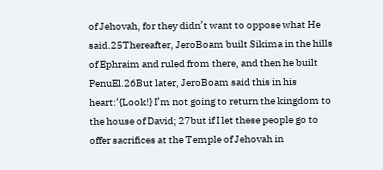of Jehovah, for they didn’t want to oppose what He said.25Thereafter, JeroBoam built Sikima in the hills of Ephraim and ruled from there, and then he built PenuEl.26But later, JeroBoam said this in his heart:‘{Look!} I’m not going to return the kingdom to the house of David; 27but if I let these people go to offer sacrifices at the Temple of Jehovah in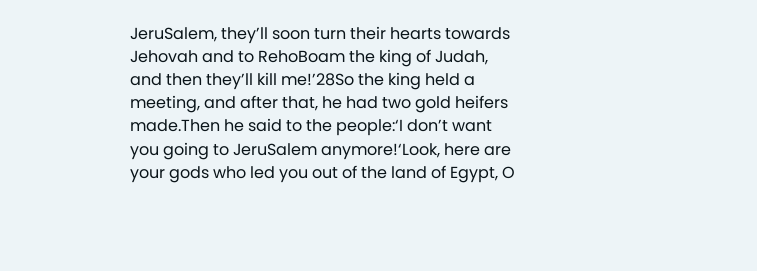JeruSalem, they’ll soon turn their hearts towards Jehovah and to RehoBoam the king of Judah, and then they’ll kill me!’28So the king held a meeting, and after that, he had two gold heifers made.Then he said to the people:‘I don’t want you going to JeruSalem anymore!‘Look, here are your gods who led you out of the land of Egypt, O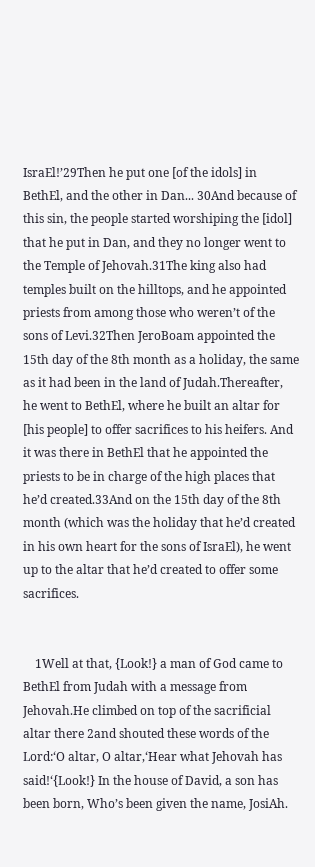IsraEl!’29Then he put one [of the idols] in BethEl, and the other in Dan... 30And because of this sin, the people started worshiping the [idol] that he put in Dan, and they no longer went to the Temple of Jehovah.31The king also had temples built on the hilltops, and he appointed priests from among those who weren’t of the sons of Levi.32Then JeroBoam appointed the 15th day of the 8th month as a holiday, the same as it had been in the land of Judah.Thereafter, he went to BethEl, where he built an altar for [his people] to offer sacrifices to his heifers. And it was there in BethEl that he appointed the priests to be in charge of the high places that he’d created.33And on the 15th day of the 8th month (which was the holiday that he’d created in his own heart for the sons of IsraEl), he went up to the altar that he’d created to offer some sacrifices.


    1Well at that, {Look!} a man of God came to BethEl from Judah with a message from Jehovah.He climbed on top of the sacrificial altar there 2and shouted these words of the Lord:‘O altar, O altar,‘Hear what Jehovah has said!‘{Look!} In the house of David, a son has been born, Who’s been given the name, JosiAh.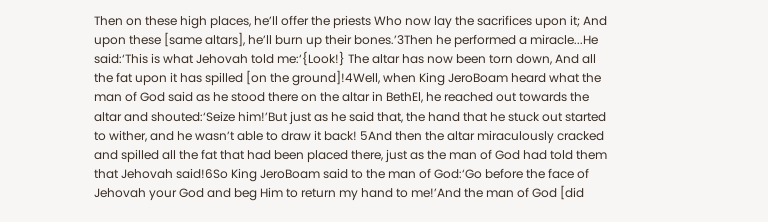Then on these high places, he’ll offer the priests Who now lay the sacrifices upon it; And upon these [same altars], he’ll burn up their bones.’3Then he performed a miracle...He said:‘This is what Jehovah told me:‘{Look!} The altar has now been torn down, And all the fat upon it has spilled [on the ground]!4Well, when King JeroBoam heard what the man of God said as he stood there on the altar in BethEl, he reached out towards the altar and shouted:‘Seize him!’But just as he said that, the hand that he stuck out started to wither, and he wasn’t able to draw it back! 5And then the altar miraculously cracked and spilled all the fat that had been placed there, just as the man of God had told them that Jehovah said!6So King JeroBoam said to the man of God:‘Go before the face of Jehovah your God and beg Him to return my hand to me!’And the man of God [did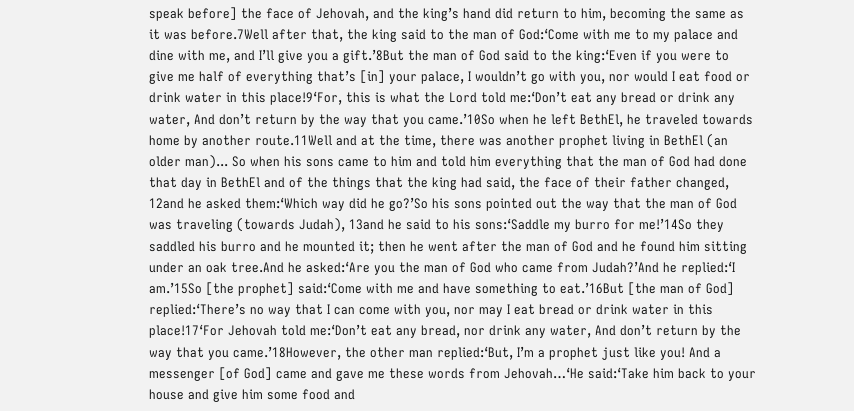speak before] the face of Jehovah, and the king’s hand did return to him, becoming the same as it was before.7Well after that, the king said to the man of God:‘Come with me to my palace and dine with me, and I’ll give you a gift.’8But the man of God said to the king:‘Even if you were to give me half of everything that’s [in] your palace, I wouldn’t go with you, nor would I eat food or drink water in this place!9‘For, this is what the Lord told me:‘Don’t eat any bread or drink any water, And don’t return by the way that you came.’10So when he left BethEl, he traveled towards home by another route.11Well and at the time, there was another prophet living in BethEl (an older man)... So when his sons came to him and told him everything that the man of God had done that day in BethEl and of the things that the king had said, the face of their father changed, 12and he asked them:‘Which way did he go?’So his sons pointed out the way that the man of God was traveling (towards Judah), 13and he said to his sons:‘Saddle my burro for me!’14So they saddled his burro and he mounted it; then he went after the man of God and he found him sitting under an oak tree.And he asked:‘Are you the man of God who came from Judah?’And he replied:‘I am.’15So [the prophet] said:‘Come with me and have something to eat.’16But [the man of God] replied:‘There’s no way that I can come with you, nor may I eat bread or drink water in this place!17‘For Jehovah told me:‘Don’t eat any bread, nor drink any water, And don’t return by the way that you came.’18However, the other man replied:‘But, I’m a prophet just like you! And a messenger [of God] came and gave me these words from Jehovah…‘He said:‘Take him back to your house and give him some food and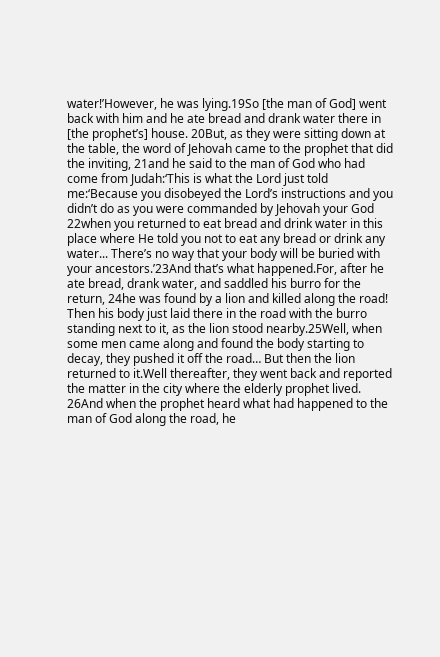water!’However, he was lying.19So [the man of God] went back with him and he ate bread and drank water there in [the prophet’s] house. 20But, as they were sitting down at the table, the word of Jehovah came to the prophet that did the inviting, 21and he said to the man of God who had come from Judah:‘This is what the Lord just told me:‘Because you disobeyed the Lord’s instructions and you didn’t do as you were commanded by Jehovah your God 22when you returned to eat bread and drink water in this place where He told you not to eat any bread or drink any water... There’s no way that your body will be buried with your ancestors.’23And that’s what happened.For, after he ate bread, drank water, and saddled his burro for the return, 24he was found by a lion and killed along the road! Then his body just laid there in the road with the burro standing next to it, as the lion stood nearby.25Well, when some men came along and found the body starting to decay, they pushed it off the road… But then the lion returned to it.Well thereafter, they went back and reported the matter in the city where the elderly prophet lived. 26And when the prophet heard what had happened to the man of God along the road, he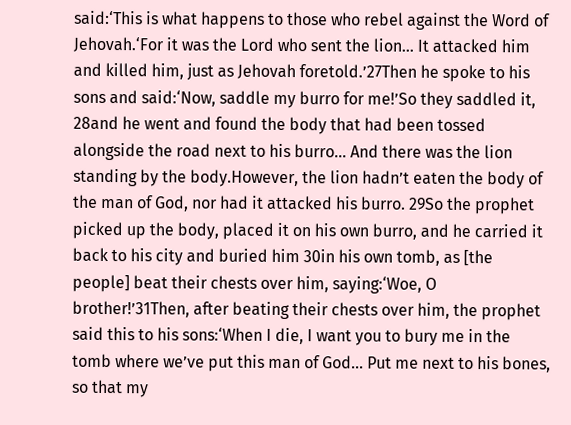said:‘This is what happens to those who rebel against the Word of Jehovah.‘For it was the Lord who sent the lion… It attacked him and killed him, just as Jehovah foretold.’27Then he spoke to his sons and said:‘Now, saddle my burro for me!’So they saddled it, 28and he went and found the body that had been tossed alongside the road next to his burro… And there was the lion standing by the body.However, the lion hadn’t eaten the body of the man of God, nor had it attacked his burro. 29So the prophet picked up the body, placed it on his own burro, and he carried it back to his city and buried him 30in his own tomb, as [the people] beat their chests over him, saying:‘Woe, O brother!’31Then, after beating their chests over him, the prophet said this to his sons:‘When I die, I want you to bury me in the tomb where we’ve put this man of God... Put me next to his bones, so that my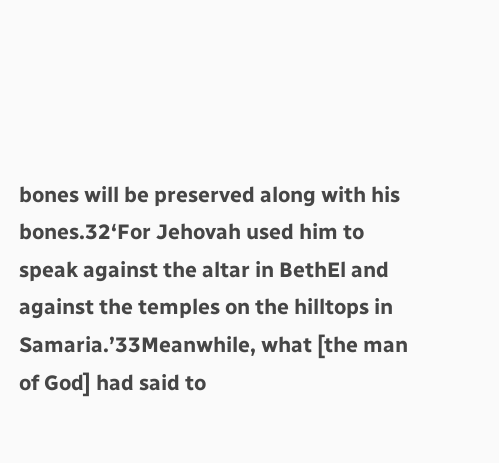bones will be preserved along with his bones.32‘For Jehovah used him to speak against the altar in BethEl and against the temples on the hilltops in Samaria.’33Meanwhile, what [the man of God] had said to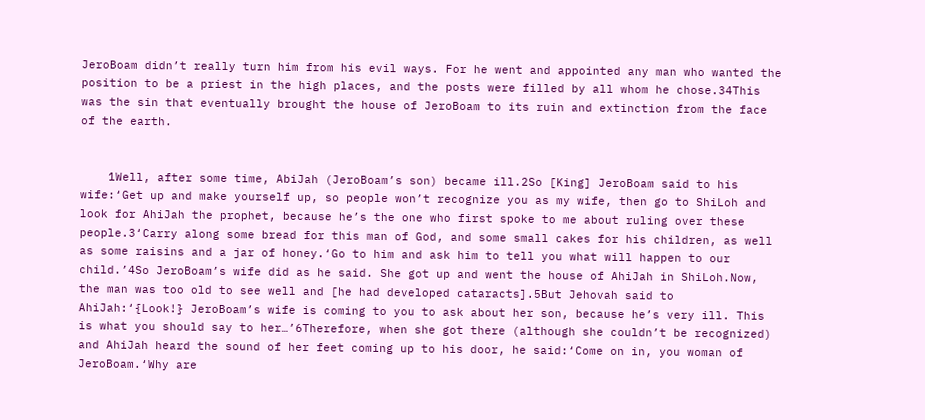JeroBoam didn’t really turn him from his evil ways. For he went and appointed any man who wanted the position to be a priest in the high places, and the posts were filled by all whom he chose.34This was the sin that eventually brought the house of JeroBoam to its ruin and extinction from the face of the earth.


    1Well, after some time, AbiJah (JeroBoam’s son) became ill.2So [King] JeroBoam said to his wife:‘Get up and make yourself up, so people won’t recognize you as my wife, then go to ShiLoh and look for AhiJah the prophet, because he’s the one who first spoke to me about ruling over these people.3‘Carry along some bread for this man of God, and some small cakes for his children, as well as some raisins and a jar of honey.‘Go to him and ask him to tell you what will happen to our child.’4So JeroBoam’s wife did as he said. She got up and went the house of AhiJah in ShiLoh.Now, the man was too old to see well and [he had developed cataracts].5But Jehovah said to AhiJah:‘{Look!} JeroBoam’s wife is coming to you to ask about her son, because he’s very ill. This is what you should say to her…’6Therefore, when she got there (although she couldn’t be recognized) and AhiJah heard the sound of her feet coming up to his door, he said:‘Come on in, you woman of JeroBoam.‘Why are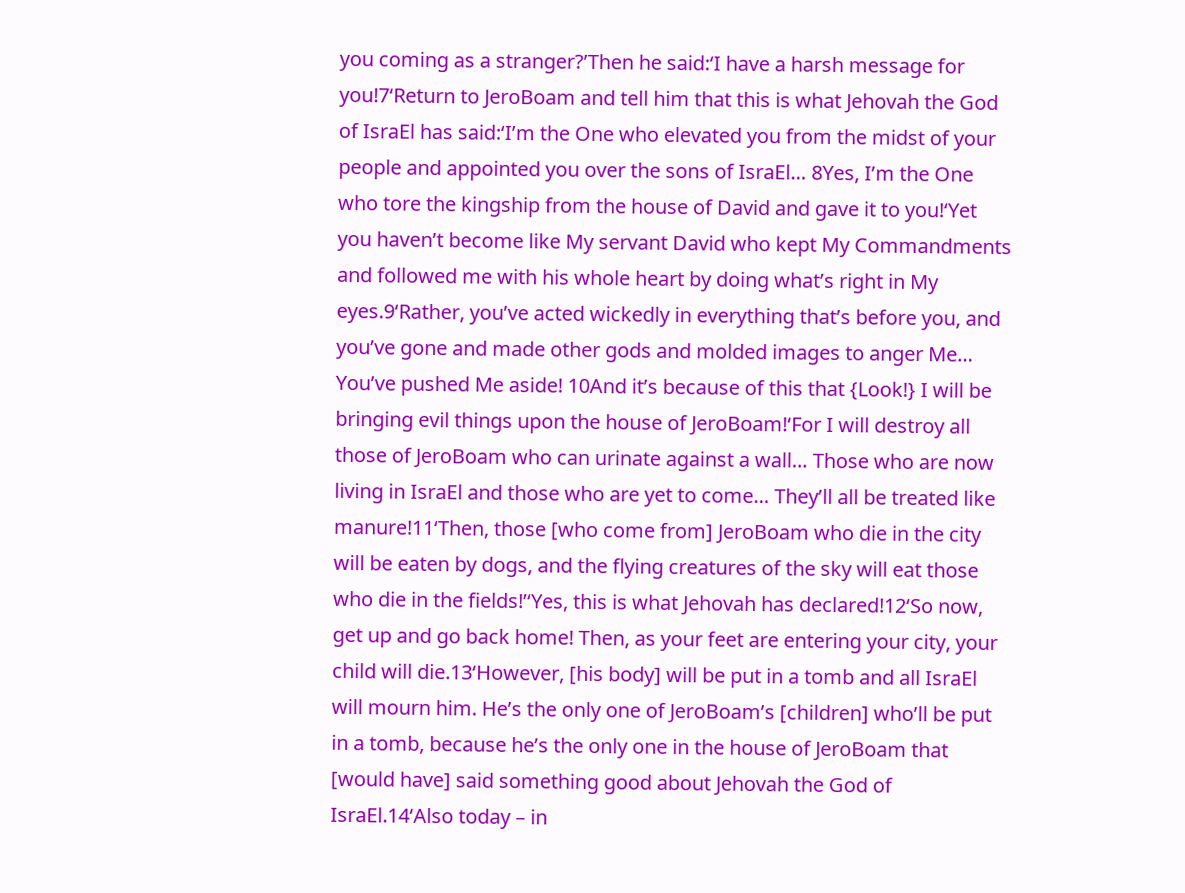you coming as a stranger?’Then he said:‘I have a harsh message for you!7‘Return to JeroBoam and tell him that this is what Jehovah the God of IsraEl has said:‘I’m the One who elevated you from the midst of your people and appointed you over the sons of IsraEl… 8Yes, I’m the One who tore the kingship from the house of David and gave it to you!‘Yet you haven’t become like My servant David who kept My Commandments and followed me with his whole heart by doing what’s right in My eyes.9‘Rather, you’ve acted wickedly in everything that’s before you, and you’ve gone and made other gods and molded images to anger Me… You’ve pushed Me aside! 10And it’s because of this that {Look!} I will be bringing evil things upon the house of JeroBoam!‘For I will destroy all those of JeroBoam who can urinate against a wall… Those who are now living in IsraEl and those who are yet to come… They’ll all be treated like manure!11‘Then, those [who come from] JeroBoam who die in the city will be eaten by dogs, and the flying creatures of the sky will eat those who die in the fields!’‘Yes, this is what Jehovah has declared!12‘So now, get up and go back home! Then, as your feet are entering your city, your child will die.13‘However, [his body] will be put in a tomb and all IsraEl will mourn him. He’s the only one of JeroBoam’s [children] who’ll be put in a tomb, because he’s the only one in the house of JeroBoam that [would have] said something good about Jehovah the God of IsraEl.14‘Also today – in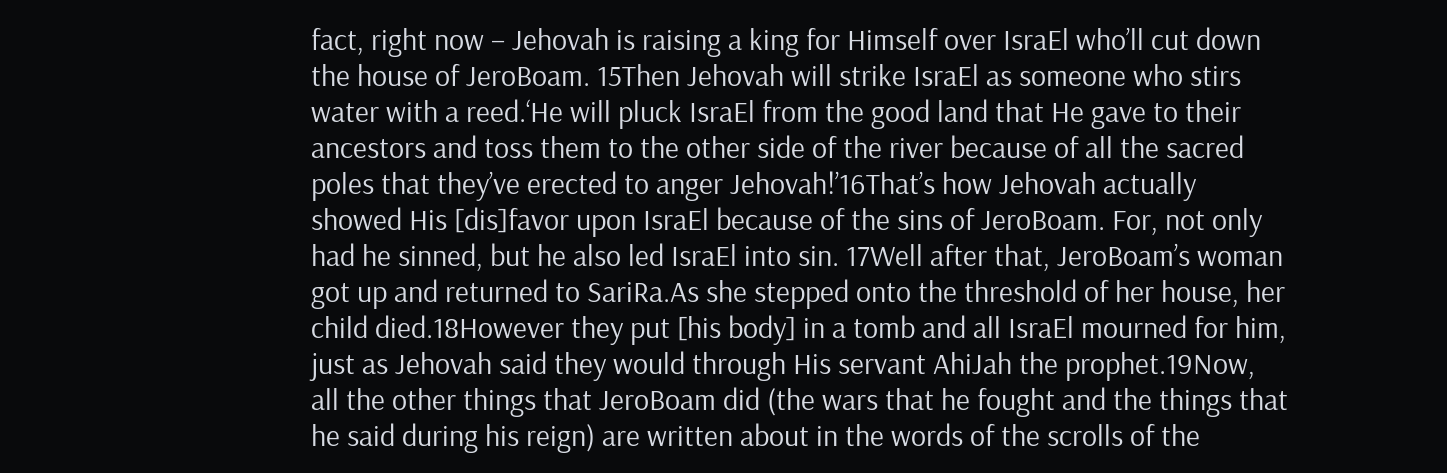fact, right now – Jehovah is raising a king for Himself over IsraEl who’ll cut down the house of JeroBoam. 15Then Jehovah will strike IsraEl as someone who stirs water with a reed.‘He will pluck IsraEl from the good land that He gave to their ancestors and toss them to the other side of the river because of all the sacred poles that they’ve erected to anger Jehovah!’16That’s how Jehovah actually showed His [dis]favor upon IsraEl because of the sins of JeroBoam. For, not only had he sinned, but he also led IsraEl into sin. 17Well after that, JeroBoam’s woman got up and returned to SariRa.As she stepped onto the threshold of her house, her child died.18However they put [his body] in a tomb and all IsraEl mourned for him, just as Jehovah said they would through His servant AhiJah the prophet.19Now, all the other things that JeroBoam did (the wars that he fought and the things that he said during his reign) are written about in the words of the scrolls of the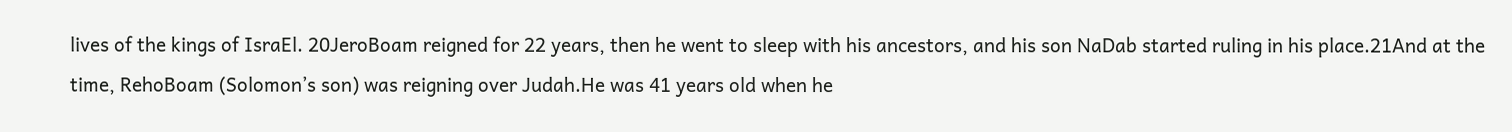lives of the kings of IsraEl. 20JeroBoam reigned for 22 years, then he went to sleep with his ancestors, and his son NaDab started ruling in his place.21And at the time, RehoBoam (Solomon’s son) was reigning over Judah.He was 41 years old when he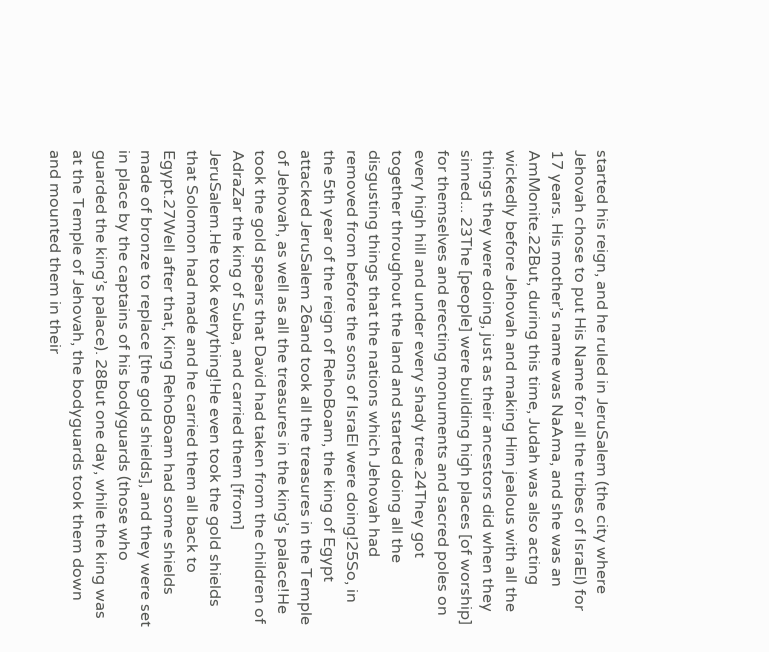started his reign, and he ruled in JeruSalem (the city where Jehovah chose to put His Name for all the tribes of IsraEl) for 17 years. His mother’s name was NaAma, and she was an AmMonite.22But, during this time, Judah was also acting wickedly before Jehovah and making Him jealous with all the things they were doing, just as their ancestors did when they sinned... 23The [people] were building high places [of worship] for themselves and erecting monuments and sacred poles on every high hill and under every shady tree.24They got together throughout the land and started doing all the disgusting things that the nations which Jehovah had removed from before the sons of IsraEl were doing!25So, in the 5th year of the reign of RehoBoam, the king of Egypt attacked JeruSalem 26and took all the treasures in the Temple of Jehovah, as well as all the treasures in the king’s palace!He took the gold spears that David had taken from the children of AdraZar the king of Suba, and carried them [from] JeruSalem.He took everything!He even took the gold shields that Solomon had made and he carried them all back to Egypt.27Well after that, King RehoBoam had some shields made of bronze to replace [the gold shields], and they were set in place by the captains of his bodyguards (those who guarded the king’s palace). 28But one day, while the king was at the Temple of Jehovah, the bodyguards took them down and mounted them in their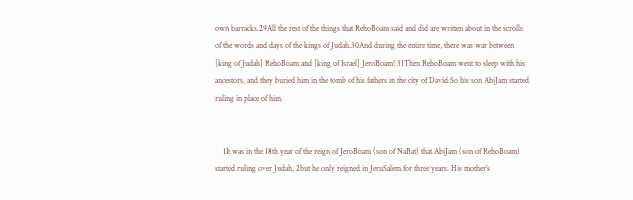own barracks.29All the rest of the things that RehoBoam said and did are written about in the scrolls of the words and days of the kings of Judah.30And during the entire time, there was war between [king of Judah] RehoBoam and [king of Israel] JeroBoam! 31Then RehoBoam went to sleep with his ancestors, and they buried him in the tomb of his fathers in the city of David.So his son AbiJam started ruling in place of him.


    1It was in the 18th year of the reign of JeroBoam (son of NaBat) that AbiJam (son of RehoBoam) started ruling over Judah, 2but he only reigned in JeruSalem for three years. His mother’s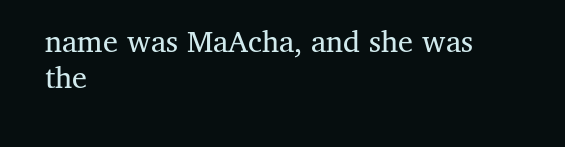name was MaAcha, and she was the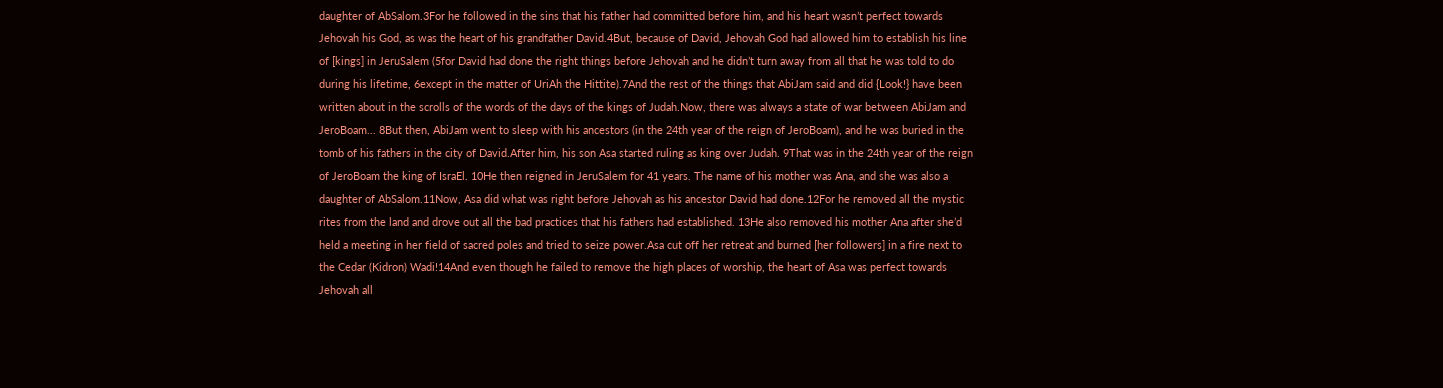daughter of AbSalom.3For he followed in the sins that his father had committed before him, and his heart wasn’t perfect towards Jehovah his God, as was the heart of his grandfather David.4But, because of David, Jehovah God had allowed him to establish his line of [kings] in JeruSalem (5for David had done the right things before Jehovah and he didn’t turn away from all that he was told to do during his lifetime, 6except in the matter of UriAh the Hittite).7And the rest of the things that AbiJam said and did {Look!} have been written about in the scrolls of the words of the days of the kings of Judah.Now, there was always a state of war between AbiJam and JeroBoam... 8But then, AbiJam went to sleep with his ancestors (in the 24th year of the reign of JeroBoam), and he was buried in the tomb of his fathers in the city of David.After him, his son Asa started ruling as king over Judah. 9That was in the 24th year of the reign of JeroBoam the king of IsraEl. 10He then reigned in JeruSalem for 41 years. The name of his mother was Ana, and she was also a daughter of AbSalom.11Now, Asa did what was right before Jehovah as his ancestor David had done.12For he removed all the mystic rites from the land and drove out all the bad practices that his fathers had established. 13He also removed his mother Ana after she’d held a meeting in her field of sacred poles and tried to seize power.Asa cut off her retreat and burned [her followers] in a fire next to the Cedar (Kidron) Wadi!14And even though he failed to remove the high places of worship, the heart of Asa was perfect towards Jehovah all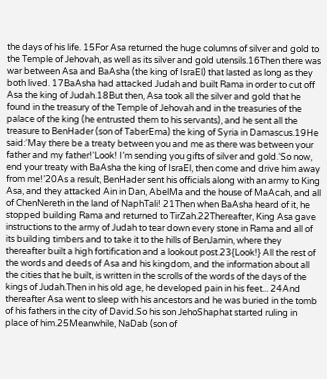the days of his life. 15For Asa returned the huge columns of silver and gold to the Temple of Jehovah, as well as its silver and gold utensils.16Then there was war between Asa and BaAsha (the king of IsraEl) that lasted as long as they both lived. 17BaAsha had attacked Judah and built Rama in order to cut off Asa the king of Judah.18But then, Asa took all the silver and gold that he found in the treasury of the Temple of Jehovah and in the treasuries of the palace of the king (he entrusted them to his servants), and he sent all the treasure to BenHader (son of TaberEma) the king of Syria in Damascus.19He said:‘May there be a treaty between you and me as there was between your father and my father!‘Look! I’m sending you gifts of silver and gold.‘So now, end your treaty with BaAsha the king of IsraEl, then come and drive him away from me!’20As a result, BenHader sent his officials along with an army to King Asa, and they attacked Ain in Dan, AbelMa and the house of MaAcah, and all of ChenNereth in the land of NaphTali! 21Then when BaAsha heard of it, he stopped building Rama and returned to TirZah.22Thereafter, King Asa gave instructions to the army of Judah to tear down every stone in Rama and all of its building timbers and to take it to the hills of BenJamin, where they thereafter built a high fortification and a lookout post.23{Look!} All the rest of the words and deeds of Asa and his kingdom, and the information about all the cities that he built, is written in the scrolls of the words of the days of the kings of Judah.Then in his old age, he developed pain in his feet... 24And thereafter Asa went to sleep with his ancestors and he was buried in the tomb of his fathers in the city of David.So his son JehoShaphat started ruling in place of him.25Meanwhile, NaDab (son of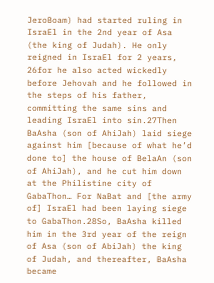JeroBoam) had started ruling in IsraEl in the 2nd year of Asa (the king of Judah). He only reigned in IsraEl for 2 years, 26for he also acted wickedly before Jehovah and he followed in the steps of his father, committing the same sins and leading IsraEl into sin.27Then BaAsha (son of AhiJah) laid siege against him [because of what he’d done to] the house of BelaAn (son of AhiJah), and he cut him down at the Philistine city of GabaThon… For NaBat and [the army of] IsraEl had been laying siege to GabaThon.28So, BaAsha killed him in the 3rd year of the reign of Asa (son of AbiJah) the king of Judah, and thereafter, BaAsha became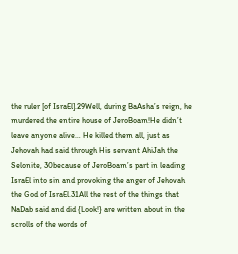the ruler [of IsraEl].29Well, during BaAsha’s reign, he murdered the entire house of JeroBoam!He didn’t leave anyone alive… He killed them all, just as Jehovah had said through His servant AhiJah the Selonite, 30because of JeroBoam’s part in leading IsraEl into sin and provoking the anger of Jehovah the God of IsraEl.31All the rest of the things that NaDab said and did {Look!} are written about in the scrolls of the words of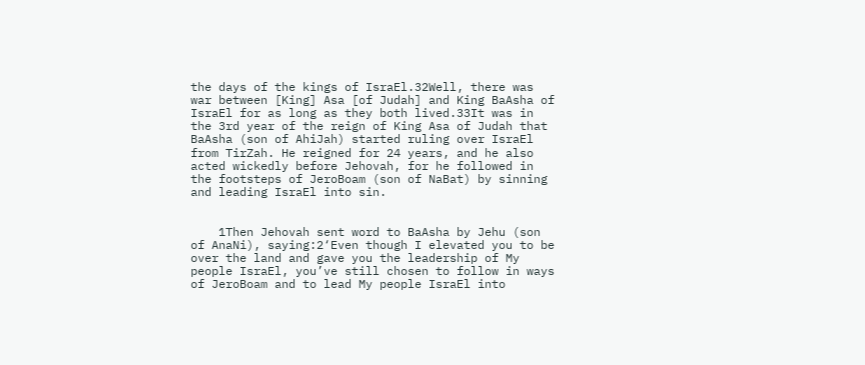the days of the kings of IsraEl.32Well, there was war between [King] Asa [of Judah] and King BaAsha of IsraEl for as long as they both lived.33It was in the 3rd year of the reign of King Asa of Judah that BaAsha (son of AhiJah) started ruling over IsraEl from TirZah. He reigned for 24 years, and he also acted wickedly before Jehovah, for he followed in the footsteps of JeroBoam (son of NaBat) by sinning and leading IsraEl into sin.


    1Then Jehovah sent word to BaAsha by Jehu (son of AnaNi), saying:2‘Even though I elevated you to be over the land and gave you the leadership of My people IsraEl, you’ve still chosen to follow in ways of JeroBoam and to lead My people IsraEl into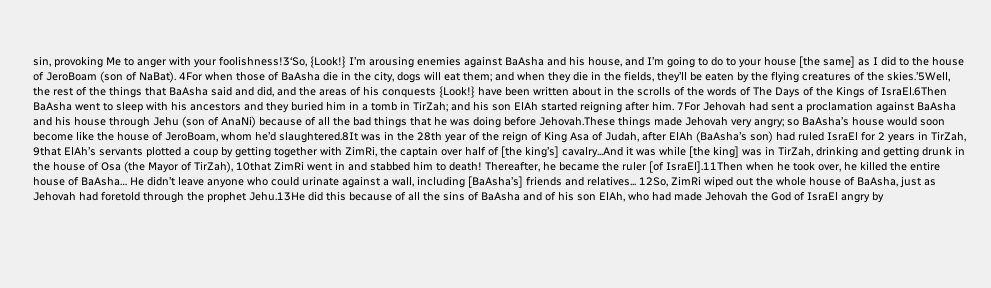sin, provoking Me to anger with your foolishness!3‘So, {Look!} I’m arousing enemies against BaAsha and his house, and I’m going to do to your house [the same] as I did to the house of JeroBoam (son of NaBat). 4For when those of BaAsha die in the city, dogs will eat them; and when they die in the fields, they’ll be eaten by the flying creatures of the skies.’5Well, the rest of the things that BaAsha said and did, and the areas of his conquests {Look!} have been written about in the scrolls of the words of The Days of the Kings of IsraEl.6Then BaAsha went to sleep with his ancestors and they buried him in a tomb in TirZah; and his son ElAh started reigning after him. 7For Jehovah had sent a proclamation against BaAsha and his house through Jehu (son of AnaNi) because of all the bad things that he was doing before Jehovah.These things made Jehovah very angry; so BaAsha’s house would soon become like the house of JeroBoam, whom he’d slaughtered.8It was in the 28th year of the reign of King Asa of Judah, after ElAh (BaAsha’s son) had ruled IsraEl for 2 years in TirZah, 9that ElAh’s servants plotted a coup by getting together with ZimRi, the captain over half of [the king’s] cavalry...And it was while [the king] was in TirZah, drinking and getting drunk in the house of Osa (the Mayor of TirZah), 10that ZimRi went in and stabbed him to death! Thereafter, he became the ruler [of IsraEl].11Then when he took over, he killed the entire house of BaAsha… He didn’t leave anyone who could urinate against a wall, including [BaAsha’s] friends and relatives... 12So, ZimRi wiped out the whole house of BaAsha, just as Jehovah had foretold through the prophet Jehu.13He did this because of all the sins of BaAsha and of his son ElAh, who had made Jehovah the God of IsraEl angry by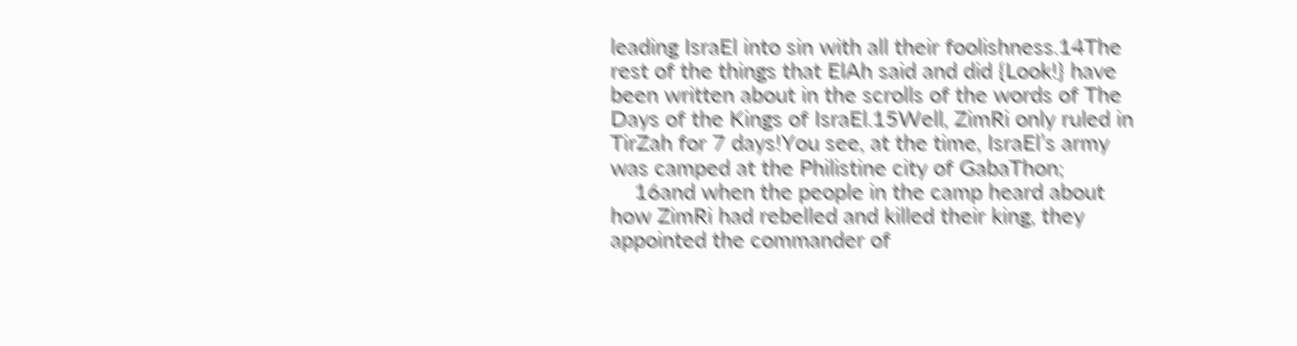leading IsraEl into sin with all their foolishness.14The rest of the things that ElAh said and did {Look!} have been written about in the scrolls of the words of The Days of the Kings of IsraEl.15Well, ZimRi only ruled in TirZah for 7 days!You see, at the time, IsraEl’s army was camped at the Philistine city of GabaThon;
    16and when the people in the camp heard about how ZimRi had rebelled and killed their king, they appointed the commander of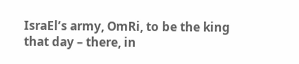IsraEl’s army, OmRi, to be the king that day – there, in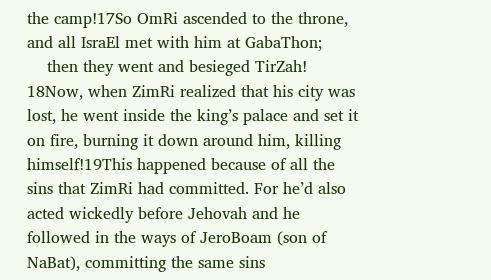the camp!17So OmRi ascended to the throne, and all IsraEl met with him at GabaThon;
    then they went and besieged TirZah! 18Now, when ZimRi realized that his city was lost, he went inside the king’s palace and set it on fire, burning it down around him, killing himself!19This happened because of all the sins that ZimRi had committed. For he’d also acted wickedly before Jehovah and he followed in the ways of JeroBoam (son of NaBat), committing the same sins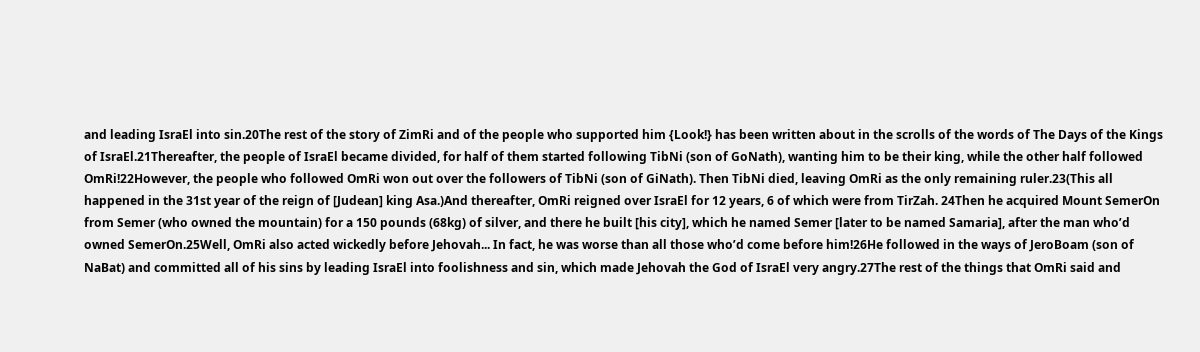and leading IsraEl into sin.20The rest of the story of ZimRi and of the people who supported him {Look!} has been written about in the scrolls of the words of The Days of the Kings of IsraEl.21Thereafter, the people of IsraEl became divided, for half of them started following TibNi (son of GoNath), wanting him to be their king, while the other half followed OmRi!22However, the people who followed OmRi won out over the followers of TibNi (son of GiNath). Then TibNi died, leaving OmRi as the only remaining ruler.23(This all happened in the 31st year of the reign of [Judean] king Asa.)And thereafter, OmRi reigned over IsraEl for 12 years, 6 of which were from TirZah. 24Then he acquired Mount SemerOn from Semer (who owned the mountain) for a 150 pounds (68kg) of silver, and there he built [his city], which he named Semer [later to be named Samaria], after the man who’d owned SemerOn.25Well, OmRi also acted wickedly before Jehovah... In fact, he was worse than all those who’d come before him!26He followed in the ways of JeroBoam (son of NaBat) and committed all of his sins by leading IsraEl into foolishness and sin, which made Jehovah the God of IsraEl very angry.27The rest of the things that OmRi said and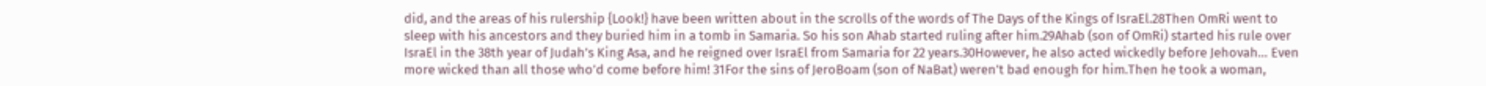did, and the areas of his rulership {Look!} have been written about in the scrolls of the words of The Days of the Kings of IsraEl.28Then OmRi went to sleep with his ancestors and they buried him in a tomb in Samaria. So his son Ahab started ruling after him.29Ahab (son of OmRi) started his rule over IsraEl in the 38th year of Judah’s King Asa, and he reigned over IsraEl from Samaria for 22 years.30However, he also acted wickedly before Jehovah… Even more wicked than all those who’d come before him! 31For the sins of JeroBoam (son of NaBat) weren’t bad enough for him.Then he took a woman,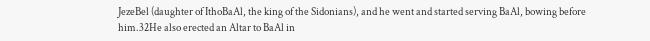JezeBel (daughter of IthoBaAl, the king of the Sidonians), and he went and started serving BaAl, bowing before him.32He also erected an Altar to BaAl in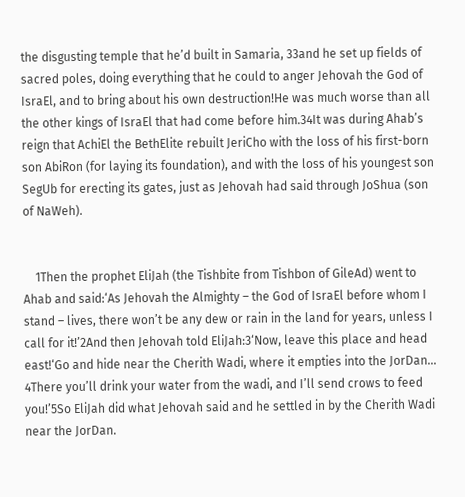the disgusting temple that he’d built in Samaria, 33and he set up fields of sacred poles, doing everything that he could to anger Jehovah the God of IsraEl, and to bring about his own destruction!He was much worse than all the other kings of IsraEl that had come before him.34It was during Ahab’s reign that AchiEl the BethElite rebuilt JeriCho with the loss of his first-born son AbiRon (for laying its foundation), and with the loss of his youngest son SegUb for erecting its gates, just as Jehovah had said through JoShua (son of NaWeh).


    1Then the prophet EliJah (the Tishbite from Tishbon of GileAd) went to Ahab and said:‘As Jehovah the Almighty – the God of IsraEl before whom I stand – lives, there won’t be any dew or rain in the land for years, unless I call for it!’2And then Jehovah told EliJah:3‘Now, leave this place and head east!‘Go and hide near the Cherith Wadi, where it empties into the JorDan... 4There you’ll drink your water from the wadi, and I’ll send crows to feed you!’5So EliJah did what Jehovah said and he settled in by the Cherith Wadi near the JorDan.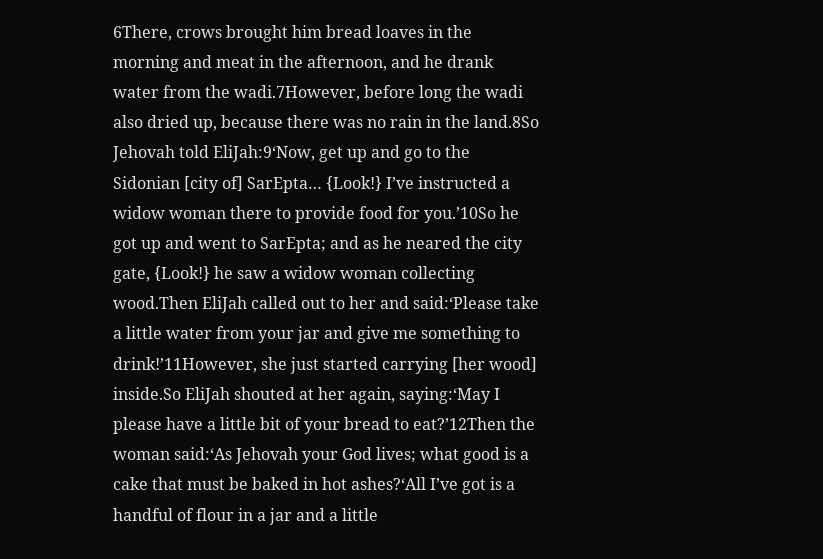6There, crows brought him bread loaves in the morning and meat in the afternoon, and he drank water from the wadi.7However, before long the wadi also dried up, because there was no rain in the land.8So Jehovah told EliJah:9‘Now, get up and go to the Sidonian [city of] SarEpta… {Look!} I’ve instructed a widow woman there to provide food for you.’10So he got up and went to SarEpta; and as he neared the city gate, {Look!} he saw a widow woman collecting wood.Then EliJah called out to her and said:‘Please take a little water from your jar and give me something to drink!’11However, she just started carrying [her wood] inside.So EliJah shouted at her again, saying:‘May I please have a little bit of your bread to eat?’12Then the woman said:‘As Jehovah your God lives; what good is a cake that must be baked in hot ashes?‘All I’ve got is a handful of flour in a jar and a little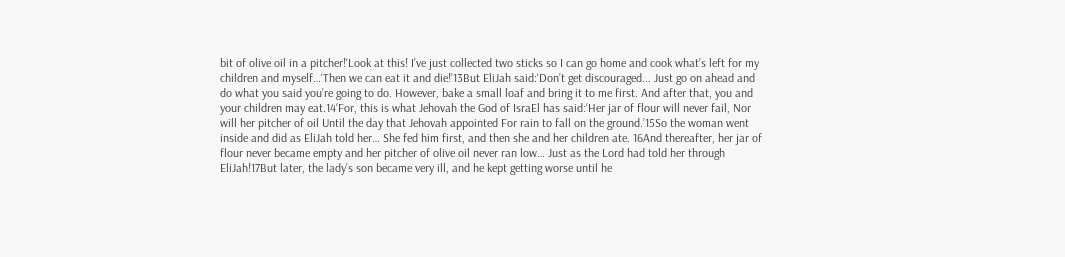bit of olive oil in a pitcher!‘Look at this! I’ve just collected two sticks so I can go home and cook what’s left for my children and myself…‘Then we can eat it and die!’13But EliJah said:‘Don’t get discouraged... Just go on ahead and do what you said you’re going to do. However, bake a small loaf and bring it to me first. And after that, you and your children may eat.14‘For, this is what Jehovah the God of IsraEl has said:‘Her jar of flour will never fail, Nor will her pitcher of oil Until the day that Jehovah appointed For rain to fall on the ground.’15So the woman went inside and did as EliJah told her… She fed him first, and then she and her children ate. 16And thereafter, her jar of flour never became empty and her pitcher of olive oil never ran low… Just as the Lord had told her through EliJah!17But later, the lady’s son became very ill, and he kept getting worse until he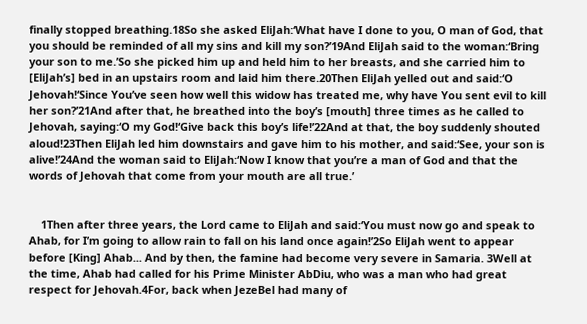finally stopped breathing.18So she asked EliJah:‘What have I done to you, O man of God, that you should be reminded of all my sins and kill my son?’19And EliJah said to the woman:‘Bring your son to me.’So she picked him up and held him to her breasts, and she carried him to [EliJah’s] bed in an upstairs room and laid him there.20Then EliJah yelled out and said:‘O Jehovah!‘Since You’ve seen how well this widow has treated me, why have You sent evil to kill her son?’21And after that, he breathed into the boy’s [mouth] three times as he called to Jehovah, saying:‘O my God!‘Give back this boy’s life!’22And at that, the boy suddenly shouted aloud!23Then EliJah led him downstairs and gave him to his mother, and said:‘See, your son is alive!’24And the woman said to EliJah:‘Now I know that you’re a man of God and that the words of Jehovah that come from your mouth are all true.’


    1Then after three years, the Lord came to EliJah and said:‘You must now go and speak to Ahab, for I’m going to allow rain to fall on his land once again!’2So EliJah went to appear before [King] Ahab... And by then, the famine had become very severe in Samaria. 3Well at the time, Ahab had called for his Prime Minister AbDiu, who was a man who had great respect for Jehovah.4For, back when JezeBel had many of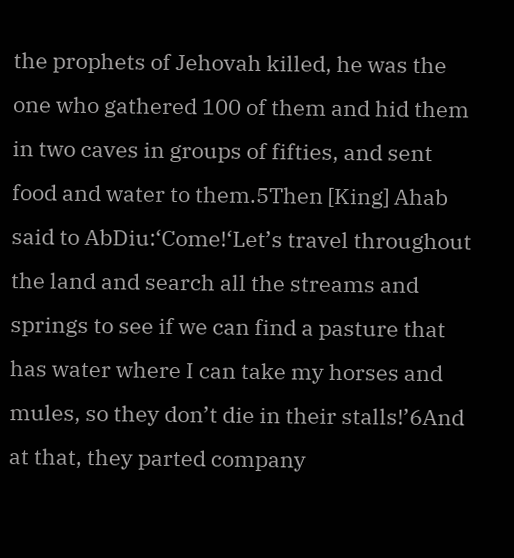the prophets of Jehovah killed, he was the one who gathered 100 of them and hid them in two caves in groups of fifties, and sent food and water to them.5Then [King] Ahab said to AbDiu:‘Come!‘Let’s travel throughout the land and search all the streams and springs to see if we can find a pasture that has water where I can take my horses and mules, so they don’t die in their stalls!’6And at that, they parted company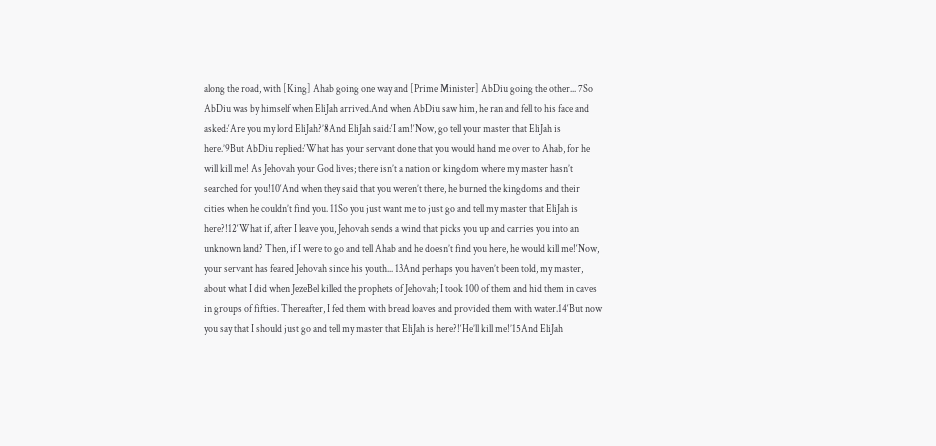along the road, with [King] Ahab going one way and [Prime Minister] AbDiu going the other... 7So AbDiu was by himself when EliJah arrived.And when AbDiu saw him, he ran and fell to his face and asked:‘Are you my lord EliJah?’8And EliJah said:‘I am!‘Now, go tell your master that EliJah is here.’9But AbDiu replied:‘What has your servant done that you would hand me over to Ahab, for he will kill me! As Jehovah your God lives; there isn’t a nation or kingdom where my master hasn’t searched for you!10‘And when they said that you weren’t there, he burned the kingdoms and their cities when he couldn’t find you. 11So you just want me to just go and tell my master that EliJah is here?!12‘What if, after I leave you, Jehovah sends a wind that picks you up and carries you into an unknown land? Then, if I were to go and tell Ahab and he doesn’t find you here, he would kill me!‘Now, your servant has feared Jehovah since his youth... 13And perhaps you haven’t been told, my master, about what I did when JezeBel killed the prophets of Jehovah; I took 100 of them and hid them in caves in groups of fifties. Thereafter, I fed them with bread loaves and provided them with water.14‘But now you say that I should just go and tell my master that EliJah is here?!‘He’ll kill me!’15And EliJah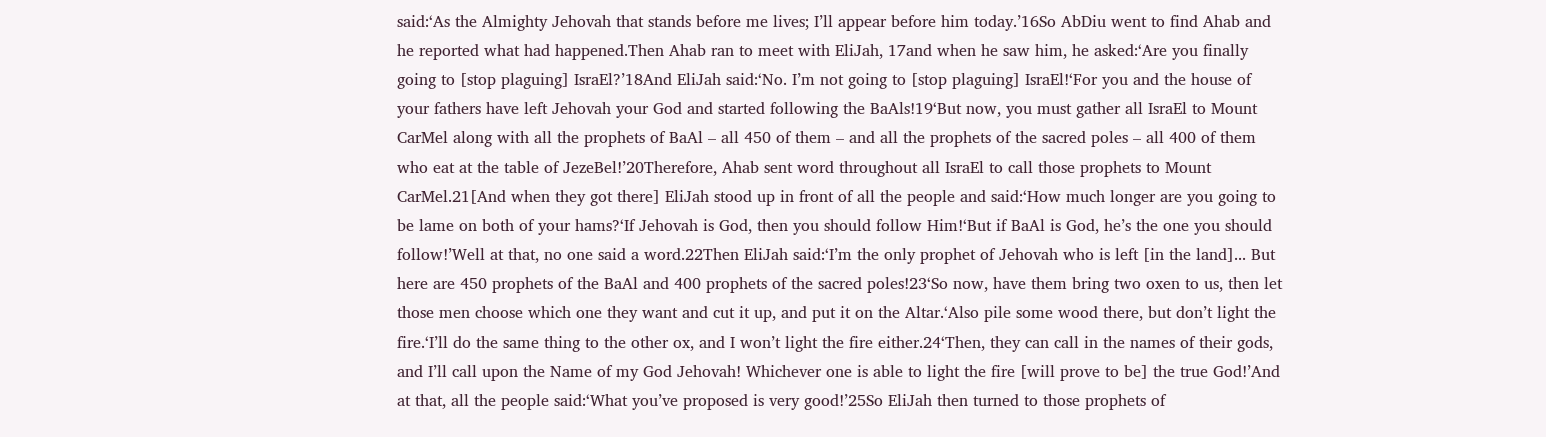said:‘As the Almighty Jehovah that stands before me lives; I’ll appear before him today.’16So AbDiu went to find Ahab and he reported what had happened.Then Ahab ran to meet with EliJah, 17and when he saw him, he asked:‘Are you finally going to [stop plaguing] IsraEl?’18And EliJah said:‘No. I’m not going to [stop plaguing] IsraEl!‘For you and the house of your fathers have left Jehovah your God and started following the BaAls!19‘But now, you must gather all IsraEl to Mount CarMel along with all the prophets of BaAl – all 450 of them – and all the prophets of the sacred poles – all 400 of them who eat at the table of JezeBel!’20Therefore, Ahab sent word throughout all IsraEl to call those prophets to Mount CarMel.21[And when they got there] EliJah stood up in front of all the people and said:‘How much longer are you going to be lame on both of your hams?‘If Jehovah is God, then you should follow Him!‘But if BaAl is God, he’s the one you should follow!’Well at that, no one said a word.22Then EliJah said:‘I’m the only prophet of Jehovah who is left [in the land]... But here are 450 prophets of the BaAl and 400 prophets of the sacred poles!23‘So now, have them bring two oxen to us, then let those men choose which one they want and cut it up, and put it on the Altar.‘Also pile some wood there, but don’t light the fire.‘I’ll do the same thing to the other ox, and I won’t light the fire either.24‘Then, they can call in the names of their gods, and I’ll call upon the Name of my God Jehovah! Whichever one is able to light the fire [will prove to be] the true God!’And at that, all the people said:‘What you’ve proposed is very good!’25So EliJah then turned to those prophets of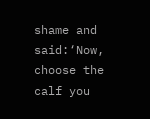shame and said:‘Now, choose the calf you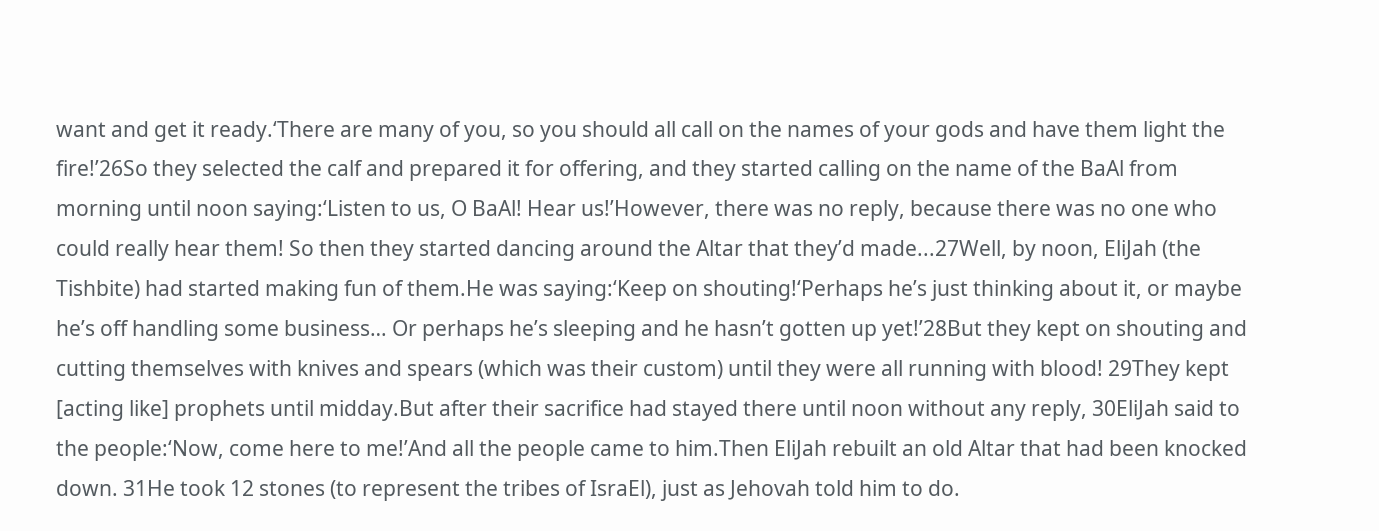want and get it ready.‘There are many of you, so you should all call on the names of your gods and have them light the fire!’26So they selected the calf and prepared it for offering, and they started calling on the name of the BaAl from morning until noon saying:‘Listen to us, O BaAl! Hear us!’However, there was no reply, because there was no one who could really hear them! So then they started dancing around the Altar that they’d made...27Well, by noon, EliJah (the Tishbite) had started making fun of them.He was saying:‘Keep on shouting!‘Perhaps he’s just thinking about it, or maybe he’s off handling some business… Or perhaps he’s sleeping and he hasn’t gotten up yet!’28But they kept on shouting and cutting themselves with knives and spears (which was their custom) until they were all running with blood! 29They kept [acting like] prophets until midday.But after their sacrifice had stayed there until noon without any reply, 30EliJah said to the people:‘Now, come here to me!’And all the people came to him.Then EliJah rebuilt an old Altar that had been knocked down. 31He took 12 stones (to represent the tribes of IsraEl), just as Jehovah told him to do.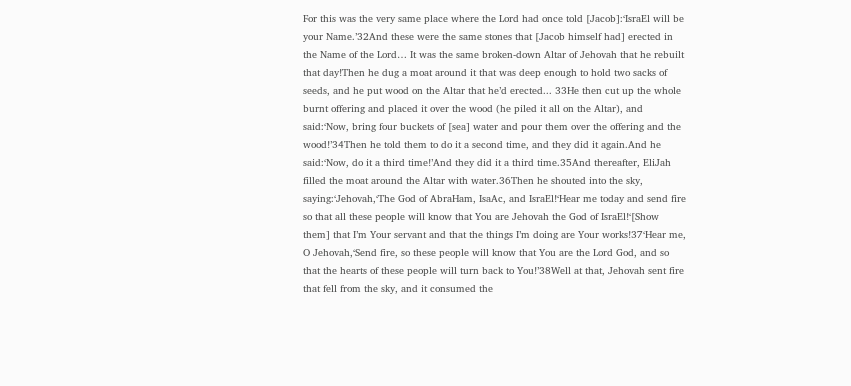For this was the very same place where the Lord had once told [Jacob]:‘IsraEl will be your Name.’32And these were the same stones that [Jacob himself had] erected in the Name of the Lord… It was the same broken-down Altar of Jehovah that he rebuilt that day!Then he dug a moat around it that was deep enough to hold two sacks of seeds, and he put wood on the Altar that he’d erected... 33He then cut up the whole burnt offering and placed it over the wood (he piled it all on the Altar), and said:‘Now, bring four buckets of [sea] water and pour them over the offering and the wood!’34Then he told them to do it a second time, and they did it again.And he said:‘Now, do it a third time!’And they did it a third time.35And thereafter, EliJah filled the moat around the Altar with water.36Then he shouted into the sky, saying:‘Jehovah,‘The God of AbraHam, IsaAc, and IsraEl!‘Hear me today and send fire so that all these people will know that You are Jehovah the God of IsraEl!‘[Show them] that I’m Your servant and that the things I’m doing are Your works!37‘Hear me, O Jehovah,‘Send fire, so these people will know that You are the Lord God, and so that the hearts of these people will turn back to You!’38Well at that, Jehovah sent fire that fell from the sky, and it consumed the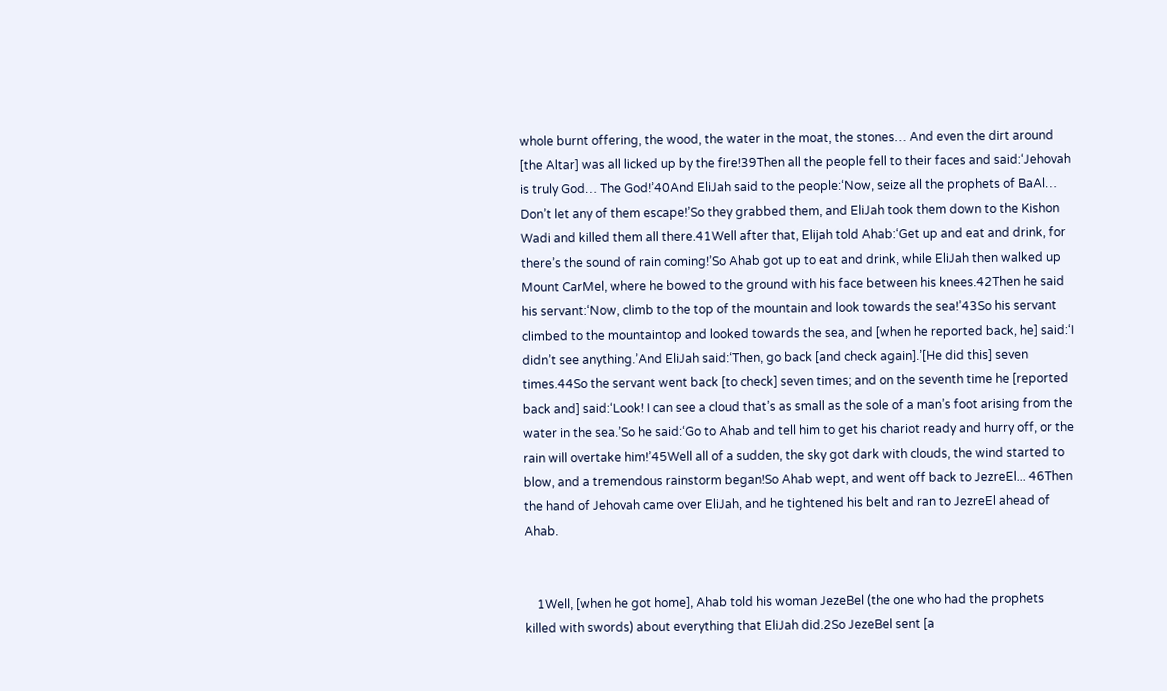whole burnt offering, the wood, the water in the moat, the stones… And even the dirt around [the Altar] was all licked up by the fire!39Then all the people fell to their faces and said:‘Jehovah is truly God… The God!’40And EliJah said to the people:‘Now, seize all the prophets of BaAl… Don’t let any of them escape!’So they grabbed them, and EliJah took them down to the Kishon Wadi and killed them all there.41Well after that, Elijah told Ahab:‘Get up and eat and drink, for there’s the sound of rain coming!’So Ahab got up to eat and drink, while EliJah then walked up Mount CarMel, where he bowed to the ground with his face between his knees.42Then he said his servant:‘Now, climb to the top of the mountain and look towards the sea!’43So his servant climbed to the mountaintop and looked towards the sea, and [when he reported back, he] said:‘I didn’t see anything.’And EliJah said:‘Then, go back [and check again].’[He did this] seven times.44So the servant went back [to check] seven times; and on the seventh time he [reported back and] said:‘Look! I can see a cloud that’s as small as the sole of a man’s foot arising from the water in the sea.’So he said:‘Go to Ahab and tell him to get his chariot ready and hurry off, or the rain will overtake him!’45Well all of a sudden, the sky got dark with clouds, the wind started to blow, and a tremendous rainstorm began!So Ahab wept, and went off back to JezreEl... 46Then the hand of Jehovah came over EliJah, and he tightened his belt and ran to JezreEl ahead of Ahab.


    1Well, [when he got home], Ahab told his woman JezeBel (the one who had the prophets killed with swords) about everything that EliJah did.2So JezeBel sent [a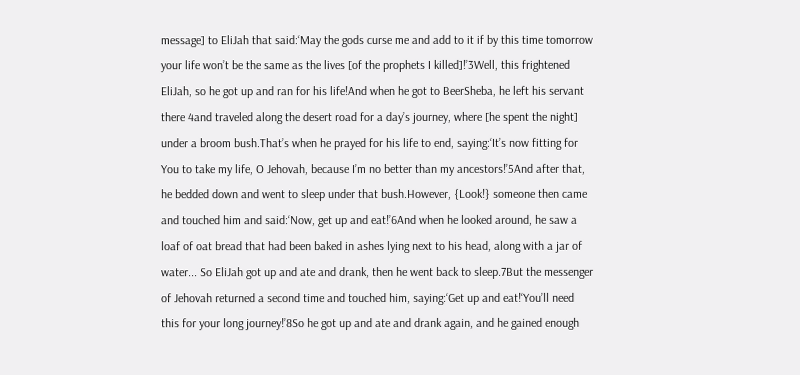message] to EliJah that said:‘May the gods curse me and add to it if by this time tomorrow your life won’t be the same as the lives [of the prophets I killed]!’3Well, this frightened EliJah, so he got up and ran for his life!And when he got to BeerSheba, he left his servant there 4and traveled along the desert road for a day’s journey, where [he spent the night] under a broom bush.That’s when he prayed for his life to end, saying:‘It’s now fitting for You to take my life, O Jehovah, because I’m no better than my ancestors!’5And after that, he bedded down and went to sleep under that bush.However, {Look!} someone then came and touched him and said:‘Now, get up and eat!’6And when he looked around, he saw a loaf of oat bread that had been baked in ashes lying next to his head, along with a jar of water... So EliJah got up and ate and drank, then he went back to sleep.7But the messenger of Jehovah returned a second time and touched him, saying:‘Get up and eat!‘You’ll need this for your long journey!’8So he got up and ate and drank again, and he gained enough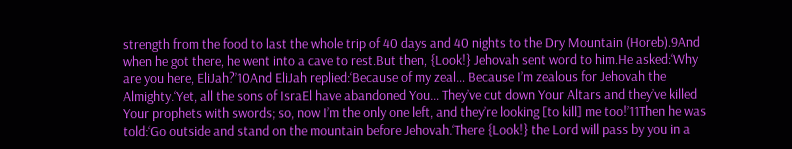strength from the food to last the whole trip of 40 days and 40 nights to the Dry Mountain (Horeb).9And when he got there, he went into a cave to rest.But then, {Look!} Jehovah sent word to him.He asked:‘Why are you here, EliJah?’10And EliJah replied:‘Because of my zeal… Because I’m zealous for Jehovah the Almighty.‘Yet, all the sons of IsraEl have abandoned You… They’ve cut down Your Altars and they’ve killed Your prophets with swords; so, now I’m the only one left, and they’re looking [to kill] me too!’11Then he was told:‘Go outside and stand on the mountain before Jehovah.‘There {Look!} the Lord will pass by you in a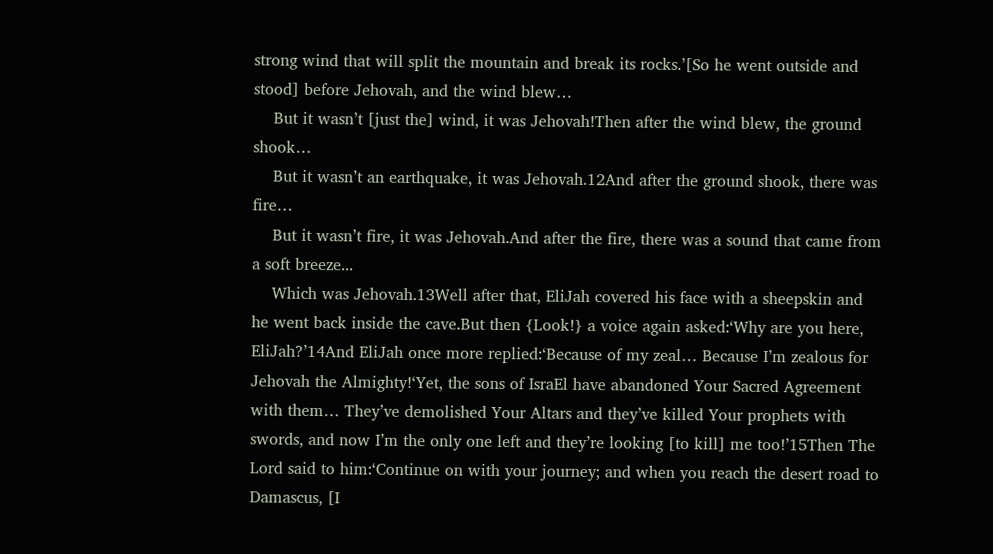strong wind that will split the mountain and break its rocks.’[So he went outside and stood] before Jehovah, and the wind blew…
    But it wasn’t [just the] wind, it was Jehovah!Then after the wind blew, the ground shook…
    But it wasn’t an earthquake, it was Jehovah.12And after the ground shook, there was fire…
    But it wasn’t fire, it was Jehovah.And after the fire, there was a sound that came from a soft breeze...
    Which was Jehovah.13Well after that, EliJah covered his face with a sheepskin and he went back inside the cave.But then {Look!} a voice again asked:‘Why are you here, EliJah?’14And EliJah once more replied:‘Because of my zeal… Because I’m zealous for Jehovah the Almighty!‘Yet, the sons of IsraEl have abandoned Your Sacred Agreement with them… They’ve demolished Your Altars and they’ve killed Your prophets with swords, and now I’m the only one left and they’re looking [to kill] me too!’15Then The Lord said to him:‘Continue on with your journey; and when you reach the desert road to Damascus, [I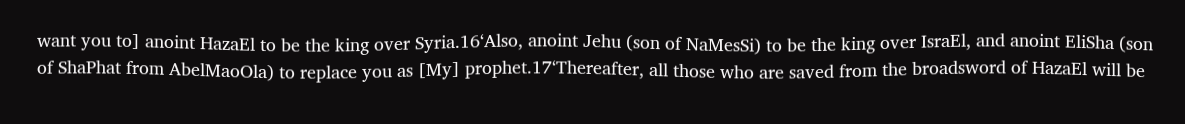want you to] anoint HazaEl to be the king over Syria.16‘Also, anoint Jehu (son of NaMesSi) to be the king over IsraEl, and anoint EliSha (son of ShaPhat from AbelMaoOla) to replace you as [My] prophet.17‘Thereafter, all those who are saved from the broadsword of HazaEl will be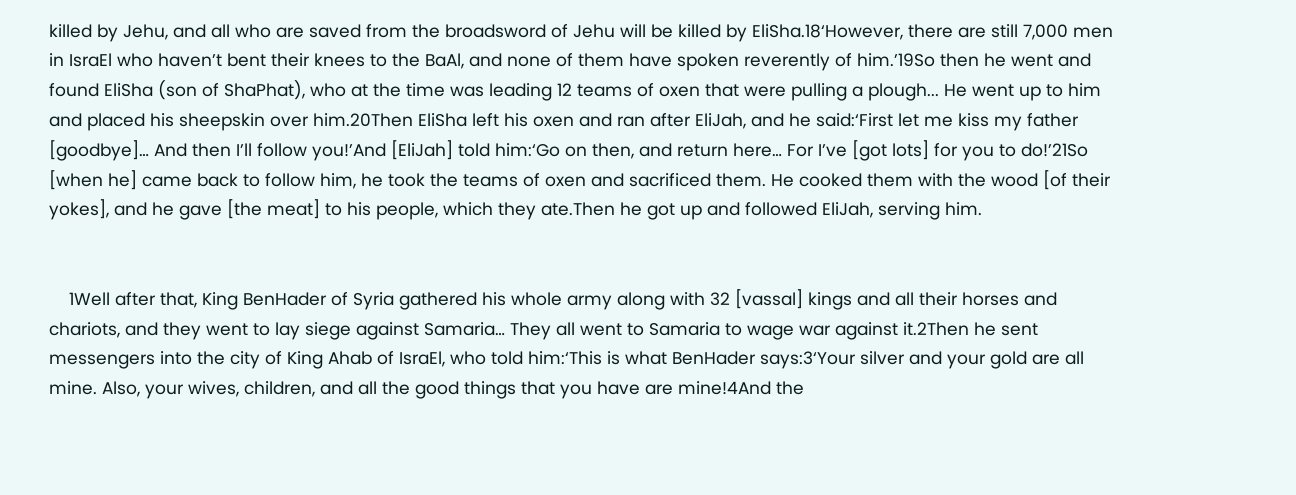killed by Jehu, and all who are saved from the broadsword of Jehu will be killed by EliSha.18‘However, there are still 7,000 men in IsraEl who haven’t bent their knees to the BaAl, and none of them have spoken reverently of him.’19So then he went and found EliSha (son of ShaPhat), who at the time was leading 12 teams of oxen that were pulling a plough... He went up to him and placed his sheepskin over him.20Then EliSha left his oxen and ran after EliJah, and he said:‘First let me kiss my father [goodbye]… And then I’ll follow you!’And [EliJah] told him:‘Go on then, and return here… For I’ve [got lots] for you to do!’21So [when he] came back to follow him, he took the teams of oxen and sacrificed them. He cooked them with the wood [of their yokes], and he gave [the meat] to his people, which they ate.Then he got up and followed EliJah, serving him.


    1Well after that, King BenHader of Syria gathered his whole army along with 32 [vassal] kings and all their horses and chariots, and they went to lay siege against Samaria… They all went to Samaria to wage war against it.2Then he sent messengers into the city of King Ahab of IsraEl, who told him:‘This is what BenHader says:3‘Your silver and your gold are all mine. Also, your wives, children, and all the good things that you have are mine!4And the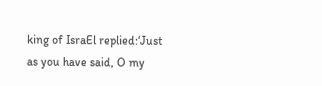king of IsraEl replied:‘Just as you have said, O my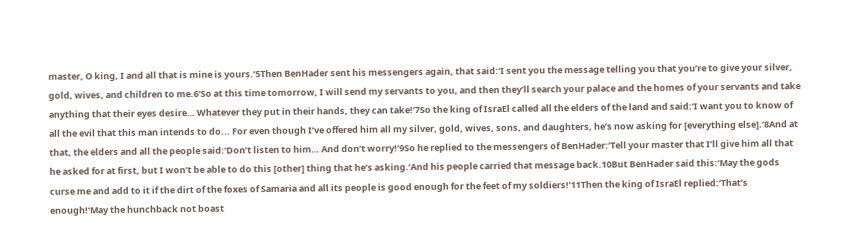master, O king, I and all that is mine is yours.’5Then BenHader sent his messengers again, that said:‘I sent you the message telling you that you’re to give your silver, gold, wives, and children to me.6‘So at this time tomorrow, I will send my servants to you, and then they’ll search your palace and the homes of your servants and take anything that their eyes desire… Whatever they put in their hands, they can take!’7So the king of IsraEl called all the elders of the land and said:‘I want you to know of all the evil that this man intends to do... For even though I’ve offered him all my silver, gold, wives, sons, and daughters, he’s now asking for [everything else].’8And at that, the elders and all the people said:‘Don’t listen to him… And don’t worry!’9So he replied to the messengers of BenHader:‘Tell your master that I’ll give him all that he asked for at first, but I won’t be able to do this [other] thing that he’s asking.’And his people carried that message back.10But BenHader said this:‘May the gods curse me and add to it if the dirt of the foxes of Samaria and all its people is good enough for the feet of my soldiers!’11Then the king of IsraEl replied:‘That’s enough!‘May the hunchback not boast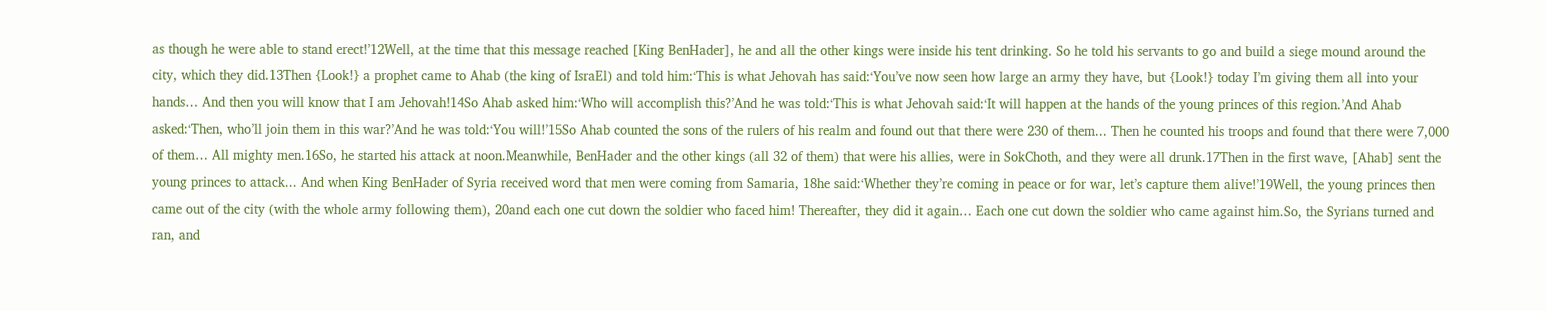as though he were able to stand erect!’12Well, at the time that this message reached [King BenHader], he and all the other kings were inside his tent drinking. So he told his servants to go and build a siege mound around the city, which they did.13Then {Look!} a prophet came to Ahab (the king of IsraEl) and told him:‘This is what Jehovah has said:‘You’ve now seen how large an army they have, but {Look!} today I’m giving them all into your hands… And then you will know that I am Jehovah!14So Ahab asked him:‘Who will accomplish this?’And he was told:‘This is what Jehovah said:‘It will happen at the hands of the young princes of this region.’And Ahab asked:‘Then, who’ll join them in this war?’And he was told:‘You will!’15So Ahab counted the sons of the rulers of his realm and found out that there were 230 of them... Then he counted his troops and found that there were 7,000 of them… All mighty men.16So, he started his attack at noon.Meanwhile, BenHader and the other kings (all 32 of them) that were his allies, were in SokChoth, and they were all drunk.17Then in the first wave, [Ahab] sent the young princes to attack... And when King BenHader of Syria received word that men were coming from Samaria, 18he said:‘Whether they’re coming in peace or for war, let’s capture them alive!’19Well, the young princes then came out of the city (with the whole army following them), 20and each one cut down the soldier who faced him! Thereafter, they did it again… Each one cut down the soldier who came against him.So, the Syrians turned and ran, and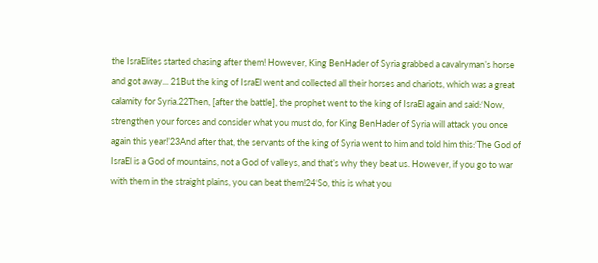the IsraElites started chasing after them! However, King BenHader of Syria grabbed a cavalryman’s horse and got away... 21But the king of IsraEl went and collected all their horses and chariots, which was a great calamity for Syria.22Then, [after the battle], the prophet went to the king of IsraEl again and said:‘Now, strengthen your forces and consider what you must do, for King BenHader of Syria will attack you once again this year!’23And after that, the servants of the king of Syria went to him and told him this:‘The God of IsraEl is a God of mountains, not a God of valleys, and that’s why they beat us. However, if you go to war with them in the straight plains, you can beat them!24‘So, this is what you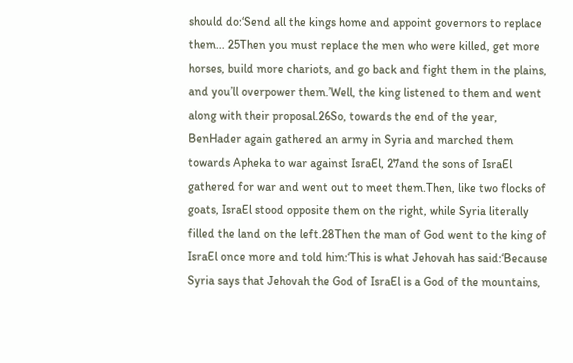should do:‘Send all the kings home and appoint governors to replace them... 25Then you must replace the men who were killed, get more horses, build more chariots, and go back and fight them in the plains, and you’ll overpower them.’Well, the king listened to them and went along with their proposal.26So, towards the end of the year, BenHader again gathered an army in Syria and marched them towards Apheka to war against IsraEl, 27and the sons of IsraEl gathered for war and went out to meet them.Then, like two flocks of goats, IsraEl stood opposite them on the right, while Syria literally filled the land on the left.28Then the man of God went to the king of IsraEl once more and told him:‘This is what Jehovah has said:‘Because Syria says that Jehovah the God of IsraEl is a God of the mountains,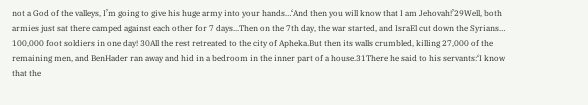not a God of the valleys, I’m going to give his huge army into your hands…‘And then you will know that I am Jehovah!’29Well, both armies just sat there camped against each other for 7 days...Then on the 7th day, the war started, and IsraEl cut down the Syrians… 100,000 foot soldiers in one day! 30All the rest retreated to the city of Apheka.But then its walls crumbled, killing 27,000 of the remaining men, and BenHader ran away and hid in a bedroom in the inner part of a house.31There he said to his servants:‘I know that the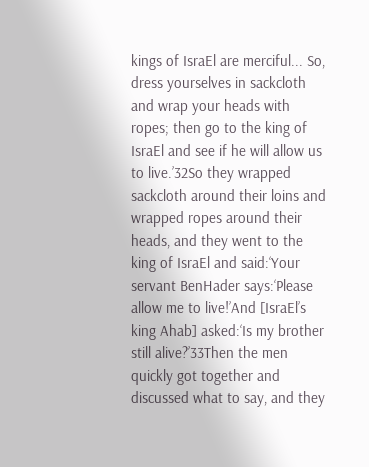kings of IsraEl are merciful... So, dress yourselves in sackcloth and wrap your heads with ropes; then go to the king of IsraEl and see if he will allow us to live.’32So they wrapped sackcloth around their loins and wrapped ropes around their heads, and they went to the king of IsraEl and said:‘Your servant BenHader says:‘Please allow me to live!’And [IsraEl’s king Ahab] asked:‘Is my brother still alive?’33Then the men quickly got together and discussed what to say, and they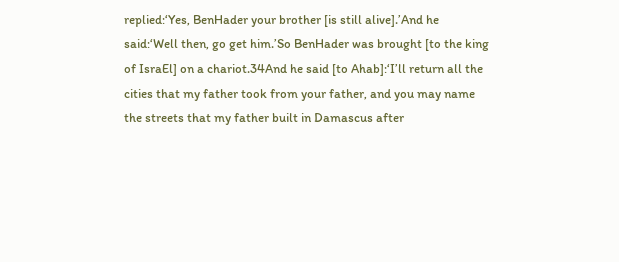replied:‘Yes, BenHader your brother [is still alive].’And he said:‘Well then, go get him.’So BenHader was brought [to the king of IsraEl] on a chariot.34And he said [to Ahab]:‘I’ll return all the cities that my father took from your father, and you may name the streets that my father built in Damascus after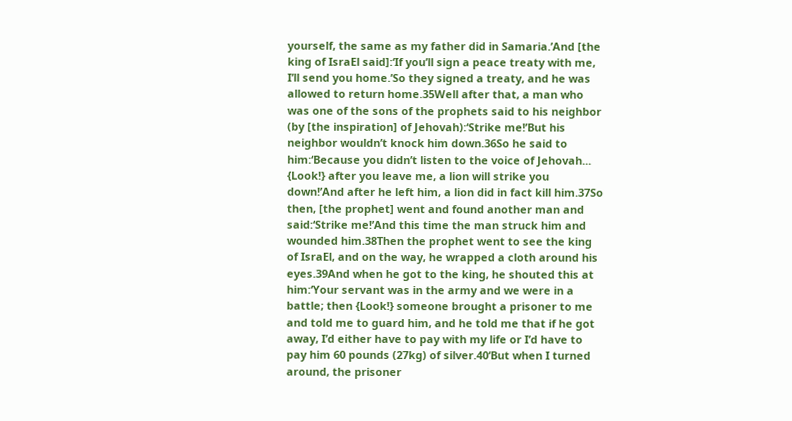yourself, the same as my father did in Samaria.’And [the king of IsraEl said]:‘If you’ll sign a peace treaty with me, I’ll send you home.’So they signed a treaty, and he was allowed to return home.35Well after that, a man who was one of the sons of the prophets said to his neighbor (by [the inspiration] of Jehovah):‘Strike me!’But his neighbor wouldn’t knock him down.36So he said to him:‘Because you didn’t listen to the voice of Jehovah... {Look!} after you leave me, a lion will strike you down!’And after he left him, a lion did in fact kill him.37So then, [the prophet] went and found another man and said:‘Strike me!’And this time the man struck him and wounded him.38Then the prophet went to see the king of IsraEl, and on the way, he wrapped a cloth around his eyes.39And when he got to the king, he shouted this at him:‘Your servant was in the army and we were in a battle; then {Look!} someone brought a prisoner to me and told me to guard him, and he told me that if he got away, I’d either have to pay with my life or I’d have to pay him 60 pounds (27kg) of silver.40‘But when I turned around, the prisoner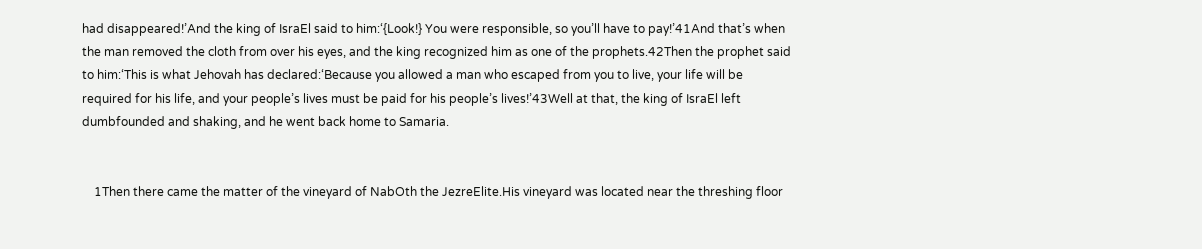had disappeared!’And the king of IsraEl said to him:‘{Look!} You were responsible, so you’ll have to pay!’41And that’s when the man removed the cloth from over his eyes, and the king recognized him as one of the prophets.42Then the prophet said to him:‘This is what Jehovah has declared:‘Because you allowed a man who escaped from you to live, your life will be required for his life, and your people’s lives must be paid for his people’s lives!’43Well at that, the king of IsraEl left dumbfounded and shaking, and he went back home to Samaria.


    1Then there came the matter of the vineyard of NabOth the JezreElite.His vineyard was located near the threshing floor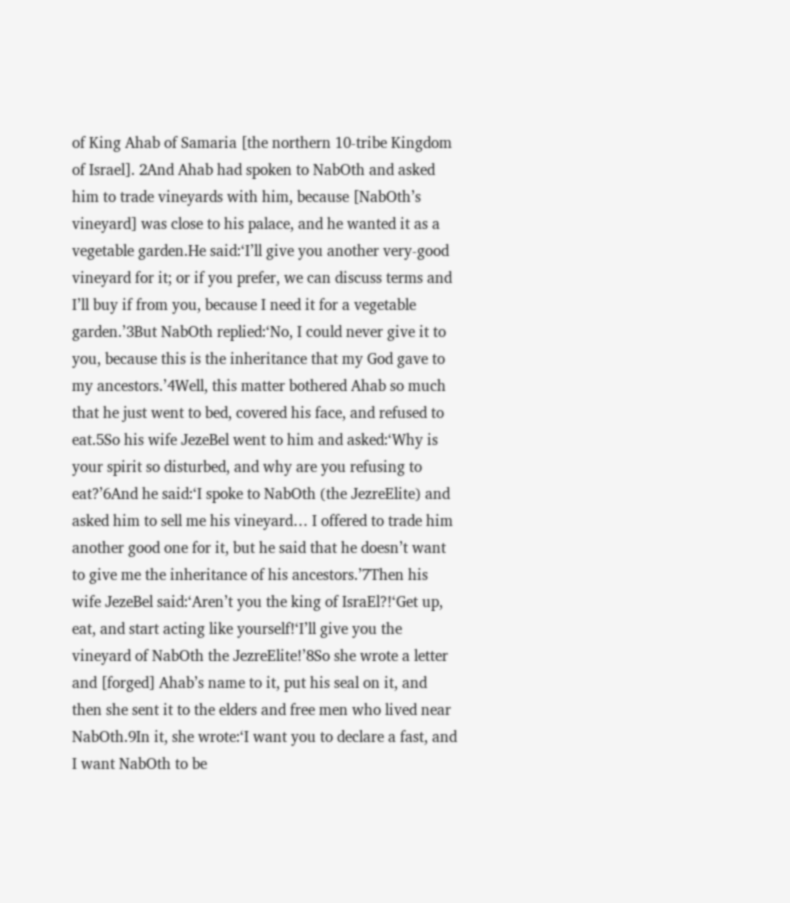of King Ahab of Samaria [the northern 10-tribe Kingdom of Israel]. 2And Ahab had spoken to NabOth and asked him to trade vineyards with him, because [NabOth’s vineyard] was close to his palace, and he wanted it as a vegetable garden.He said:‘I’ll give you another very-good vineyard for it; or if you prefer, we can discuss terms and I’ll buy if from you, because I need it for a vegetable garden.’3But NabOth replied:‘No, I could never give it to you, because this is the inheritance that my God gave to my ancestors.’4Well, this matter bothered Ahab so much that he just went to bed, covered his face, and refused to eat.5So his wife JezeBel went to him and asked:‘Why is your spirit so disturbed, and why are you refusing to eat?’6And he said:‘I spoke to NabOth (the JezreElite) and asked him to sell me his vineyard… I offered to trade him another good one for it, but he said that he doesn’t want to give me the inheritance of his ancestors.’7Then his wife JezeBel said:‘Aren’t you the king of IsraEl?!‘Get up, eat, and start acting like yourself!‘I’ll give you the vineyard of NabOth the JezreElite!’8So she wrote a letter and [forged] Ahab’s name to it, put his seal on it, and then she sent it to the elders and free men who lived near NabOth.9In it, she wrote:‘I want you to declare a fast, and I want NabOth to be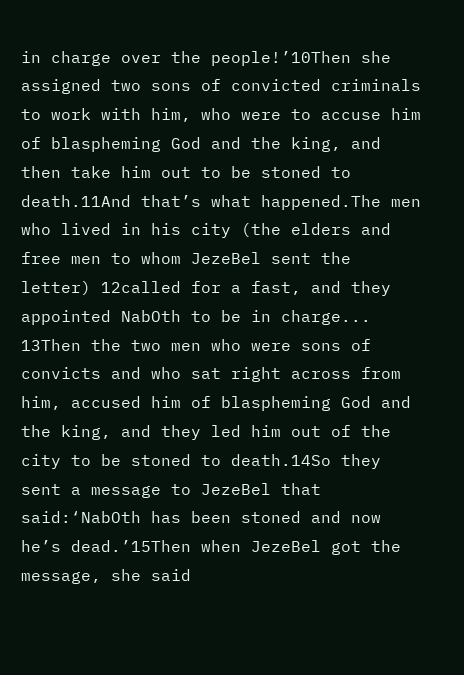in charge over the people!’10Then she assigned two sons of convicted criminals to work with him, who were to accuse him of blaspheming God and the king, and then take him out to be stoned to death.11And that’s what happened.The men who lived in his city (the elders and free men to whom JezeBel sent the letter) 12called for a fast, and they appointed NabOth to be in charge... 13Then the two men who were sons of convicts and who sat right across from him, accused him of blaspheming God and the king, and they led him out of the city to be stoned to death.14So they sent a message to JezeBel that said:‘NabOth has been stoned and now he’s dead.’15Then when JezeBel got the message, she said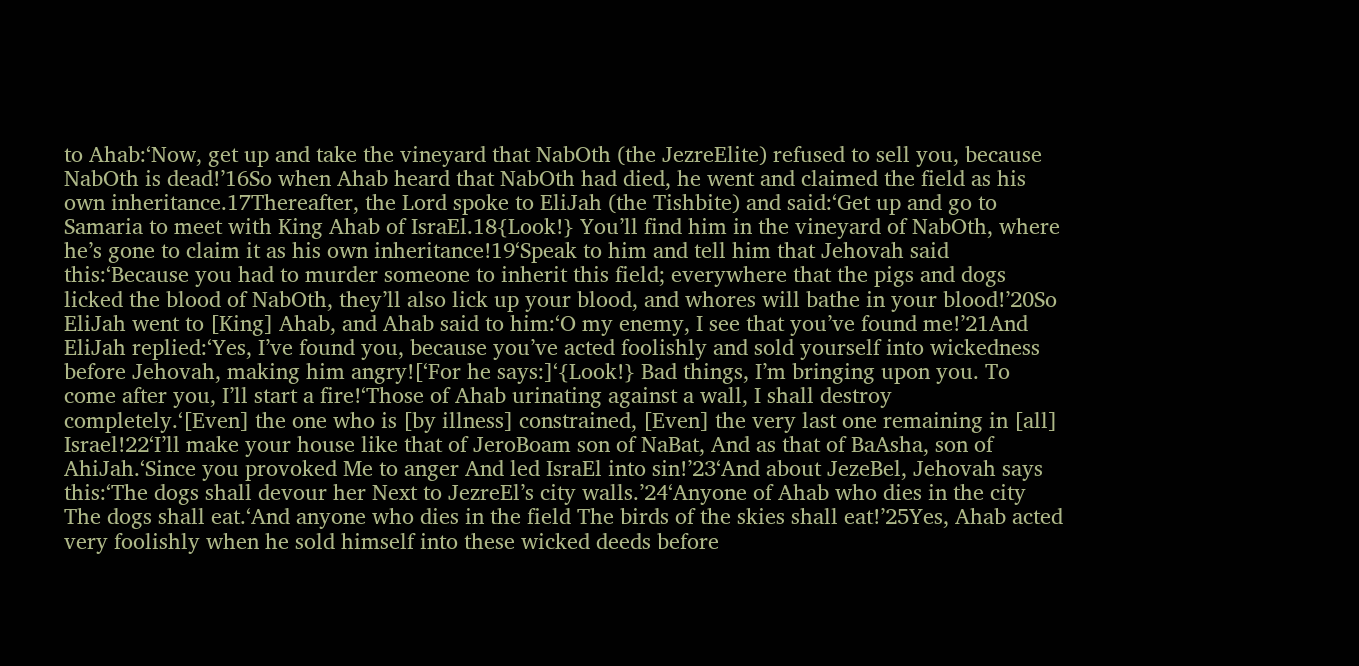to Ahab:‘Now, get up and take the vineyard that NabOth (the JezreElite) refused to sell you, because NabOth is dead!’16So when Ahab heard that NabOth had died, he went and claimed the field as his own inheritance.17Thereafter, the Lord spoke to EliJah (the Tishbite) and said:‘Get up and go to Samaria to meet with King Ahab of IsraEl.18{Look!} You’ll find him in the vineyard of NabOth, where he’s gone to claim it as his own inheritance!19‘Speak to him and tell him that Jehovah said this:‘Because you had to murder someone to inherit this field; everywhere that the pigs and dogs licked the blood of NabOth, they’ll also lick up your blood, and whores will bathe in your blood!’20So EliJah went to [King] Ahab, and Ahab said to him:‘O my enemy, I see that you’ve found me!’21And EliJah replied:‘Yes, I’ve found you, because you’ve acted foolishly and sold yourself into wickedness before Jehovah, making him angry![‘For he says:]‘{Look!} Bad things, I’m bringing upon you. To come after you, I’ll start a fire!‘Those of Ahab urinating against a wall, I shall destroy completely.‘[Even] the one who is [by illness] constrained, [Even] the very last one remaining in [all] Israel!22‘I’ll make your house like that of JeroBoam son of NaBat, And as that of BaAsha, son of AhiJah.‘Since you provoked Me to anger And led IsraEl into sin!’23‘And about JezeBel, Jehovah says this:‘The dogs shall devour her Next to JezreEl’s city walls.’24‘Anyone of Ahab who dies in the city The dogs shall eat.‘And anyone who dies in the field The birds of the skies shall eat!’25Yes, Ahab acted very foolishly when he sold himself into these wicked deeds before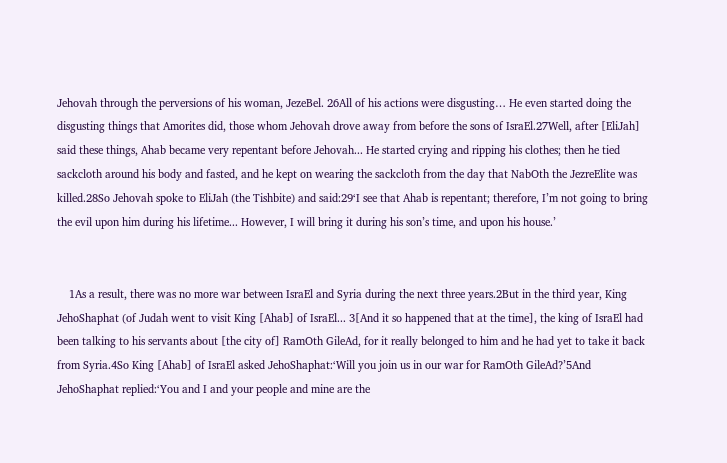Jehovah through the perversions of his woman, JezeBel. 26All of his actions were disgusting… He even started doing the disgusting things that Amorites did, those whom Jehovah drove away from before the sons of IsraEl.27Well, after [EliJah] said these things, Ahab became very repentant before Jehovah... He started crying and ripping his clothes; then he tied sackcloth around his body and fasted, and he kept on wearing the sackcloth from the day that NabOth the JezreElite was killed.28So Jehovah spoke to EliJah (the Tishbite) and said:29‘I see that Ahab is repentant; therefore, I’m not going to bring the evil upon him during his lifetime... However, I will bring it during his son’s time, and upon his house.’


    1As a result, there was no more war between IsraEl and Syria during the next three years.2But in the third year, King JehoShaphat (of Judah went to visit King [Ahab] of IsraEl... 3[And it so happened that at the time], the king of IsraEl had been talking to his servants about [the city of] RamOth GileAd, for it really belonged to him and he had yet to take it back from Syria.4So King [Ahab] of IsraEl asked JehoShaphat:‘Will you join us in our war for RamOth GileAd?’5And JehoShaphat replied:‘You and I and your people and mine are the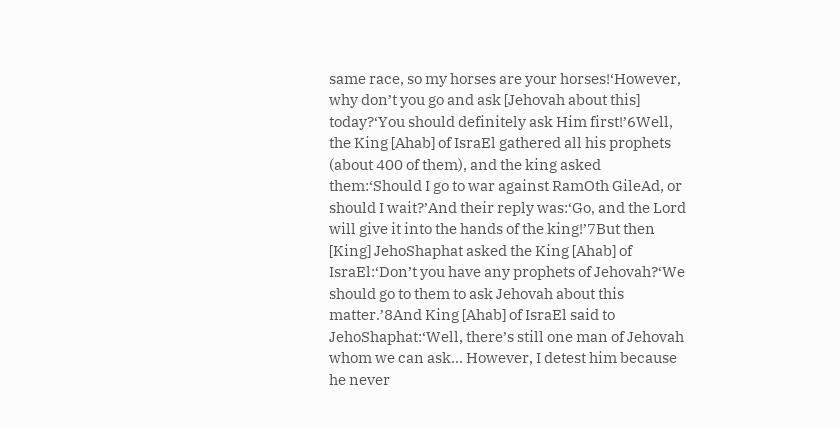same race, so my horses are your horses!‘However, why don’t you go and ask [Jehovah about this] today?‘You should definitely ask Him first!’6Well, the King [Ahab] of IsraEl gathered all his prophets (about 400 of them), and the king asked them:‘Should I go to war against RamOth GileAd, or should I wait?’And their reply was:‘Go, and the Lord will give it into the hands of the king!’7But then [King] JehoShaphat asked the King [Ahab] of IsraEl:‘Don’t you have any prophets of Jehovah?‘We should go to them to ask Jehovah about this matter.’8And King [Ahab] of IsraEl said to JehoShaphat:‘Well, there’s still one man of Jehovah whom we can ask... However, I detest him because he never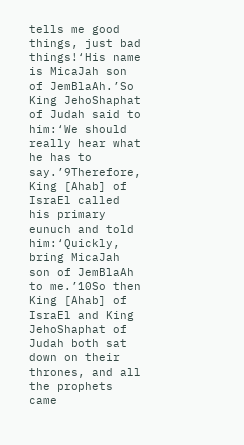tells me good things, just bad things!‘His name is MicaJah son of JemBlaAh.’So King JehoShaphat of Judah said to him:‘We should really hear what he has to say.’9Therefore, King [Ahab] of IsraEl called his primary eunuch and told him:‘Quickly, bring MicaJah son of JemBlaAh to me.’10So then King [Ahab] of IsraEl and King JehoShaphat of Judah both sat down on their thrones, and all the prophets came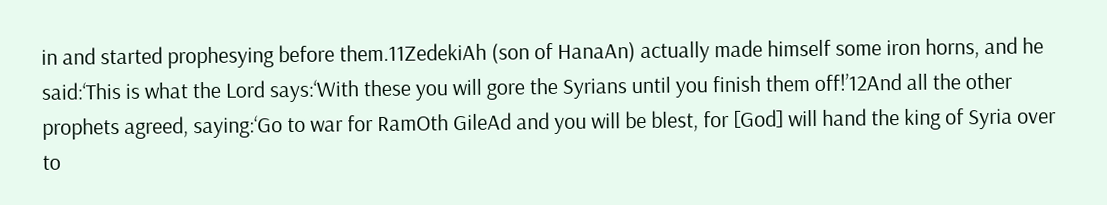in and started prophesying before them.11ZedekiAh (son of HanaAn) actually made himself some iron horns, and he said:‘This is what the Lord says:‘With these you will gore the Syrians until you finish them off!’12And all the other prophets agreed, saying:‘Go to war for RamOth GileAd and you will be blest, for [God] will hand the king of Syria over to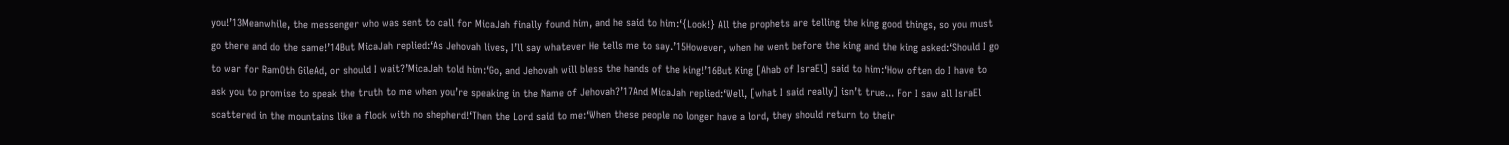you!’13Meanwhile, the messenger who was sent to call for MicaJah finally found him, and he said to him:‘{Look!} All the prophets are telling the king good things, so you must go there and do the same!’14But MicaJah replied:‘As Jehovah lives, I’ll say whatever He tells me to say.’15However, when he went before the king and the king asked:‘Should I go to war for RamOth GileAd, or should I wait?’MicaJah told him:‘Go, and Jehovah will bless the hands of the king!’16But King [Ahab of IsraEl] said to him:‘How often do I have to ask you to promise to speak the truth to me when you’re speaking in the Name of Jehovah?’17And MicaJah replied:‘Well, [what I said really] isn’t true... For I saw all IsraEl scattered in the mountains like a flock with no shepherd!‘Then the Lord said to me:‘When these people no longer have a lord, they should return to their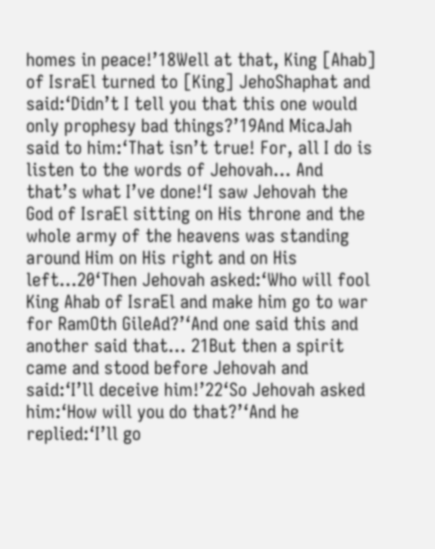homes in peace!’18Well at that, King [Ahab] of IsraEl turned to [King] JehoShaphat and said:‘Didn’t I tell you that this one would only prophesy bad things?’19And MicaJah said to him:‘That isn’t true! For, all I do is listen to the words of Jehovah… And that’s what I’ve done!‘I saw Jehovah the God of IsraEl sitting on His throne and the whole army of the heavens was standing around Him on His right and on His left...20‘Then Jehovah asked:‘Who will fool King Ahab of IsraEl and make him go to war for RamOth GileAd?’‘And one said this and another said that... 21But then a spirit came and stood before Jehovah and said:‘I’ll deceive him!’22‘So Jehovah asked him:‘How will you do that?’‘And he replied:‘I’ll go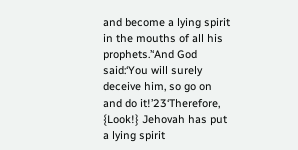and become a lying spirit in the mouths of all his prophets.’‘And God said:‘You will surely deceive him, so go on and do it!’23‘Therefore, {Look!} Jehovah has put a lying spirit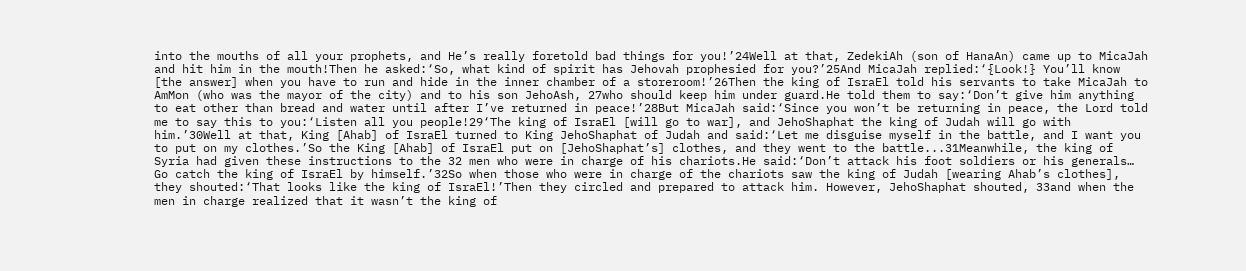into the mouths of all your prophets, and He’s really foretold bad things for you!’24Well at that, ZedekiAh (son of HanaAn) came up to MicaJah and hit him in the mouth!Then he asked:‘So, what kind of spirit has Jehovah prophesied for you?’25And MicaJah replied:‘{Look!} You’ll know [the answer] when you have to run and hide in the inner chamber of a storeroom!’26Then the king of IsraEl told his servants to take MicaJah to AmMon (who was the mayor of the city) and to his son JehoAsh, 27who should keep him under guard.He told them to say:‘Don’t give him anything to eat other than bread and water until after I’ve returned in peace!’28But MicaJah said:‘Since you won’t be returning in peace, the Lord told me to say this to you:‘Listen all you people!29‘The king of IsraEl [will go to war], and JehoShaphat the king of Judah will go with him.’30Well at that, King [Ahab] of IsraEl turned to King JehoShaphat of Judah and said:‘Let me disguise myself in the battle, and I want you to put on my clothes.’So the King [Ahab] of IsraEl put on [JehoShaphat’s] clothes, and they went to the battle...31Meanwhile, the king of Syria had given these instructions to the 32 men who were in charge of his chariots.He said:‘Don’t attack his foot soldiers or his generals… Go catch the king of IsraEl by himself.’32So when those who were in charge of the chariots saw the king of Judah [wearing Ahab’s clothes], they shouted:‘That looks like the king of IsraEl!’Then they circled and prepared to attack him. However, JehoShaphat shouted, 33and when the men in charge realized that it wasn’t the king of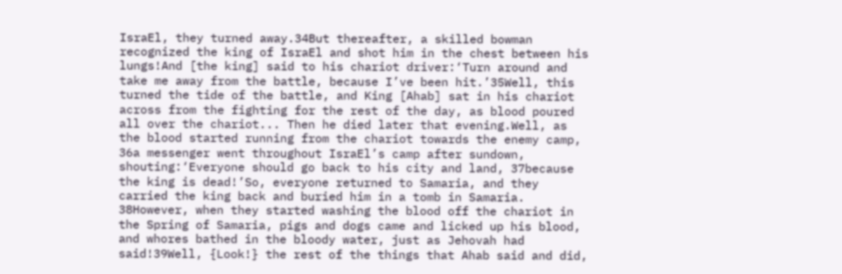IsraEl, they turned away.34But thereafter, a skilled bowman recognized the king of IsraEl and shot him in the chest between his lungs!And [the king] said to his chariot driver:‘Turn around and take me away from the battle, because I’ve been hit.’35Well, this turned the tide of the battle, and King [Ahab] sat in his chariot across from the fighting for the rest of the day, as blood poured all over the chariot... Then he died later that evening.Well, as the blood started running from the chariot towards the enemy camp, 36a messenger went throughout IsraEl’s camp after sundown, shouting:‘Everyone should go back to his city and land, 37because the king is dead!’So, everyone returned to Samaria, and they carried the king back and buried him in a tomb in Samaria. 38However, when they started washing the blood off the chariot in the Spring of Samaria, pigs and dogs came and licked up his blood, and whores bathed in the bloody water, just as Jehovah had said!39Well, {Look!} the rest of the things that Ahab said and did,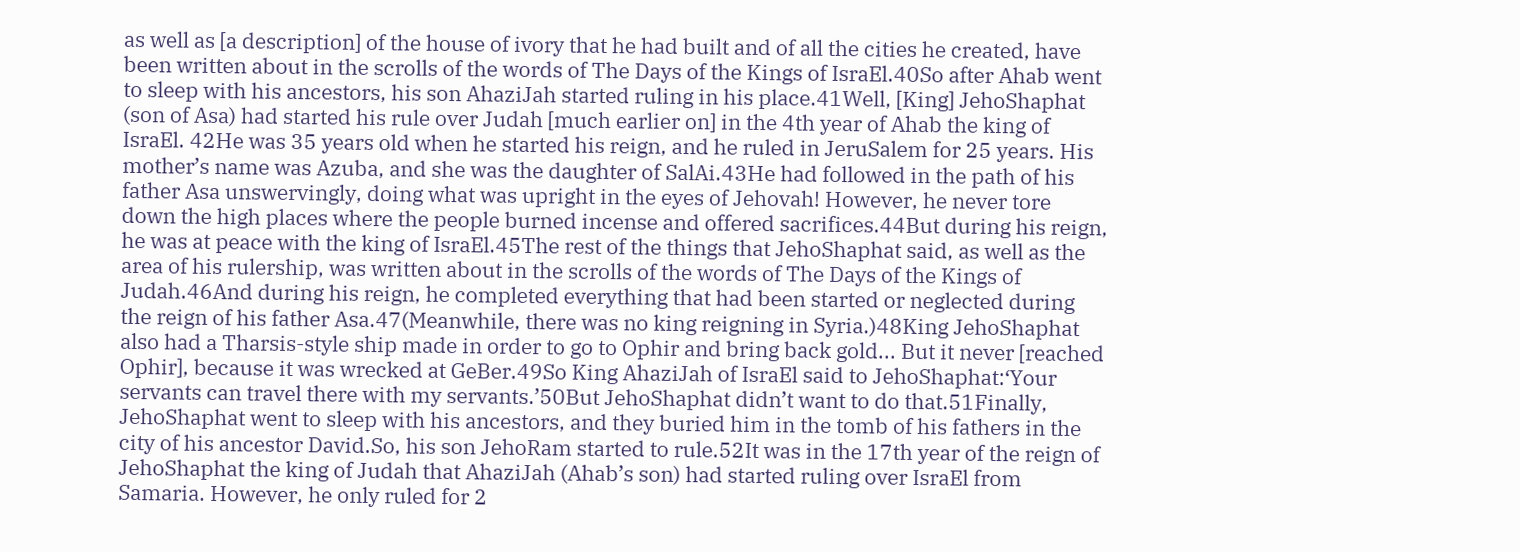as well as [a description] of the house of ivory that he had built and of all the cities he created, have been written about in the scrolls of the words of The Days of the Kings of IsraEl.40So after Ahab went to sleep with his ancestors, his son AhaziJah started ruling in his place.41Well, [King] JehoShaphat (son of Asa) had started his rule over Judah [much earlier on] in the 4th year of Ahab the king of IsraEl. 42He was 35 years old when he started his reign, and he ruled in JeruSalem for 25 years. His mother’s name was Azuba, and she was the daughter of SalAi.43He had followed in the path of his father Asa unswervingly, doing what was upright in the eyes of Jehovah! However, he never tore down the high places where the people burned incense and offered sacrifices.44But during his reign, he was at peace with the king of IsraEl.45The rest of the things that JehoShaphat said, as well as the area of his rulership, was written about in the scrolls of the words of The Days of the Kings of Judah.46And during his reign, he completed everything that had been started or neglected during the reign of his father Asa.47(Meanwhile, there was no king reigning in Syria.)48King JehoShaphat also had a Tharsis-style ship made in order to go to Ophir and bring back gold... But it never [reached Ophir], because it was wrecked at GeBer.49So King AhaziJah of IsraEl said to JehoShaphat:‘Your servants can travel there with my servants.’50But JehoShaphat didn’t want to do that.51Finally, JehoShaphat went to sleep with his ancestors, and they buried him in the tomb of his fathers in the city of his ancestor David.So, his son JehoRam started to rule.52It was in the 17th year of the reign of JehoShaphat the king of Judah that AhaziJah (Ahab’s son) had started ruling over IsraEl from Samaria. However, he only ruled for 2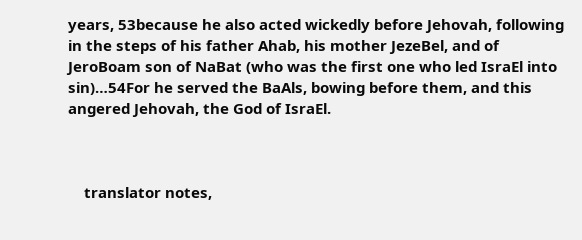years, 53because he also acted wickedly before Jehovah, following in the steps of his father Ahab, his mother JezeBel, and of JeroBoam son of NaBat (who was the first one who led IsraEl into sin)…54For he served the BaAls, bowing before them, and this angered Jehovah, the God of IsraEl.



    translator notes,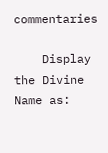commentaries

    Display the Divine Name as: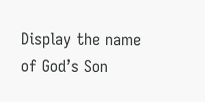Display the name of God’s Son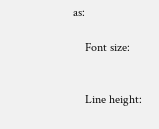as:

    Font size:


    Line height: